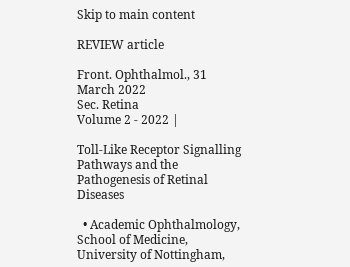Skip to main content

REVIEW article

Front. Ophthalmol., 31 March 2022
Sec. Retina
Volume 2 - 2022 |

Toll-Like Receptor Signalling Pathways and the Pathogenesis of Retinal Diseases

  • Academic Ophthalmology, School of Medicine, University of Nottingham,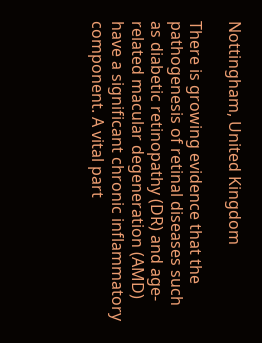Nottingham, United Kingdom

There is growing evidence that the pathogenesis of retinal diseases such as diabetic retinopathy (DR) and age-related macular degeneration (AMD) have a significant chronic inflammatory component. A vital part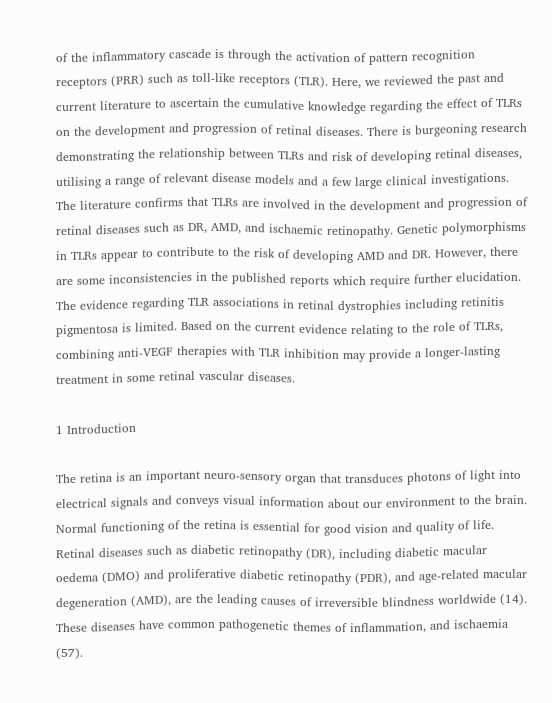of the inflammatory cascade is through the activation of pattern recognition receptors (PRR) such as toll-like receptors (TLR). Here, we reviewed the past and current literature to ascertain the cumulative knowledge regarding the effect of TLRs on the development and progression of retinal diseases. There is burgeoning research demonstrating the relationship between TLRs and risk of developing retinal diseases, utilising a range of relevant disease models and a few large clinical investigations. The literature confirms that TLRs are involved in the development and progression of retinal diseases such as DR, AMD, and ischaemic retinopathy. Genetic polymorphisms in TLRs appear to contribute to the risk of developing AMD and DR. However, there are some inconsistencies in the published reports which require further elucidation. The evidence regarding TLR associations in retinal dystrophies including retinitis pigmentosa is limited. Based on the current evidence relating to the role of TLRs, combining anti-VEGF therapies with TLR inhibition may provide a longer-lasting treatment in some retinal vascular diseases.

1 Introduction

The retina is an important neuro-sensory organ that transduces photons of light into electrical signals and conveys visual information about our environment to the brain. Normal functioning of the retina is essential for good vision and quality of life. Retinal diseases such as diabetic retinopathy (DR), including diabetic macular oedema (DMO) and proliferative diabetic retinopathy (PDR), and age-related macular degeneration (AMD), are the leading causes of irreversible blindness worldwide (14). These diseases have common pathogenetic themes of inflammation, and ischaemia (57).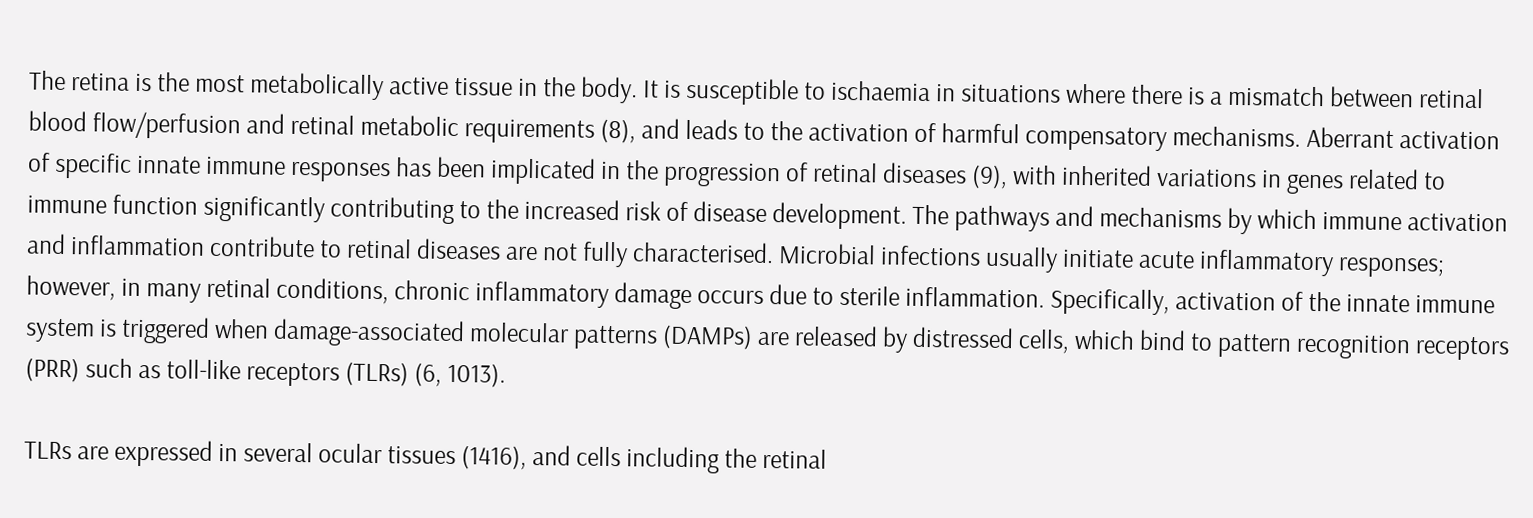The retina is the most metabolically active tissue in the body. It is susceptible to ischaemia in situations where there is a mismatch between retinal blood flow/perfusion and retinal metabolic requirements (8), and leads to the activation of harmful compensatory mechanisms. Aberrant activation of specific innate immune responses has been implicated in the progression of retinal diseases (9), with inherited variations in genes related to immune function significantly contributing to the increased risk of disease development. The pathways and mechanisms by which immune activation and inflammation contribute to retinal diseases are not fully characterised. Microbial infections usually initiate acute inflammatory responses; however, in many retinal conditions, chronic inflammatory damage occurs due to sterile inflammation. Specifically, activation of the innate immune system is triggered when damage-associated molecular patterns (DAMPs) are released by distressed cells, which bind to pattern recognition receptors (PRR) such as toll-like receptors (TLRs) (6, 1013).

TLRs are expressed in several ocular tissues (1416), and cells including the retinal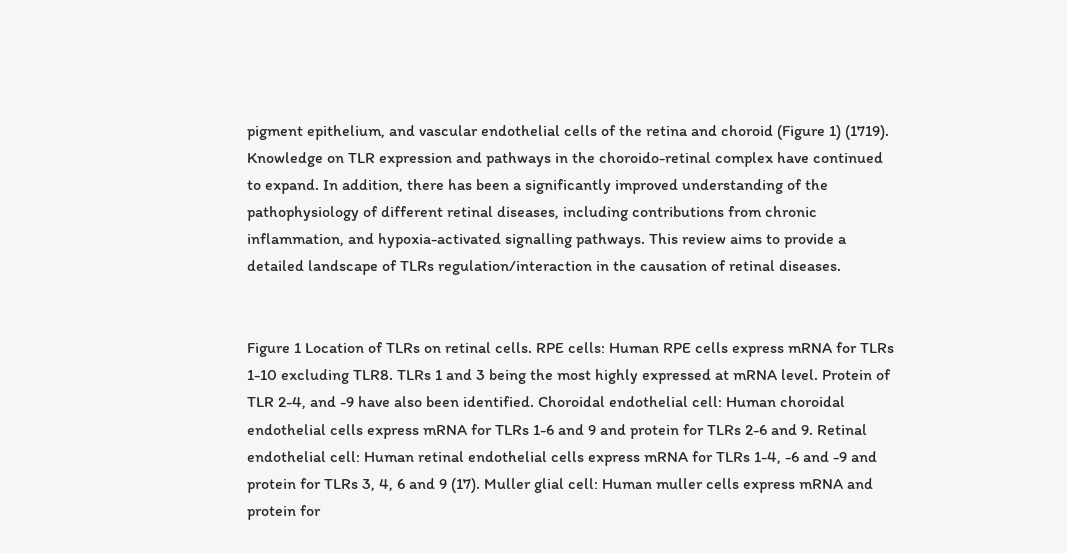pigment epithelium, and vascular endothelial cells of the retina and choroid (Figure 1) (1719). Knowledge on TLR expression and pathways in the choroido-retinal complex have continued to expand. In addition, there has been a significantly improved understanding of the pathophysiology of different retinal diseases, including contributions from chronic inflammation, and hypoxia-activated signalling pathways. This review aims to provide a detailed landscape of TLRs regulation/interaction in the causation of retinal diseases.


Figure 1 Location of TLRs on retinal cells. RPE cells: Human RPE cells express mRNA for TLRs 1-10 excluding TLR8. TLRs 1 and 3 being the most highly expressed at mRNA level. Protein of TLR 2-4, and -9 have also been identified. Choroidal endothelial cell: Human choroidal endothelial cells express mRNA for TLRs 1-6 and 9 and protein for TLRs 2-6 and 9. Retinal endothelial cell: Human retinal endothelial cells express mRNA for TLRs 1-4, -6 and -9 and protein for TLRs 3, 4, 6 and 9 (17). Muller glial cell: Human muller cells express mRNA and protein for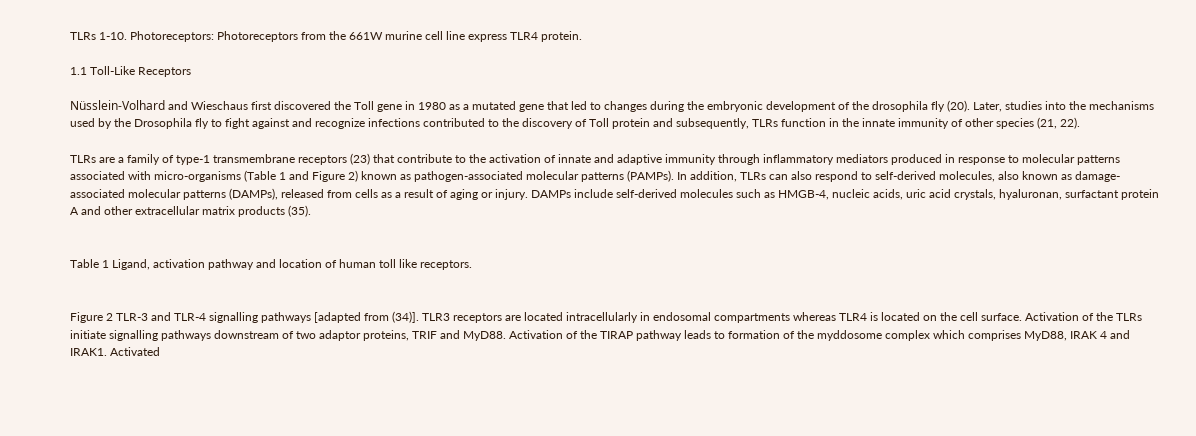TLRs 1-10. Photoreceptors: Photoreceptors from the 661W murine cell line express TLR4 protein.

1.1 Toll-Like Receptors

Nüsslein-Volhard and Wieschaus first discovered the Toll gene in 1980 as a mutated gene that led to changes during the embryonic development of the drosophila fly (20). Later, studies into the mechanisms used by the Drosophila fly to fight against and recognize infections contributed to the discovery of Toll protein and subsequently, TLRs function in the innate immunity of other species (21, 22).

TLRs are a family of type-1 transmembrane receptors (23) that contribute to the activation of innate and adaptive immunity through inflammatory mediators produced in response to molecular patterns associated with micro-organisms (Table 1 and Figure 2) known as pathogen-associated molecular patterns (PAMPs). In addition, TLRs can also respond to self-derived molecules, also known as damage-associated molecular patterns (DAMPs), released from cells as a result of aging or injury. DAMPs include self-derived molecules such as HMGB-4, nucleic acids, uric acid crystals, hyaluronan, surfactant protein A and other extracellular matrix products (35).


Table 1 Ligand, activation pathway and location of human toll like receptors.


Figure 2 TLR-3 and TLR-4 signalling pathways [adapted from (34)]. TLR3 receptors are located intracellularly in endosomal compartments whereas TLR4 is located on the cell surface. Activation of the TLRs initiate signalling pathways downstream of two adaptor proteins, TRIF and MyD88. Activation of the TIRAP pathway leads to formation of the myddosome complex which comprises MyD88, IRAK 4 and IRAK1. Activated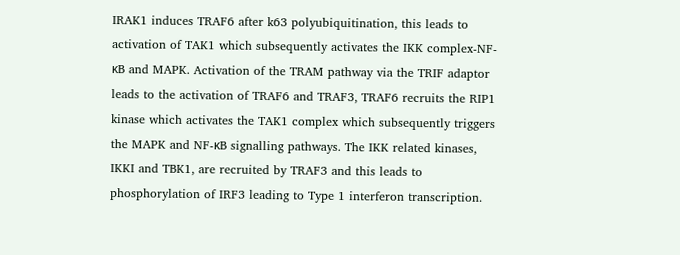IRAK1 induces TRAF6 after k63 polyubiquitination, this leads to activation of TAK1 which subsequently activates the IKK complex-NF-κB and MAPK. Activation of the TRAM pathway via the TRIF adaptor leads to the activation of TRAF6 and TRAF3, TRAF6 recruits the RIP1 kinase which activates the TAK1 complex which subsequently triggers the MAPK and NF-κB signalling pathways. The IKK related kinases, IKKI and TBK1, are recruited by TRAF3 and this leads to phosphorylation of IRF3 leading to Type 1 interferon transcription.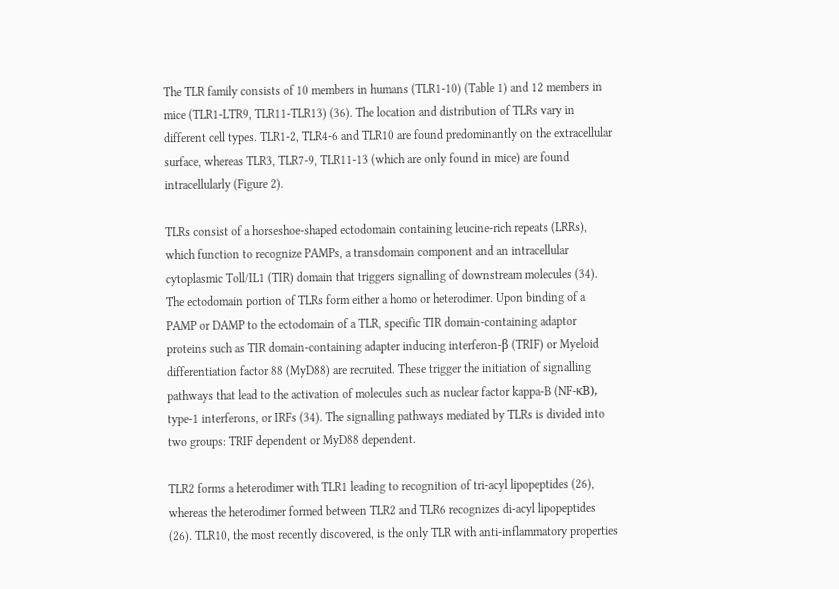The TLR family consists of 10 members in humans (TLR1-10) (Table 1) and 12 members in mice (TLR1-LTR9, TLR11-TLR13) (36). The location and distribution of TLRs vary in different cell types. TLR1-2, TLR4-6 and TLR10 are found predominantly on the extracellular surface, whereas TLR3, TLR7-9, TLR11-13 (which are only found in mice) are found intracellularly (Figure 2).

TLRs consist of a horseshoe-shaped ectodomain containing leucine-rich repeats (LRRs), which function to recognize PAMPs, a transdomain component and an intracellular cytoplasmic Toll/IL1 (TIR) domain that triggers signalling of downstream molecules (34). The ectodomain portion of TLRs form either a homo or heterodimer. Upon binding of a PAMP or DAMP to the ectodomain of a TLR, specific TIR domain-containing adaptor proteins such as TIR domain-containing adapter inducing interferon-β (TRIF) or Myeloid differentiation factor 88 (MyD88) are recruited. These trigger the initiation of signalling pathways that lead to the activation of molecules such as nuclear factor kappa-B (NF-κB), type-1 interferons, or IRFs (34). The signalling pathways mediated by TLRs is divided into two groups: TRIF dependent or MyD88 dependent.

TLR2 forms a heterodimer with TLR1 leading to recognition of tri-acyl lipopeptides (26), whereas the heterodimer formed between TLR2 and TLR6 recognizes di-acyl lipopeptides (26). TLR10, the most recently discovered, is the only TLR with anti-inflammatory properties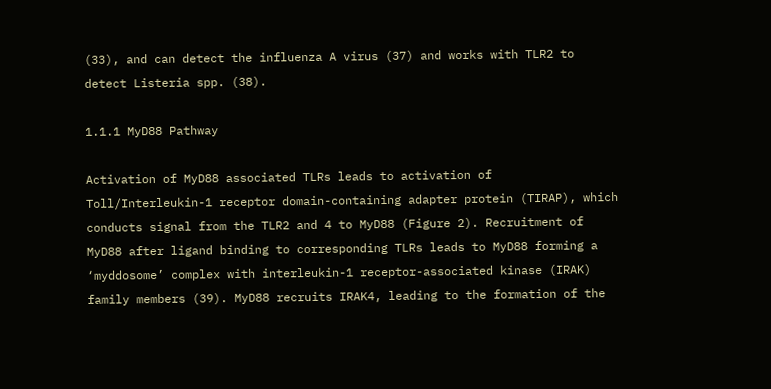(33), and can detect the influenza A virus (37) and works with TLR2 to detect Listeria spp. (38).

1.1.1 MyD88 Pathway

Activation of MyD88 associated TLRs leads to activation of Toll/Interleukin-1 receptor domain-containing adapter protein (TIRAP), which conducts signal from the TLR2 and 4 to MyD88 (Figure 2). Recruitment of MyD88 after ligand binding to corresponding TLRs leads to MyD88 forming a ‘myddosome’ complex with interleukin-1 receptor-associated kinase (IRAK) family members (39). MyD88 recruits IRAK4, leading to the formation of the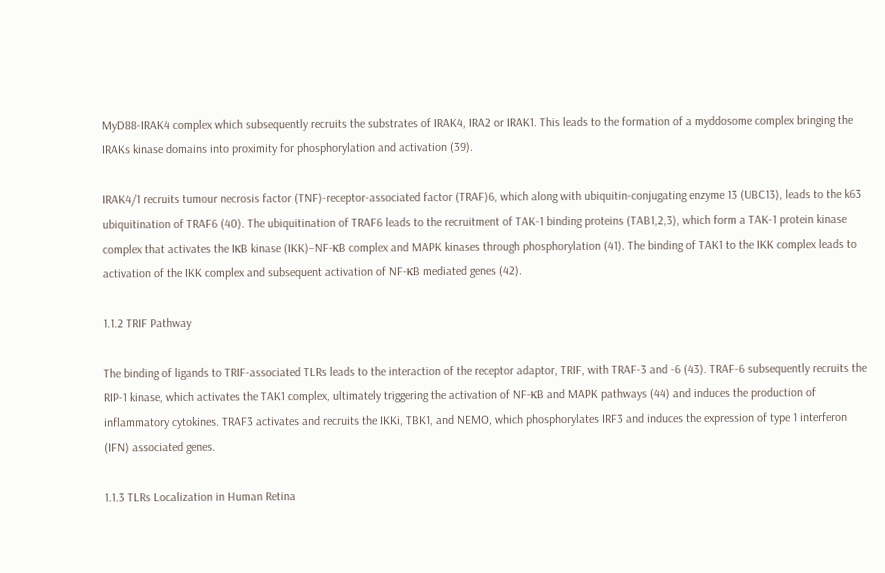MyD88-IRAK4 complex which subsequently recruits the substrates of IRAK4, IRA2 or IRAK1. This leads to the formation of a myddosome complex bringing the IRAKs kinase domains into proximity for phosphorylation and activation (39).

IRAK4/1 recruits tumour necrosis factor (TNF)-receptor-associated factor (TRAF)6, which along with ubiquitin-conjugating enzyme 13 (UBC13), leads to the k63 ubiquitination of TRAF6 (40). The ubiquitination of TRAF6 leads to the recruitment of TAK-1 binding proteins (TAB1,2,3), which form a TAK-1 protein kinase complex that activates the IκB kinase (IKK)–NF-κB complex and MAPK kinases through phosphorylation (41). The binding of TAK1 to the IKK complex leads to activation of the IKK complex and subsequent activation of NF-κB mediated genes (42).

1.1.2 TRIF Pathway

The binding of ligands to TRIF-associated TLRs leads to the interaction of the receptor adaptor, TRIF, with TRAF-3 and -6 (43). TRAF-6 subsequently recruits the RIP-1 kinase, which activates the TAK1 complex, ultimately triggering the activation of NF-κB and MAPK pathways (44) and induces the production of inflammatory cytokines. TRAF3 activates and recruits the IKKi, TBK1, and NEMO, which phosphorylates IRF3 and induces the expression of type 1 interferon (IFN) associated genes.

1.1.3 TLRs Localization in Human Retina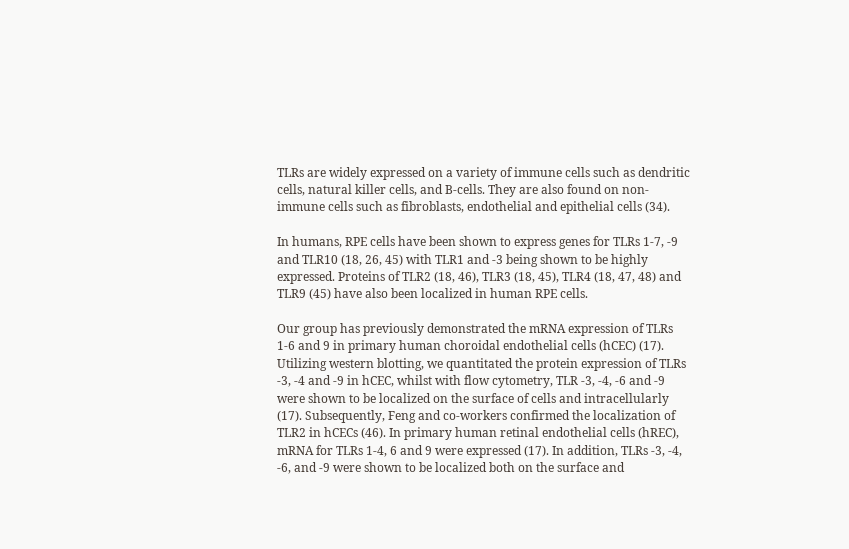TLRs are widely expressed on a variety of immune cells such as dendritic cells, natural killer cells, and B-cells. They are also found on non-immune cells such as fibroblasts, endothelial and epithelial cells (34).

In humans, RPE cells have been shown to express genes for TLRs 1-7, -9 and TLR10 (18, 26, 45) with TLR1 and -3 being shown to be highly expressed. Proteins of TLR2 (18, 46), TLR3 (18, 45), TLR4 (18, 47, 48) and TLR9 (45) have also been localized in human RPE cells.

Our group has previously demonstrated the mRNA expression of TLRs 1-6 and 9 in primary human choroidal endothelial cells (hCEC) (17). Utilizing western blotting, we quantitated the protein expression of TLRs -3, -4 and -9 in hCEC, whilst with flow cytometry, TLR -3, -4, -6 and -9 were shown to be localized on the surface of cells and intracellularly (17). Subsequently, Feng and co-workers confirmed the localization of TLR2 in hCECs (46). In primary human retinal endothelial cells (hREC), mRNA for TLRs 1-4, 6 and 9 were expressed (17). In addition, TLRs -3, -4, -6, and -9 were shown to be localized both on the surface and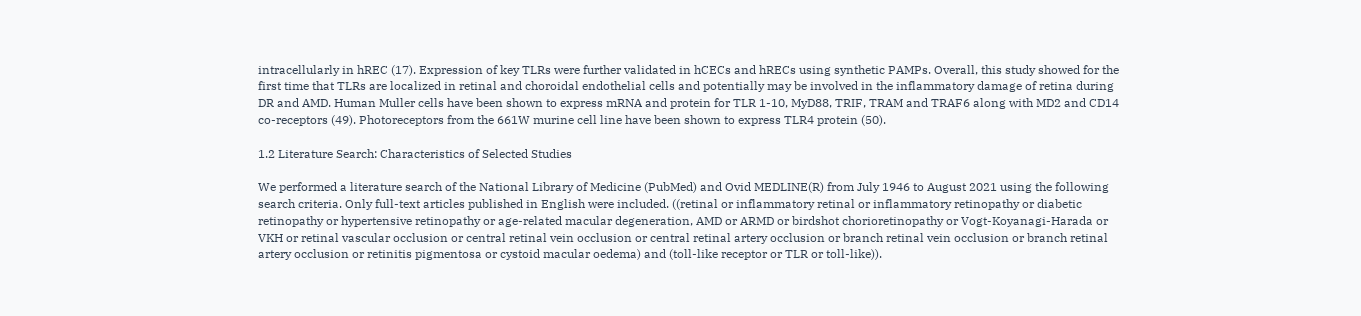intracellularly in hREC (17). Expression of key TLRs were further validated in hCECs and hRECs using synthetic PAMPs. Overall, this study showed for the first time that TLRs are localized in retinal and choroidal endothelial cells and potentially may be involved in the inflammatory damage of retina during DR and AMD. Human Muller cells have been shown to express mRNA and protein for TLR 1-10, MyD88, TRIF, TRAM and TRAF6 along with MD2 and CD14 co-receptors (49). Photoreceptors from the 661W murine cell line have been shown to express TLR4 protein (50).

1.2 Literature Search: Characteristics of Selected Studies

We performed a literature search of the National Library of Medicine (PubMed) and Ovid MEDLINE(R) from July 1946 to August 2021 using the following search criteria. Only full-text articles published in English were included. ((retinal or inflammatory retinal or inflammatory retinopathy or diabetic retinopathy or hypertensive retinopathy or age-related macular degeneration, AMD or ARMD or birdshot chorioretinopathy or Vogt-Koyanagi-Harada or VKH or retinal vascular occlusion or central retinal vein occlusion or central retinal artery occlusion or branch retinal vein occlusion or branch retinal artery occlusion or retinitis pigmentosa or cystoid macular oedema) and (toll-like receptor or TLR or toll-like)).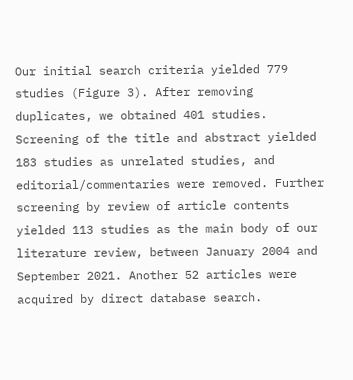Our initial search criteria yielded 779 studies (Figure 3). After removing duplicates, we obtained 401 studies. Screening of the title and abstract yielded 183 studies as unrelated studies, and editorial/commentaries were removed. Further screening by review of article contents yielded 113 studies as the main body of our literature review, between January 2004 and September 2021. Another 52 articles were acquired by direct database search.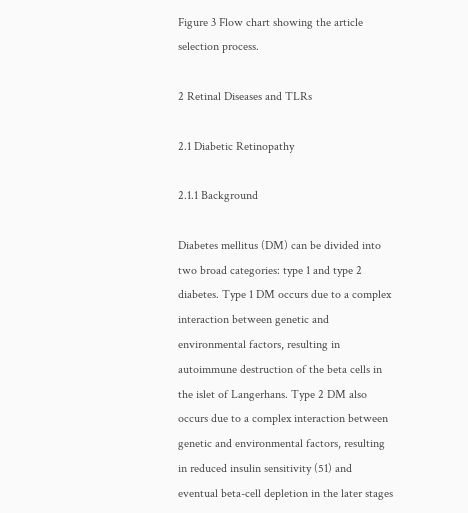Figure 3 Flow chart showing the article selection process.

2 Retinal Diseases and TLRs

2.1 Diabetic Retinopathy

2.1.1 Background

Diabetes mellitus (DM) can be divided into two broad categories: type 1 and type 2 diabetes. Type 1 DM occurs due to a complex interaction between genetic and environmental factors, resulting in autoimmune destruction of the beta cells in the islet of Langerhans. Type 2 DM also occurs due to a complex interaction between genetic and environmental factors, resulting in reduced insulin sensitivity (51) and eventual beta-cell depletion in the later stages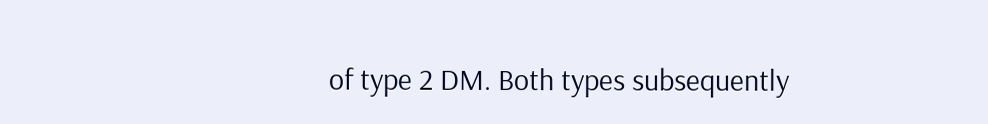of type 2 DM. Both types subsequently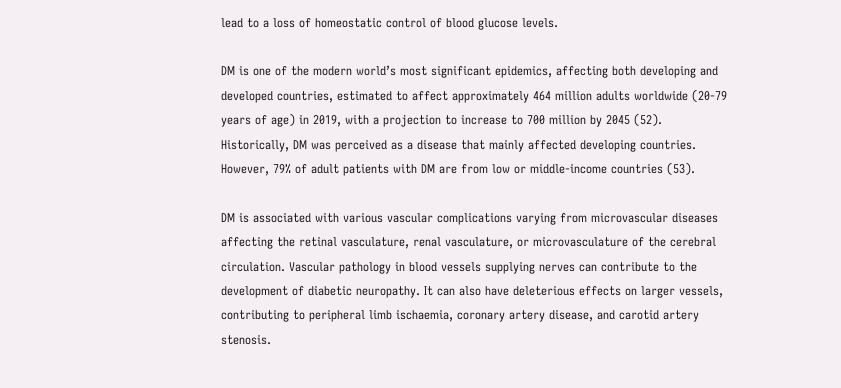lead to a loss of homeostatic control of blood glucose levels.

DM is one of the modern world’s most significant epidemics, affecting both developing and developed countries, estimated to affect approximately 464 million adults worldwide (20-79 years of age) in 2019, with a projection to increase to 700 million by 2045 (52). Historically, DM was perceived as a disease that mainly affected developing countries. However, 79% of adult patients with DM are from low or middle-income countries (53).

DM is associated with various vascular complications varying from microvascular diseases affecting the retinal vasculature, renal vasculature, or microvasculature of the cerebral circulation. Vascular pathology in blood vessels supplying nerves can contribute to the development of diabetic neuropathy. It can also have deleterious effects on larger vessels, contributing to peripheral limb ischaemia, coronary artery disease, and carotid artery stenosis.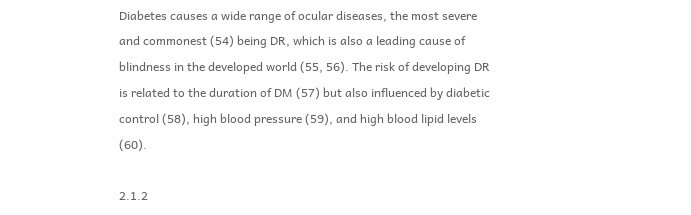Diabetes causes a wide range of ocular diseases, the most severe and commonest (54) being DR, which is also a leading cause of blindness in the developed world (55, 56). The risk of developing DR is related to the duration of DM (57) but also influenced by diabetic control (58), high blood pressure (59), and high blood lipid levels (60).

2.1.2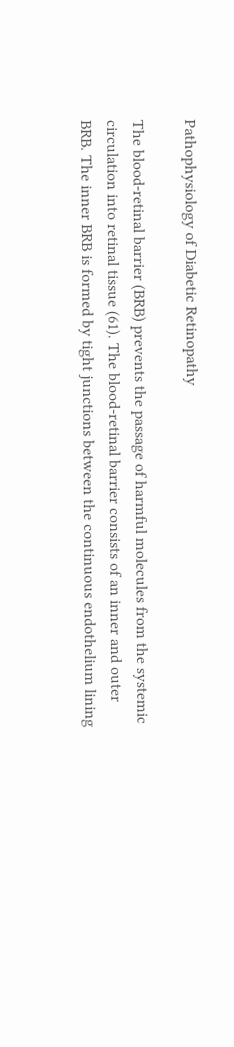Pathophysiology of Diabetic Retinopathy

The blood-retinal barrier (BRB) prevents the passage of harmful molecules from the systemic circulation into retinal tissue (61). The blood-retinal barrier consists of an inner and outer BRB. The inner BRB is formed by tight junctions between the continuous endothelium lining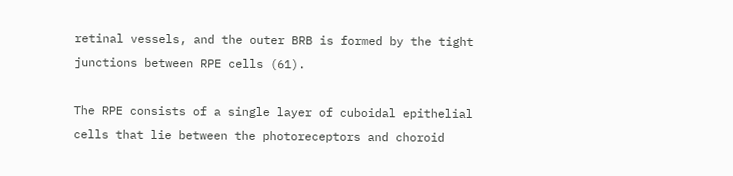retinal vessels, and the outer BRB is formed by the tight junctions between RPE cells (61).

The RPE consists of a single layer of cuboidal epithelial cells that lie between the photoreceptors and choroid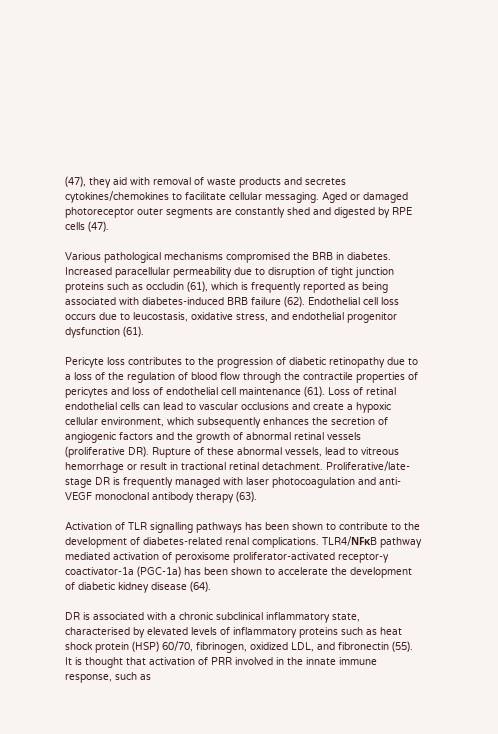(47), they aid with removal of waste products and secretes cytokines/chemokines to facilitate cellular messaging. Aged or damaged photoreceptor outer segments are constantly shed and digested by RPE cells (47).

Various pathological mechanisms compromised the BRB in diabetes. Increased paracellular permeability due to disruption of tight junction proteins such as occludin (61), which is frequently reported as being associated with diabetes-induced BRB failure (62). Endothelial cell loss occurs due to leucostasis, oxidative stress, and endothelial progenitor dysfunction (61).

Pericyte loss contributes to the progression of diabetic retinopathy due to a loss of the regulation of blood flow through the contractile properties of pericytes and loss of endothelial cell maintenance (61). Loss of retinal endothelial cells can lead to vascular occlusions and create a hypoxic cellular environment, which subsequently enhances the secretion of angiogenic factors and the growth of abnormal retinal vessels (proliferative DR). Rupture of these abnormal vessels, lead to vitreous hemorrhage or result in tractional retinal detachment. Proliferative/late-stage DR is frequently managed with laser photocoagulation and anti-VEGF monoclonal antibody therapy (63).

Activation of TLR signalling pathways has been shown to contribute to the development of diabetes-related renal complications. TLR4/NFκB pathway mediated activation of peroxisome proliferator-activated receptor-y coactivator-1a (PGC-1a) has been shown to accelerate the development of diabetic kidney disease (64).

DR is associated with a chronic subclinical inflammatory state, characterised by elevated levels of inflammatory proteins such as heat shock protein (HSP) 60/70, fibrinogen, oxidized LDL, and fibronectin (55). It is thought that activation of PRR involved in the innate immune response, such as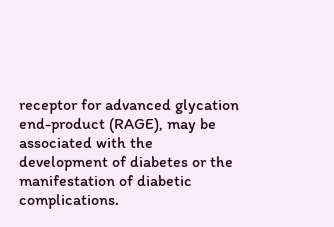receptor for advanced glycation end-product (RAGE), may be associated with the development of diabetes or the manifestation of diabetic complications.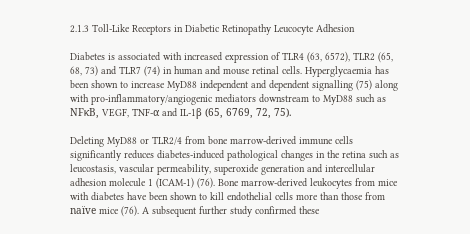2.1.3 Toll-Like Receptors in Diabetic Retinopathy Leucocyte Adhesion

Diabetes is associated with increased expression of TLR4 (63, 6572), TLR2 (65, 68, 73) and TLR7 (74) in human and mouse retinal cells. Hyperglycaemia has been shown to increase MyD88 independent and dependent signalling (75) along with pro-inflammatory/angiogenic mediators downstream to MyD88 such as NFκB, VEGF, TNF-α and IL-1β (65, 6769, 72, 75).

Deleting MyD88 or TLR2/4 from bone marrow-derived immune cells significantly reduces diabetes-induced pathological changes in the retina such as leucostasis, vascular permeability, superoxide generation and intercellular adhesion molecule 1 (ICAM-1) (76). Bone marrow-derived leukocytes from mice with diabetes have been shown to kill endothelial cells more than those from naïve mice (76). A subsequent further study confirmed these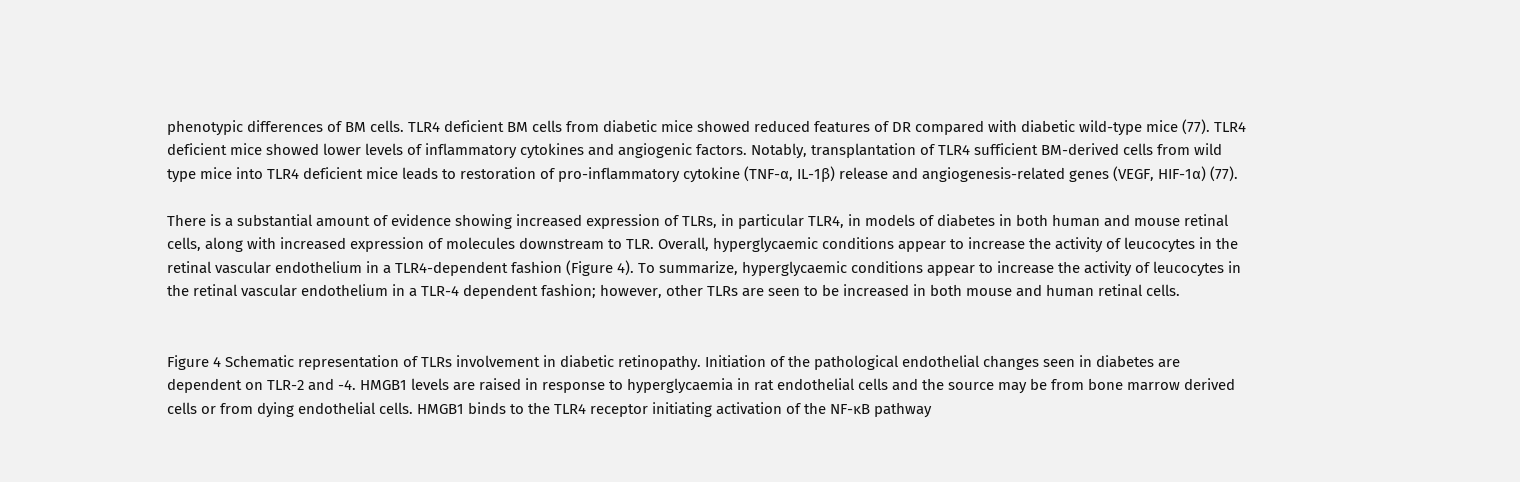phenotypic differences of BM cells. TLR4 deficient BM cells from diabetic mice showed reduced features of DR compared with diabetic wild-type mice (77). TLR4 deficient mice showed lower levels of inflammatory cytokines and angiogenic factors. Notably, transplantation of TLR4 sufficient BM-derived cells from wild type mice into TLR4 deficient mice leads to restoration of pro-inflammatory cytokine (TNF-α, IL-1β) release and angiogenesis-related genes (VEGF, HIF-1α) (77).

There is a substantial amount of evidence showing increased expression of TLRs, in particular TLR4, in models of diabetes in both human and mouse retinal cells, along with increased expression of molecules downstream to TLR. Overall, hyperglycaemic conditions appear to increase the activity of leucocytes in the retinal vascular endothelium in a TLR4-dependent fashion (Figure 4). To summarize, hyperglycaemic conditions appear to increase the activity of leucocytes in the retinal vascular endothelium in a TLR-4 dependent fashion; however, other TLRs are seen to be increased in both mouse and human retinal cells.


Figure 4 Schematic representation of TLRs involvement in diabetic retinopathy. Initiation of the pathological endothelial changes seen in diabetes are dependent on TLR-2 and -4. HMGB1 levels are raised in response to hyperglycaemia in rat endothelial cells and the source may be from bone marrow derived cells or from dying endothelial cells. HMGB1 binds to the TLR4 receptor initiating activation of the NF-κB pathway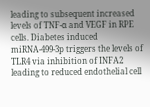leading to subsequent increased levels of TNF-α and VEGF in RPE cells. Diabetes induced miRNA-499-3p triggers the levels of TLR4 via inhibition of INFA2 leading to reduced endothelial cell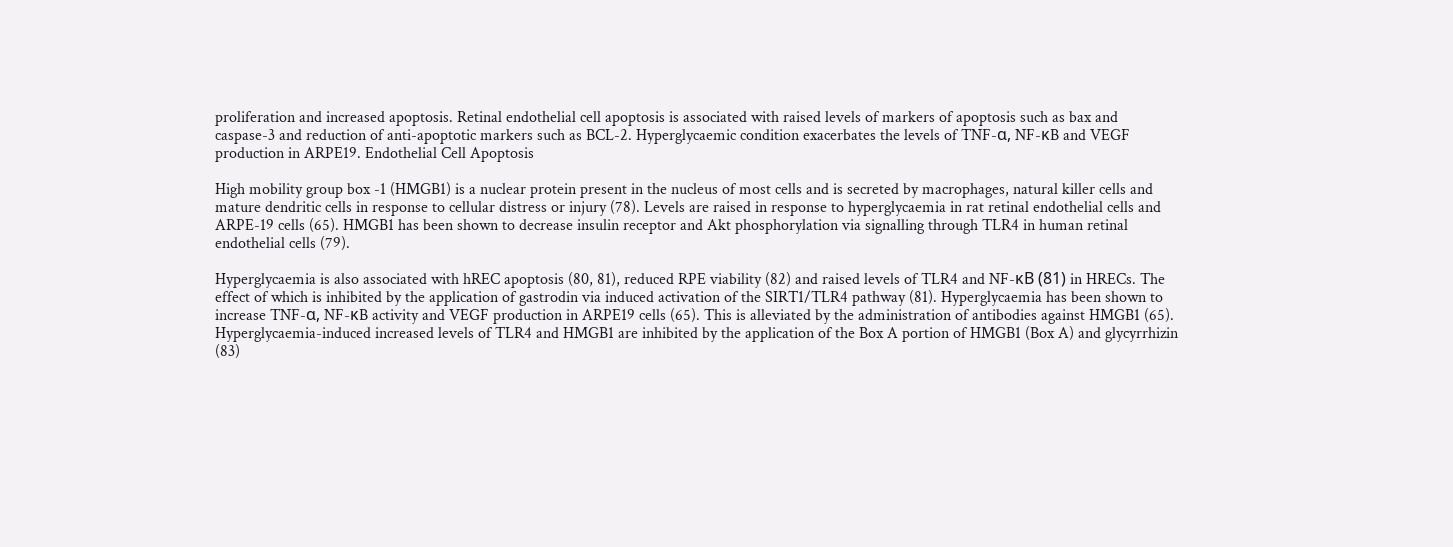proliferation and increased apoptosis. Retinal endothelial cell apoptosis is associated with raised levels of markers of apoptosis such as bax and caspase-3 and reduction of anti-apoptotic markers such as BCL-2. Hyperglycaemic condition exacerbates the levels of TNF-α, NF-κB and VEGF production in ARPE19. Endothelial Cell Apoptosis

High mobility group box -1 (HMGB1) is a nuclear protein present in the nucleus of most cells and is secreted by macrophages, natural killer cells and mature dendritic cells in response to cellular distress or injury (78). Levels are raised in response to hyperglycaemia in rat retinal endothelial cells and ARPE-19 cells (65). HMGB1 has been shown to decrease insulin receptor and Akt phosphorylation via signalling through TLR4 in human retinal endothelial cells (79).

Hyperglycaemia is also associated with hREC apoptosis (80, 81), reduced RPE viability (82) and raised levels of TLR4 and NF-κB (81) in HRECs. The effect of which is inhibited by the application of gastrodin via induced activation of the SIRT1/TLR4 pathway (81). Hyperglycaemia has been shown to increase TNF-α, NF-κB activity and VEGF production in ARPE19 cells (65). This is alleviated by the administration of antibodies against HMGB1 (65). Hyperglycaemia-induced increased levels of TLR4 and HMGB1 are inhibited by the application of the Box A portion of HMGB1 (Box A) and glycyrrhizin (83)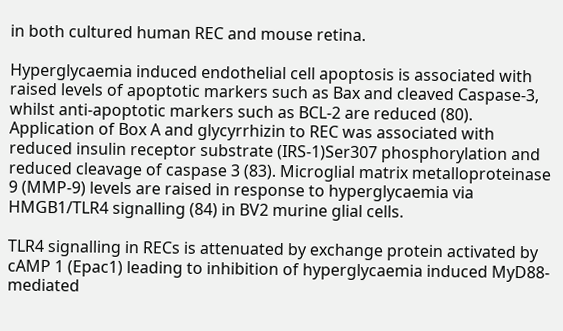in both cultured human REC and mouse retina.

Hyperglycaemia induced endothelial cell apoptosis is associated with raised levels of apoptotic markers such as Bax and cleaved Caspase-3, whilst anti-apoptotic markers such as BCL-2 are reduced (80). Application of Box A and glycyrrhizin to REC was associated with reduced insulin receptor substrate (IRS-1)Ser307 phosphorylation and reduced cleavage of caspase 3 (83). Microglial matrix metalloproteinase 9 (MMP-9) levels are raised in response to hyperglycaemia via HMGB1/TLR4 signalling (84) in BV2 murine glial cells.

TLR4 signalling in RECs is attenuated by exchange protein activated by cAMP 1 (Epac1) leading to inhibition of hyperglycaemia induced MyD88-mediated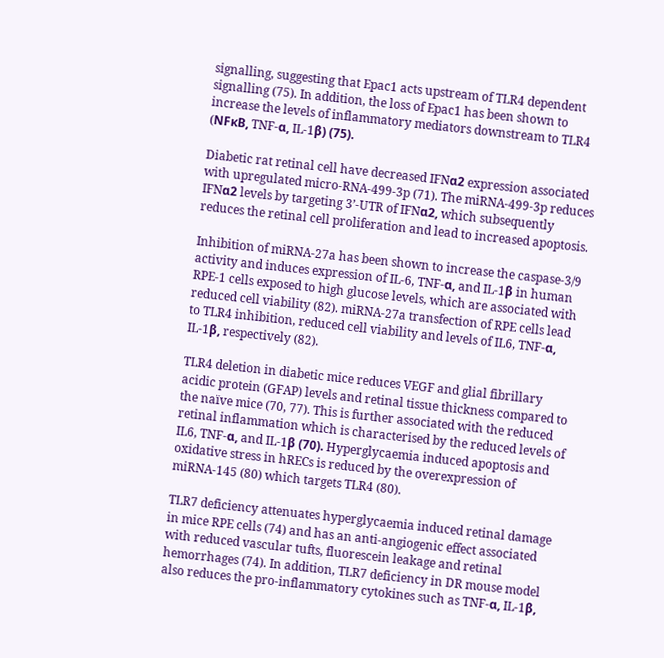signalling, suggesting that Epac1 acts upstream of TLR4 dependent signalling (75). In addition, the loss of Epac1 has been shown to increase the levels of inflammatory mediators downstream to TLR4 (NFκB, TNF-α, IL-1β) (75).

Diabetic rat retinal cell have decreased IFNα2 expression associated with upregulated micro-RNA-499-3p (71). The miRNA-499-3p reduces IFNα2 levels by targeting 3’-UTR of IFNα2, which subsequently reduces the retinal cell proliferation and lead to increased apoptosis.

Inhibition of miRNA-27a has been shown to increase the caspase-3/9 activity and induces expression of IL-6, TNF-α, and IL-1β in human RPE-1 cells exposed to high glucose levels, which are associated with reduced cell viability (82). miRNA-27a transfection of RPE cells lead to TLR4 inhibition, reduced cell viability and levels of IL6, TNF-α, IL-1β, respectively (82).

TLR4 deletion in diabetic mice reduces VEGF and glial fibrillary acidic protein (GFAP) levels and retinal tissue thickness compared to the naïve mice (70, 77). This is further associated with the reduced retinal inflammation which is characterised by the reduced levels of IL6, TNF-α, and IL-1β (70). Hyperglycaemia induced apoptosis and oxidative stress in hRECs is reduced by the overexpression of miRNA-145 (80) which targets TLR4 (80).

TLR7 deficiency attenuates hyperglycaemia induced retinal damage in mice RPE cells (74) and has an anti-angiogenic effect associated with reduced vascular tufts, fluorescein leakage and retinal hemorrhages (74). In addition, TLR7 deficiency in DR mouse model also reduces the pro-inflammatory cytokines such as TNF-α, IL-1β,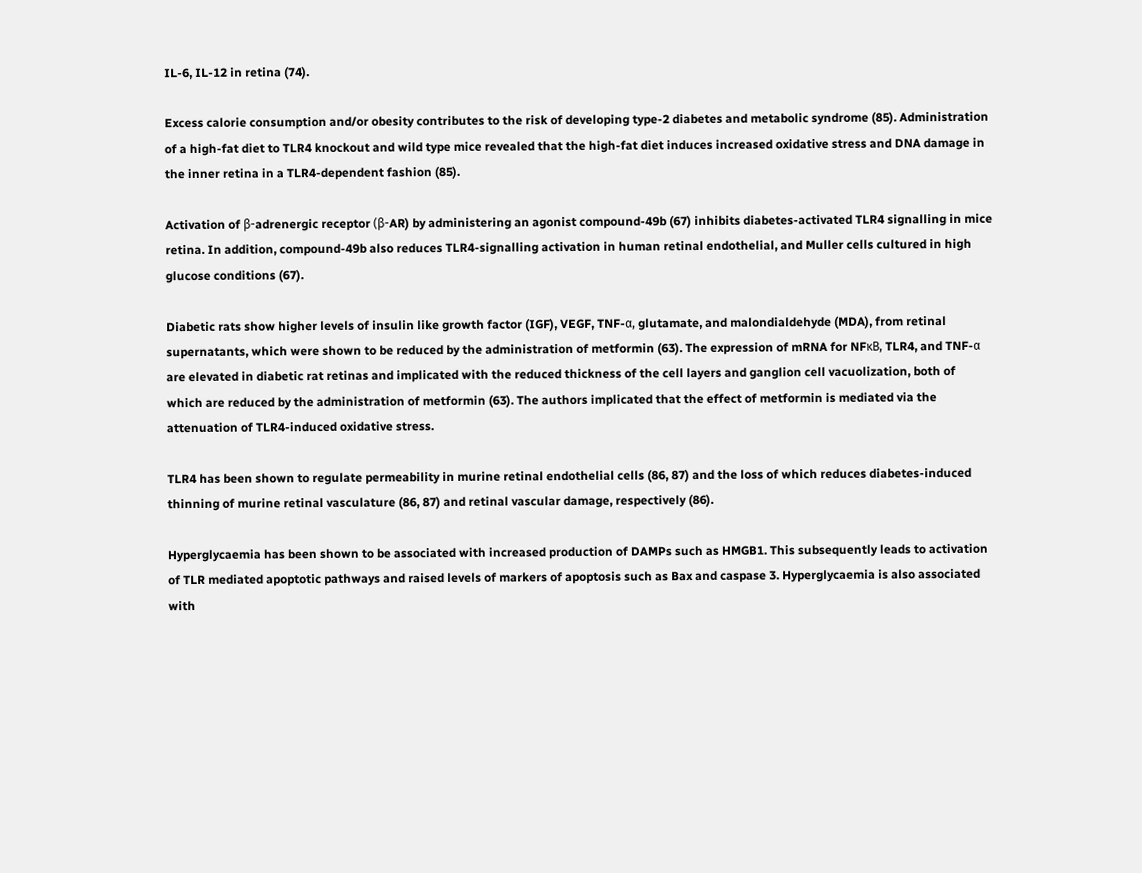IL-6, IL-12 in retina (74).

Excess calorie consumption and/or obesity contributes to the risk of developing type-2 diabetes and metabolic syndrome (85). Administration of a high-fat diet to TLR4 knockout and wild type mice revealed that the high-fat diet induces increased oxidative stress and DNA damage in the inner retina in a TLR4-dependent fashion (85).

Activation of β-adrenergic receptor (β-AR) by administering an agonist compound-49b (67) inhibits diabetes-activated TLR4 signalling in mice retina. In addition, compound-49b also reduces TLR4-signalling activation in human retinal endothelial, and Muller cells cultured in high glucose conditions (67).

Diabetic rats show higher levels of insulin like growth factor (IGF), VEGF, TNF-α, glutamate, and malondialdehyde (MDA), from retinal supernatants, which were shown to be reduced by the administration of metformin (63). The expression of mRNA for NFκB, TLR4, and TNF-α are elevated in diabetic rat retinas and implicated with the reduced thickness of the cell layers and ganglion cell vacuolization, both of which are reduced by the administration of metformin (63). The authors implicated that the effect of metformin is mediated via the attenuation of TLR4-induced oxidative stress.

TLR4 has been shown to regulate permeability in murine retinal endothelial cells (86, 87) and the loss of which reduces diabetes-induced thinning of murine retinal vasculature (86, 87) and retinal vascular damage, respectively (86).

Hyperglycaemia has been shown to be associated with increased production of DAMPs such as HMGB1. This subsequently leads to activation of TLR mediated apoptotic pathways and raised levels of markers of apoptosis such as Bax and caspase 3. Hyperglycaemia is also associated with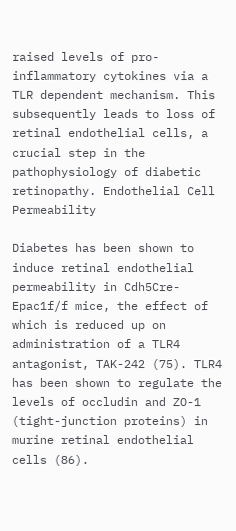raised levels of pro-inflammatory cytokines via a TLR dependent mechanism. This subsequently leads to loss of retinal endothelial cells, a crucial step in the pathophysiology of diabetic retinopathy. Endothelial Cell Permeability

Diabetes has been shown to induce retinal endothelial permeability in Cdh5Cre-Epac1f/f mice, the effect of which is reduced up on administration of a TLR4 antagonist, TAK-242 (75). TLR4 has been shown to regulate the levels of occludin and ZO-1 (tight-junction proteins) in murine retinal endothelial cells (86).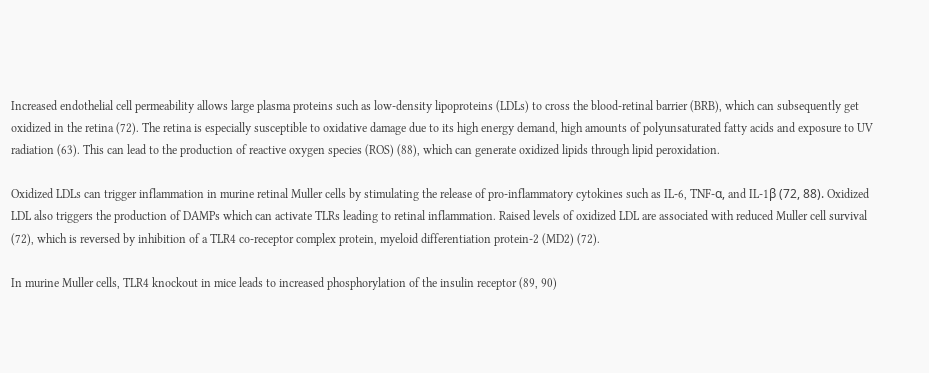Increased endothelial cell permeability allows large plasma proteins such as low-density lipoproteins (LDLs) to cross the blood-retinal barrier (BRB), which can subsequently get oxidized in the retina (72). The retina is especially susceptible to oxidative damage due to its high energy demand, high amounts of polyunsaturated fatty acids and exposure to UV radiation (63). This can lead to the production of reactive oxygen species (ROS) (88), which can generate oxidized lipids through lipid peroxidation.

Oxidized LDLs can trigger inflammation in murine retinal Muller cells by stimulating the release of pro-inflammatory cytokines such as IL-6, TNF-α, and IL-1β (72, 88). Oxidized LDL also triggers the production of DAMPs which can activate TLRs leading to retinal inflammation. Raised levels of oxidized LDL are associated with reduced Muller cell survival (72), which is reversed by inhibition of a TLR4 co-receptor complex protein, myeloid differentiation protein-2 (MD2) (72).

In murine Muller cells, TLR4 knockout in mice leads to increased phosphorylation of the insulin receptor (89, 90)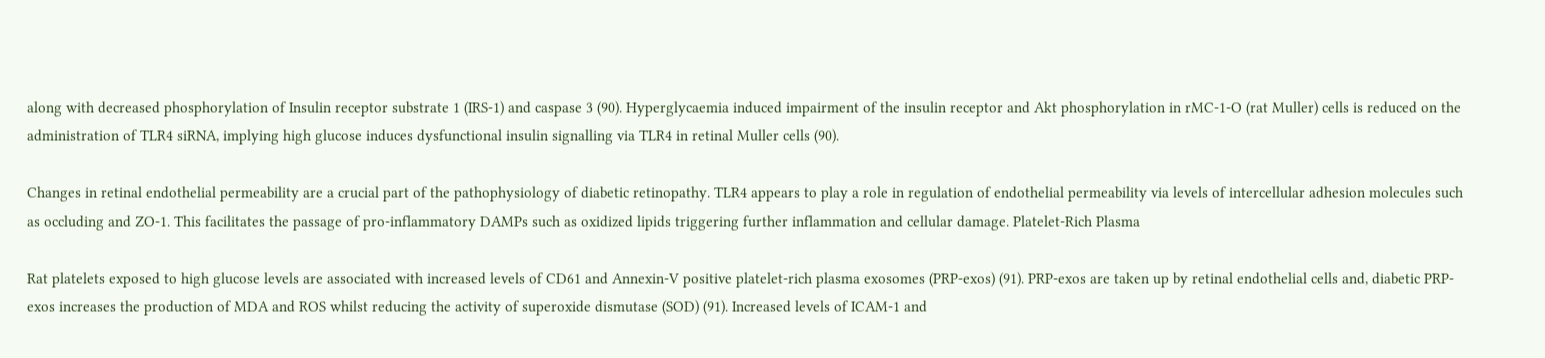along with decreased phosphorylation of Insulin receptor substrate 1 (IRS-1) and caspase 3 (90). Hyperglycaemia induced impairment of the insulin receptor and Akt phosphorylation in rMC-1-O (rat Muller) cells is reduced on the administration of TLR4 siRNA, implying high glucose induces dysfunctional insulin signalling via TLR4 in retinal Muller cells (90).

Changes in retinal endothelial permeability are a crucial part of the pathophysiology of diabetic retinopathy. TLR4 appears to play a role in regulation of endothelial permeability via levels of intercellular adhesion molecules such as occluding and ZO-1. This facilitates the passage of pro-inflammatory DAMPs such as oxidized lipids triggering further inflammation and cellular damage. Platelet-Rich Plasma

Rat platelets exposed to high glucose levels are associated with increased levels of CD61 and Annexin-V positive platelet-rich plasma exosomes (PRP-exos) (91). PRP-exos are taken up by retinal endothelial cells and, diabetic PRP-exos increases the production of MDA and ROS whilst reducing the activity of superoxide dismutase (SOD) (91). Increased levels of ICAM-1 and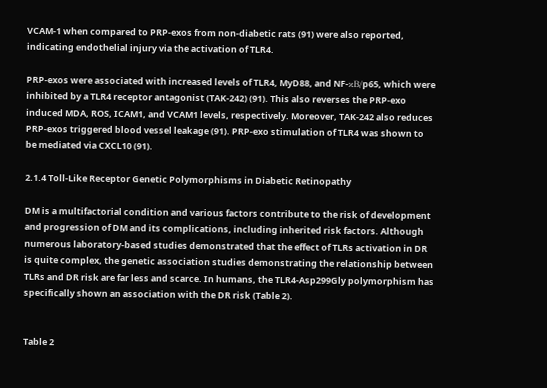VCAM-1 when compared to PRP-exos from non-diabetic rats (91) were also reported, indicating endothelial injury via the activation of TLR4.

PRP-exos were associated with increased levels of TLR4, MyD88, and NF-κB/p65, which were inhibited by a TLR4 receptor antagonist (TAK-242) (91). This also reverses the PRP-exo induced MDA, ROS, ICAM1, and VCAM1 levels, respectively. Moreover, TAK-242 also reduces PRP-exos triggered blood vessel leakage (91). PRP-exo stimulation of TLR4 was shown to be mediated via CXCL10 (91).

2.1.4 Toll-Like Receptor Genetic Polymorphisms in Diabetic Retinopathy

DM is a multifactorial condition and various factors contribute to the risk of development and progression of DM and its complications, including inherited risk factors. Although numerous laboratory-based studies demonstrated that the effect of TLRs activation in DR is quite complex, the genetic association studies demonstrating the relationship between TLRs and DR risk are far less and scarce. In humans, the TLR4-Asp299Gly polymorphism has specifically shown an association with the DR risk (Table 2).


Table 2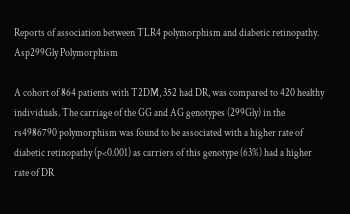Reports of association between TLR4 polymorphism and diabetic retinopathy. Asp299Gly Polymorphism

A cohort of 864 patients with T2DM, 352 had DR, was compared to 420 healthy individuals. The carriage of the GG and AG genotypes (299Gly) in the rs4986790 polymorphism was found to be associated with a higher rate of diabetic retinopathy (p<0.001) as carriers of this genotype (63%) had a higher rate of DR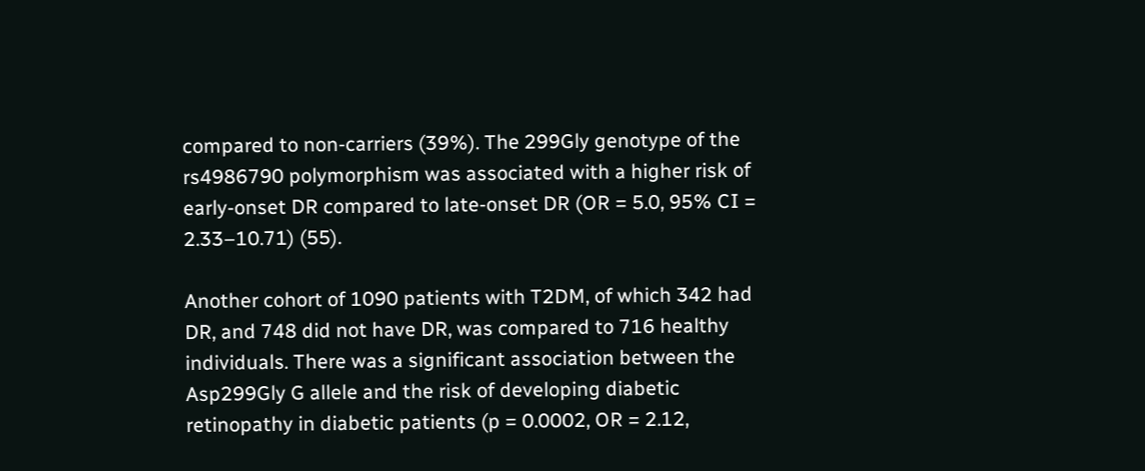compared to non-carriers (39%). The 299Gly genotype of the rs4986790 polymorphism was associated with a higher risk of early-onset DR compared to late-onset DR (OR = 5.0, 95% CI = 2.33–10.71) (55).

Another cohort of 1090 patients with T2DM, of which 342 had DR, and 748 did not have DR, was compared to 716 healthy individuals. There was a significant association between the Asp299Gly G allele and the risk of developing diabetic retinopathy in diabetic patients (p = 0.0002, OR = 2.12,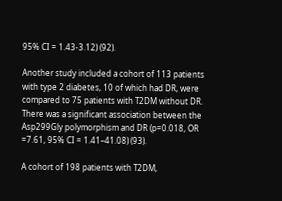95% CI = 1.43-3.12) (92).

Another study included a cohort of 113 patients with type 2 diabetes, 10 of which had DR, were compared to 75 patients with T2DM without DR. There was a significant association between the Asp299Gly polymorphism and DR (p=0.018, OR =7.61, 95% CI = 1.41–41.08) (93).

A cohort of 198 patients with T2DM,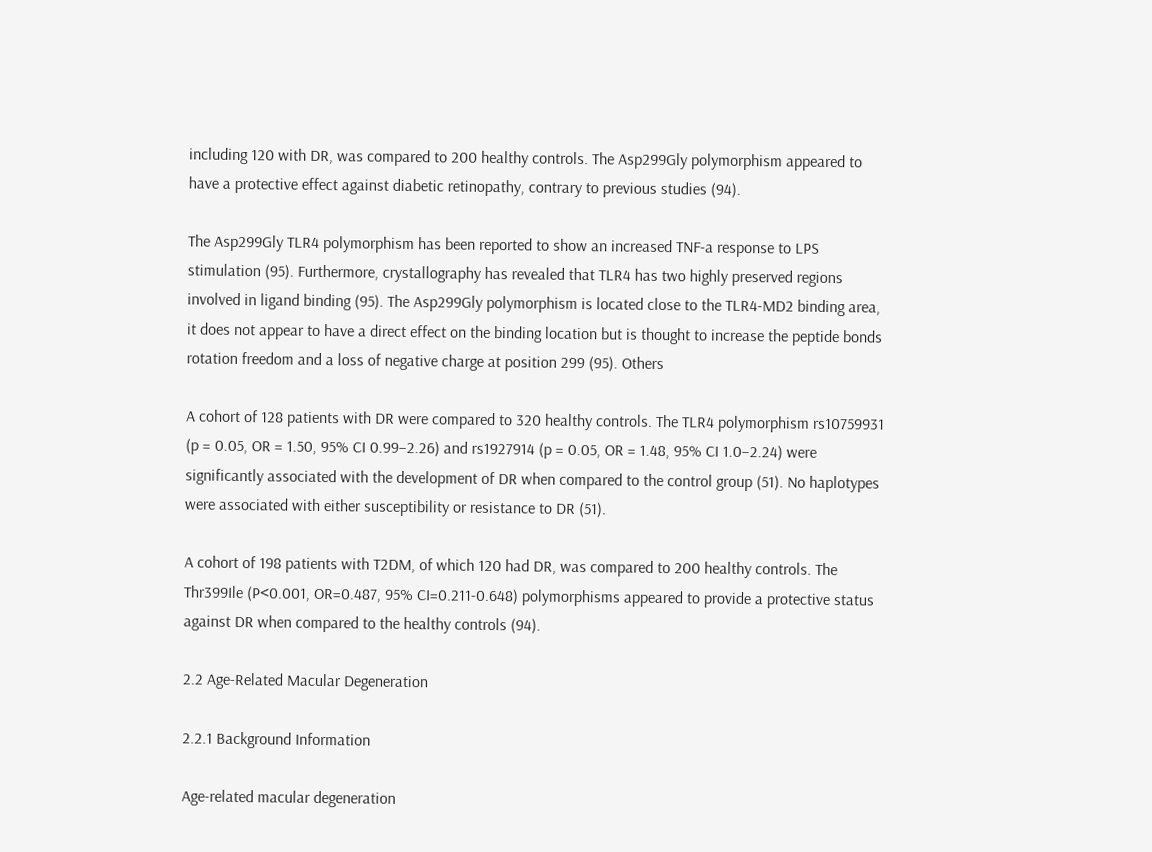including 120 with DR, was compared to 200 healthy controls. The Asp299Gly polymorphism appeared to have a protective effect against diabetic retinopathy, contrary to previous studies (94).

The Asp299Gly TLR4 polymorphism has been reported to show an increased TNF-a response to LPS stimulation (95). Furthermore, crystallography has revealed that TLR4 has two highly preserved regions involved in ligand binding (95). The Asp299Gly polymorphism is located close to the TLR4-MD2 binding area, it does not appear to have a direct effect on the binding location but is thought to increase the peptide bonds rotation freedom and a loss of negative charge at position 299 (95). Others

A cohort of 128 patients with DR were compared to 320 healthy controls. The TLR4 polymorphism rs10759931 (p = 0.05, OR = 1.50, 95% CI 0.99–2.26) and rs1927914 (p = 0.05, OR = 1.48, 95% CI 1.0–2.24) were significantly associated with the development of DR when compared to the control group (51). No haplotypes were associated with either susceptibility or resistance to DR (51).

A cohort of 198 patients with T2DM, of which 120 had DR, was compared to 200 healthy controls. The Thr399Ile (P<0.001, OR=0.487, 95% CI=0.211-0.648) polymorphisms appeared to provide a protective status against DR when compared to the healthy controls (94).

2.2 Age-Related Macular Degeneration

2.2.1 Background Information

Age-related macular degeneration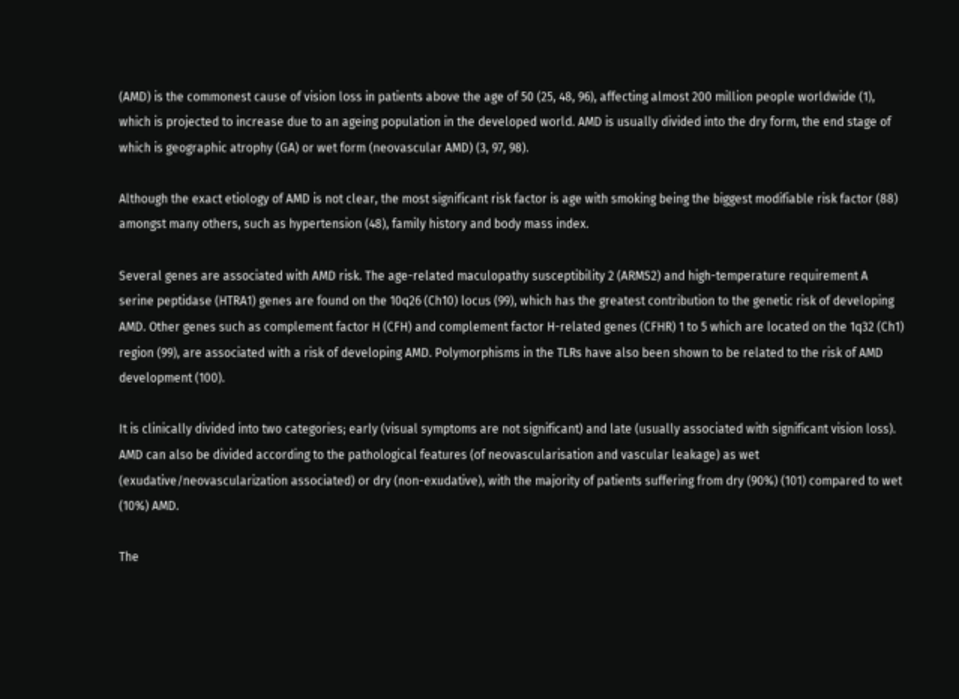(AMD) is the commonest cause of vision loss in patients above the age of 50 (25, 48, 96), affecting almost 200 million people worldwide (1), which is projected to increase due to an ageing population in the developed world. AMD is usually divided into the dry form, the end stage of which is geographic atrophy (GA) or wet form (neovascular AMD) (3, 97, 98).

Although the exact etiology of AMD is not clear, the most significant risk factor is age with smoking being the biggest modifiable risk factor (88) amongst many others, such as hypertension (48), family history and body mass index.

Several genes are associated with AMD risk. The age-related maculopathy susceptibility 2 (ARMS2) and high-temperature requirement A serine peptidase (HTRA1) genes are found on the 10q26 (Ch10) locus (99), which has the greatest contribution to the genetic risk of developing AMD. Other genes such as complement factor H (CFH) and complement factor H-related genes (CFHR) 1 to 5 which are located on the 1q32 (Ch1) region (99), are associated with a risk of developing AMD. Polymorphisms in the TLRs have also been shown to be related to the risk of AMD development (100).

It is clinically divided into two categories; early (visual symptoms are not significant) and late (usually associated with significant vision loss). AMD can also be divided according to the pathological features (of neovascularisation and vascular leakage) as wet (exudative/neovascularization associated) or dry (non-exudative), with the majority of patients suffering from dry (90%) (101) compared to wet (10%) AMD.

The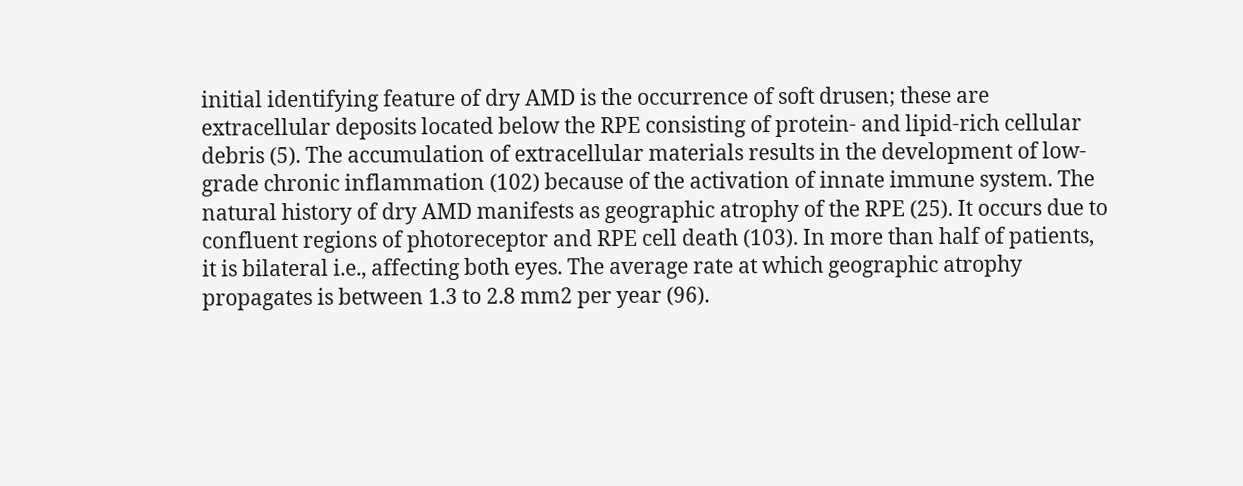initial identifying feature of dry AMD is the occurrence of soft drusen; these are extracellular deposits located below the RPE consisting of protein- and lipid-rich cellular debris (5). The accumulation of extracellular materials results in the development of low-grade chronic inflammation (102) because of the activation of innate immune system. The natural history of dry AMD manifests as geographic atrophy of the RPE (25). It occurs due to confluent regions of photoreceptor and RPE cell death (103). In more than half of patients, it is bilateral i.e., affecting both eyes. The average rate at which geographic atrophy propagates is between 1.3 to 2.8 mm2 per year (96).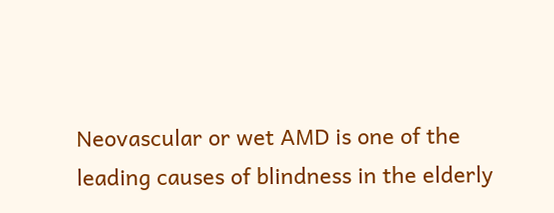Neovascular or wet AMD is one of the leading causes of blindness in the elderly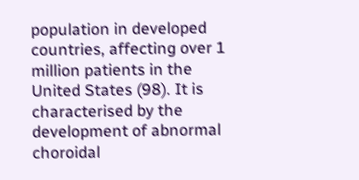population in developed countries, affecting over 1 million patients in the United States (98). It is characterised by the development of abnormal choroidal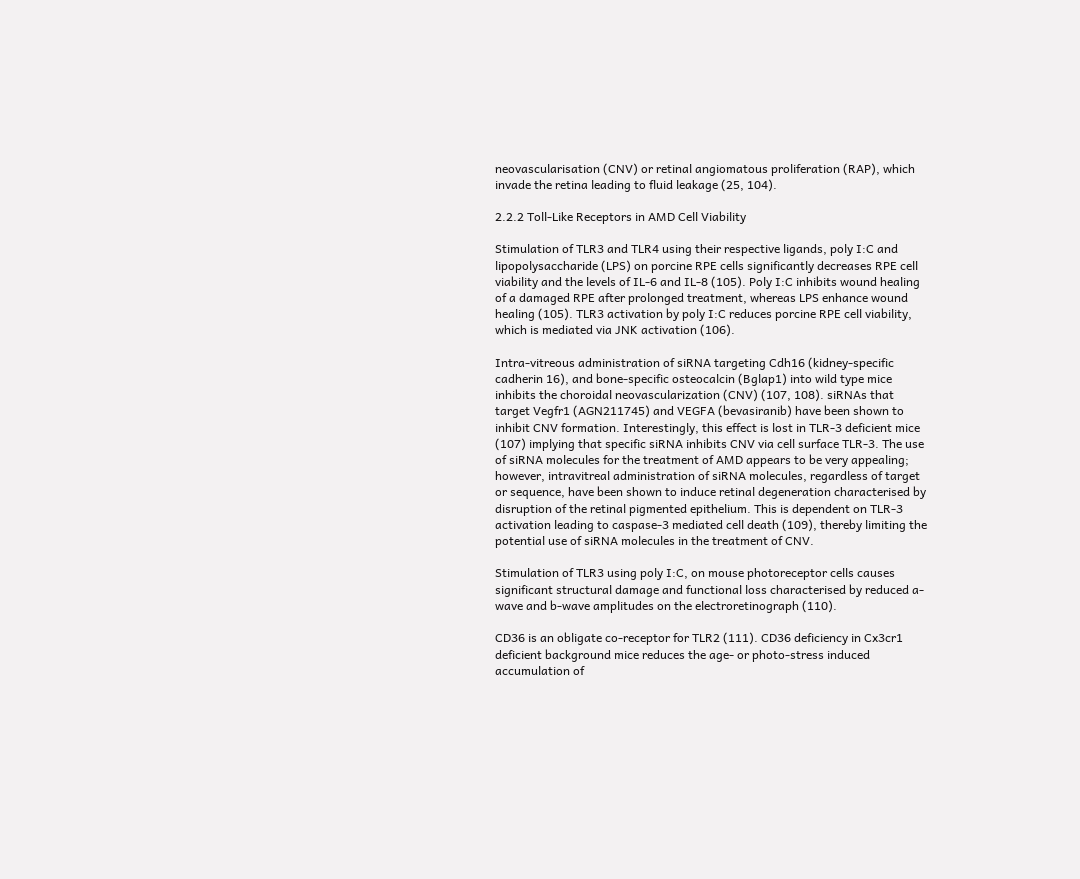neovascularisation (CNV) or retinal angiomatous proliferation (RAP), which invade the retina leading to fluid leakage (25, 104).

2.2.2 Toll-Like Receptors in AMD Cell Viability

Stimulation of TLR3 and TLR4 using their respective ligands, poly I:C and lipopolysaccharide (LPS) on porcine RPE cells significantly decreases RPE cell viability and the levels of IL-6 and IL-8 (105). Poly I:C inhibits wound healing of a damaged RPE after prolonged treatment, whereas LPS enhance wound healing (105). TLR3 activation by poly I:C reduces porcine RPE cell viability, which is mediated via JNK activation (106).

Intra-vitreous administration of siRNA targeting Cdh16 (kidney-specific cadherin 16), and bone-specific osteocalcin (Bglap1) into wild type mice inhibits the choroidal neovascularization (CNV) (107, 108). siRNAs that target Vegfr1 (AGN211745) and VEGFA (bevasiranib) have been shown to inhibit CNV formation. Interestingly, this effect is lost in TLR-3 deficient mice (107) implying that specific siRNA inhibits CNV via cell surface TLR-3. The use of siRNA molecules for the treatment of AMD appears to be very appealing; however, intravitreal administration of siRNA molecules, regardless of target or sequence, have been shown to induce retinal degeneration characterised by disruption of the retinal pigmented epithelium. This is dependent on TLR-3 activation leading to caspase-3 mediated cell death (109), thereby limiting the potential use of siRNA molecules in the treatment of CNV.

Stimulation of TLR3 using poly I:C, on mouse photoreceptor cells causes significant structural damage and functional loss characterised by reduced a-wave and b-wave amplitudes on the electroretinograph (110).

CD36 is an obligate co-receptor for TLR2 (111). CD36 deficiency in Cx3cr1 deficient background mice reduces the age- or photo-stress induced accumulation of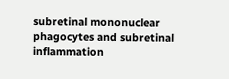subretinal mononuclear phagocytes and subretinal inflammation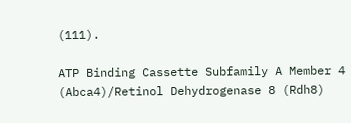(111).

ATP Binding Cassette Subfamily A Member 4 (Abca4)/Retinol Dehydrogenase 8 (Rdh8)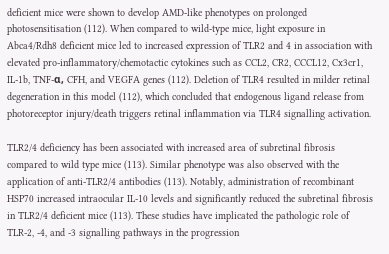deficient mice were shown to develop AMD-like phenotypes on prolonged photosensitisation (112). When compared to wild-type mice, light exposure in Abca4/Rdh8 deficient mice led to increased expression of TLR2 and 4 in association with elevated pro-inflammatory/chemotactic cytokines such as CCL2, CR2, CCCL12, Cx3cr1, IL-1b, TNF-α, CFH, and VEGFA genes (112). Deletion of TLR4 resulted in milder retinal degeneration in this model (112), which concluded that endogenous ligand release from photoreceptor injury/death triggers retinal inflammation via TLR4 signalling activation.

TLR2/4 deficiency has been associated with increased area of subretinal fibrosis compared to wild type mice (113). Similar phenotype was also observed with the application of anti-TLR2/4 antibodies (113). Notably, administration of recombinant HSP70 increased intraocular IL-10 levels and significantly reduced the subretinal fibrosis in TLR2/4 deficient mice (113). These studies have implicated the pathologic role of TLR-2, -4, and -3 signalling pathways in the progression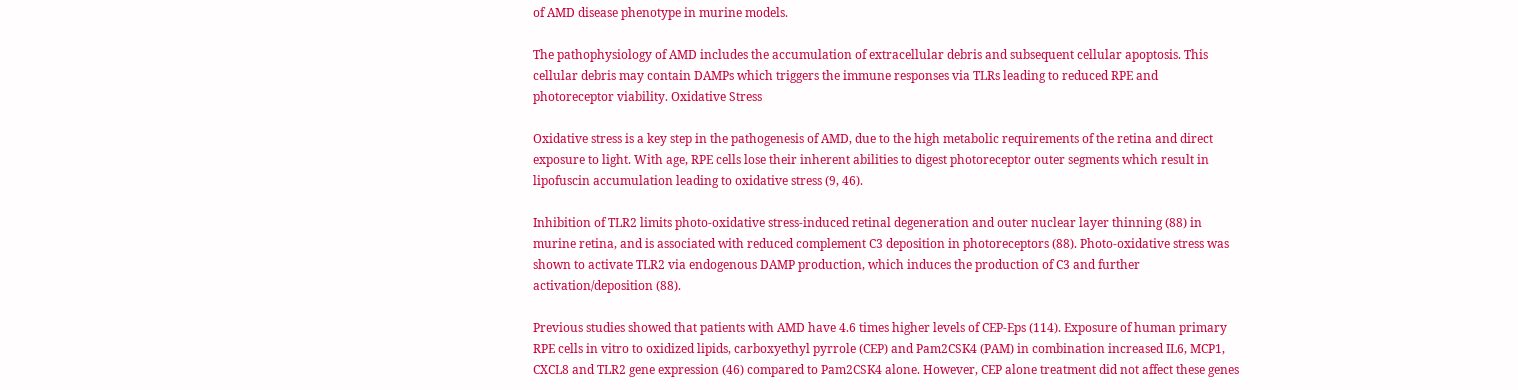of AMD disease phenotype in murine models.

The pathophysiology of AMD includes the accumulation of extracellular debris and subsequent cellular apoptosis. This cellular debris may contain DAMPs which triggers the immune responses via TLRs leading to reduced RPE and photoreceptor viability. Oxidative Stress

Oxidative stress is a key step in the pathogenesis of AMD, due to the high metabolic requirements of the retina and direct exposure to light. With age, RPE cells lose their inherent abilities to digest photoreceptor outer segments which result in lipofuscin accumulation leading to oxidative stress (9, 46).

Inhibition of TLR2 limits photo-oxidative stress-induced retinal degeneration and outer nuclear layer thinning (88) in murine retina, and is associated with reduced complement C3 deposition in photoreceptors (88). Photo-oxidative stress was shown to activate TLR2 via endogenous DAMP production, which induces the production of C3 and further activation/deposition (88).

Previous studies showed that patients with AMD have 4.6 times higher levels of CEP-Eps (114). Exposure of human primary RPE cells in vitro to oxidized lipids, carboxyethyl pyrrole (CEP) and Pam2CSK4 (PAM) in combination increased IL6, MCP1, CXCL8 and TLR2 gene expression (46) compared to Pam2CSK4 alone. However, CEP alone treatment did not affect these genes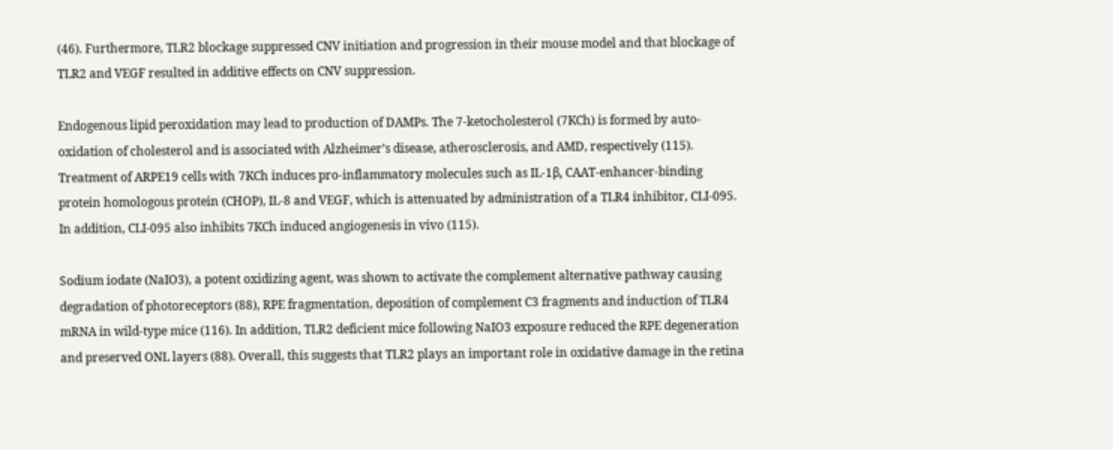(46). Furthermore, TLR2 blockage suppressed CNV initiation and progression in their mouse model and that blockage of TLR2 and VEGF resulted in additive effects on CNV suppression.

Endogenous lipid peroxidation may lead to production of DAMPs. The 7-ketocholesterol (7KCh) is formed by auto-oxidation of cholesterol and is associated with Alzheimer’s disease, atherosclerosis, and AMD, respectively (115). Treatment of ARPE19 cells with 7KCh induces pro-inflammatory molecules such as IL-1β, CAAT-enhancer-binding protein homologous protein (CHOP), IL-8 and VEGF, which is attenuated by administration of a TLR4 inhibitor, CLI-095. In addition, CLI-095 also inhibits 7KCh induced angiogenesis in vivo (115).

Sodium iodate (NaIO3), a potent oxidizing agent, was shown to activate the complement alternative pathway causing degradation of photoreceptors (88), RPE fragmentation, deposition of complement C3 fragments and induction of TLR4 mRNA in wild-type mice (116). In addition, TLR2 deficient mice following NaIO3 exposure reduced the RPE degeneration and preserved ONL layers (88). Overall, this suggests that TLR2 plays an important role in oxidative damage in the retina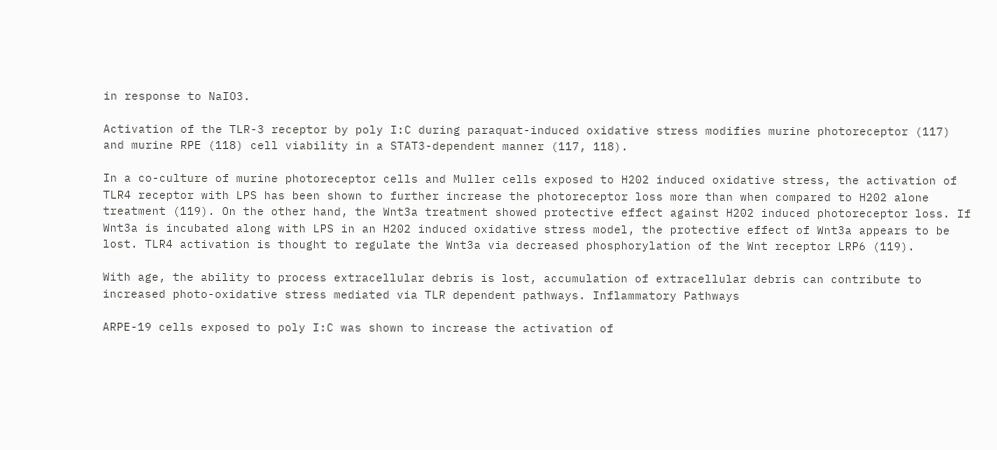in response to NaIO3.

Activation of the TLR-3 receptor by poly I:C during paraquat-induced oxidative stress modifies murine photoreceptor (117) and murine RPE (118) cell viability in a STAT3-dependent manner (117, 118).

In a co-culture of murine photoreceptor cells and Muller cells exposed to H202 induced oxidative stress, the activation of TLR4 receptor with LPS has been shown to further increase the photoreceptor loss more than when compared to H202 alone treatment (119). On the other hand, the Wnt3a treatment showed protective effect against H202 induced photoreceptor loss. If Wnt3a is incubated along with LPS in an H202 induced oxidative stress model, the protective effect of Wnt3a appears to be lost. TLR4 activation is thought to regulate the Wnt3a via decreased phosphorylation of the Wnt receptor LRP6 (119).

With age, the ability to process extracellular debris is lost, accumulation of extracellular debris can contribute to increased photo-oxidative stress mediated via TLR dependent pathways. Inflammatory Pathways

ARPE-19 cells exposed to poly I:C was shown to increase the activation of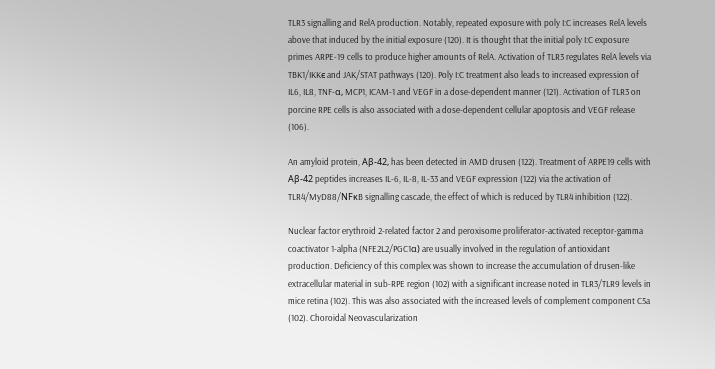TLR3 signalling and RelA production. Notably, repeated exposure with poly I:C increases RelA levels above that induced by the initial exposure (120). It is thought that the initial poly I:C exposure primes ARPE-19 cells to produce higher amounts of RelA. Activation of TLR3 regulates RelA levels via TBK1/IKKϵ and JAK/STAT pathways (120). Poly I:C treatment also leads to increased expression of IL6, IL8, TNF-α, MCP1, ICAM-1 and VEGF in a dose-dependent manner (121). Activation of TLR3 on porcine RPE cells is also associated with a dose-dependent cellular apoptosis and VEGF release (106).

An amyloid protein, Aβ-42, has been detected in AMD drusen (122). Treatment of ARPE19 cells with Aβ-42 peptides increases IL-6, IL-8, IL-33 and VEGF expression (122) via the activation of TLR4/MyD88/NFκB signalling cascade, the effect of which is reduced by TLR4 inhibition (122).

Nuclear factor erythroid 2-related factor 2 and peroxisome proliferator-activated receptor-gamma coactivator 1-alpha (NFE2L2/PGC1α) are usually involved in the regulation of antioxidant production. Deficiency of this complex was shown to increase the accumulation of drusen-like extracellular material in sub-RPE region (102) with a significant increase noted in TLR3/TLR9 levels in mice retina (102). This was also associated with the increased levels of complement component C5a (102). Choroidal Neovascularization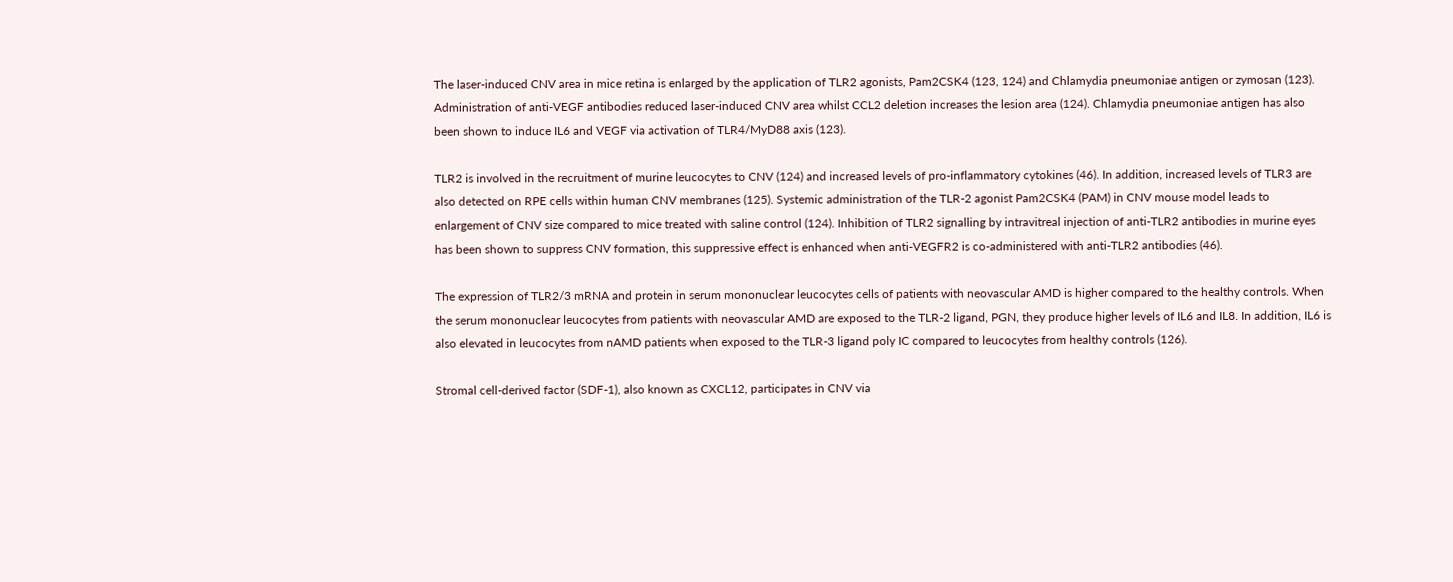The laser-induced CNV area in mice retina is enlarged by the application of TLR2 agonists, Pam2CSK4 (123, 124) and Chlamydia pneumoniae antigen or zymosan (123). Administration of anti-VEGF antibodies reduced laser-induced CNV area whilst CCL2 deletion increases the lesion area (124). Chlamydia pneumoniae antigen has also been shown to induce IL6 and VEGF via activation of TLR4/MyD88 axis (123).

TLR2 is involved in the recruitment of murine leucocytes to CNV (124) and increased levels of pro-inflammatory cytokines (46). In addition, increased levels of TLR3 are also detected on RPE cells within human CNV membranes (125). Systemic administration of the TLR-2 agonist Pam2CSK4 (PAM) in CNV mouse model leads to enlargement of CNV size compared to mice treated with saline control (124). Inhibition of TLR2 signalling by intravitreal injection of anti-TLR2 antibodies in murine eyes has been shown to suppress CNV formation, this suppressive effect is enhanced when anti-VEGFR2 is co-administered with anti-TLR2 antibodies (46).

The expression of TLR2/3 mRNA and protein in serum mononuclear leucocytes cells of patients with neovascular AMD is higher compared to the healthy controls. When the serum mononuclear leucocytes from patients with neovascular AMD are exposed to the TLR-2 ligand, PGN, they produce higher levels of IL6 and IL8. In addition, IL6 is also elevated in leucocytes from nAMD patients when exposed to the TLR-3 ligand poly IC compared to leucocytes from healthy controls (126).

Stromal cell-derived factor (SDF-1), also known as CXCL12, participates in CNV via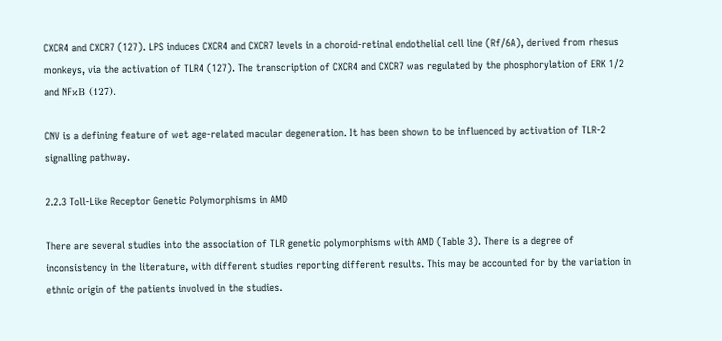CXCR4 and CXCR7 (127). LPS induces CXCR4 and CXCR7 levels in a choroid-retinal endothelial cell line (Rf/6A), derived from rhesus monkeys, via the activation of TLR4 (127). The transcription of CXCR4 and CXCR7 was regulated by the phosphorylation of ERK 1/2 and NFκB (127).

CNV is a defining feature of wet age-related macular degeneration. It has been shown to be influenced by activation of TLR-2 signalling pathway.

2.2.3 Toll-Like Receptor Genetic Polymorphisms in AMD

There are several studies into the association of TLR genetic polymorphisms with AMD (Table 3). There is a degree of inconsistency in the literature, with different studies reporting different results. This may be accounted for by the variation in ethnic origin of the patients involved in the studies.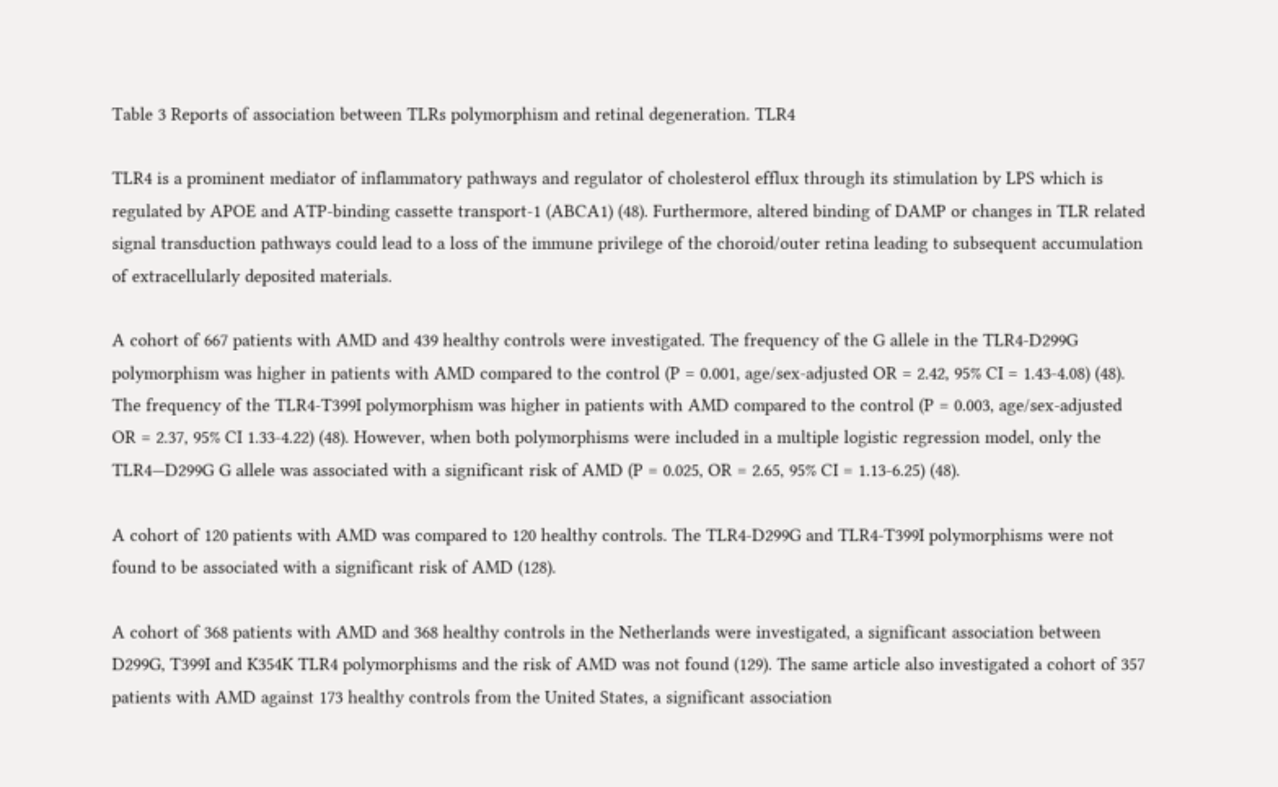Table 3 Reports of association between TLRs polymorphism and retinal degeneration. TLR4

TLR4 is a prominent mediator of inflammatory pathways and regulator of cholesterol efflux through its stimulation by LPS which is regulated by APOE and ATP-binding cassette transport-1 (ABCA1) (48). Furthermore, altered binding of DAMP or changes in TLR related signal transduction pathways could lead to a loss of the immune privilege of the choroid/outer retina leading to subsequent accumulation of extracellularly deposited materials.

A cohort of 667 patients with AMD and 439 healthy controls were investigated. The frequency of the G allele in the TLR4-D299G polymorphism was higher in patients with AMD compared to the control (P = 0.001, age/sex-adjusted OR = 2.42, 95% CI = 1.43-4.08) (48). The frequency of the TLR4-T399I polymorphism was higher in patients with AMD compared to the control (P = 0.003, age/sex-adjusted OR = 2.37, 95% CI 1.33-4.22) (48). However, when both polymorphisms were included in a multiple logistic regression model, only the TLR4—D299G G allele was associated with a significant risk of AMD (P = 0.025, OR = 2.65, 95% CI = 1.13-6.25) (48).

A cohort of 120 patients with AMD was compared to 120 healthy controls. The TLR4-D299G and TLR4-T399I polymorphisms were not found to be associated with a significant risk of AMD (128).

A cohort of 368 patients with AMD and 368 healthy controls in the Netherlands were investigated, a significant association between D299G, T399I and K354K TLR4 polymorphisms and the risk of AMD was not found (129). The same article also investigated a cohort of 357 patients with AMD against 173 healthy controls from the United States, a significant association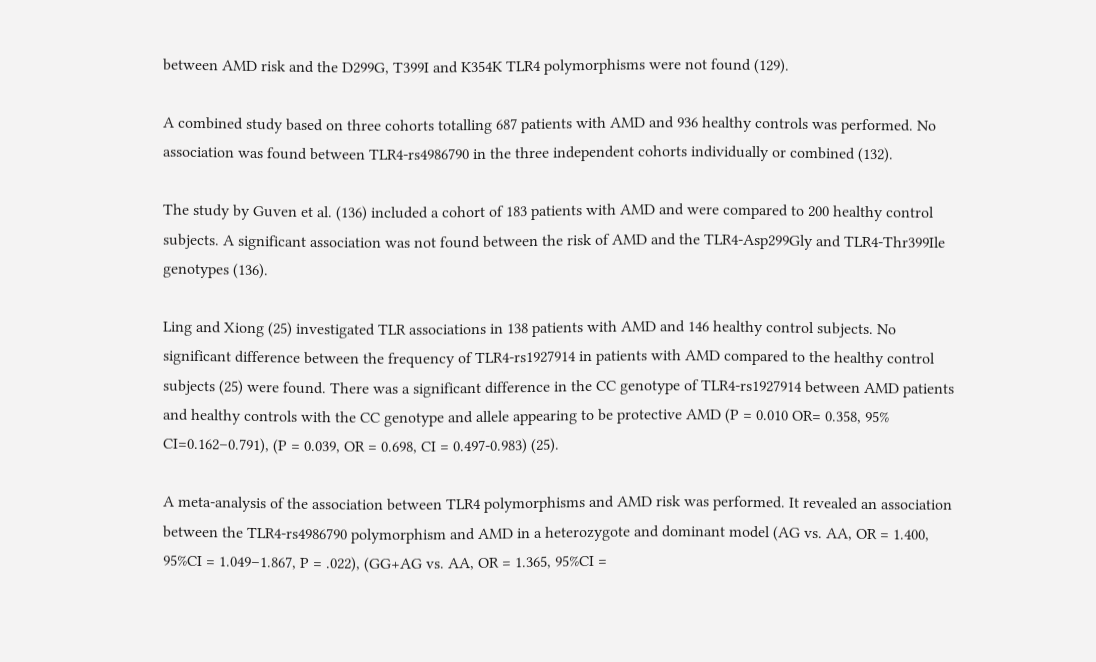between AMD risk and the D299G, T399I and K354K TLR4 polymorphisms were not found (129).

A combined study based on three cohorts totalling 687 patients with AMD and 936 healthy controls was performed. No association was found between TLR4-rs4986790 in the three independent cohorts individually or combined (132).

The study by Guven et al. (136) included a cohort of 183 patients with AMD and were compared to 200 healthy control subjects. A significant association was not found between the risk of AMD and the TLR4-Asp299Gly and TLR4-Thr399Ile genotypes (136).

Ling and Xiong (25) investigated TLR associations in 138 patients with AMD and 146 healthy control subjects. No significant difference between the frequency of TLR4-rs1927914 in patients with AMD compared to the healthy control subjects (25) were found. There was a significant difference in the CC genotype of TLR4-rs1927914 between AMD patients and healthy controls with the CC genotype and allele appearing to be protective AMD (P = 0.010 OR= 0.358, 95% CI=0.162–0.791), (P = 0.039, OR = 0.698, CI = 0.497-0.983) (25).

A meta-analysis of the association between TLR4 polymorphisms and AMD risk was performed. It revealed an association between the TLR4-rs4986790 polymorphism and AMD in a heterozygote and dominant model (AG vs. AA, OR = 1.400, 95%CI = 1.049–1.867, P = .022), (GG+AG vs. AA, OR = 1.365, 95%CI =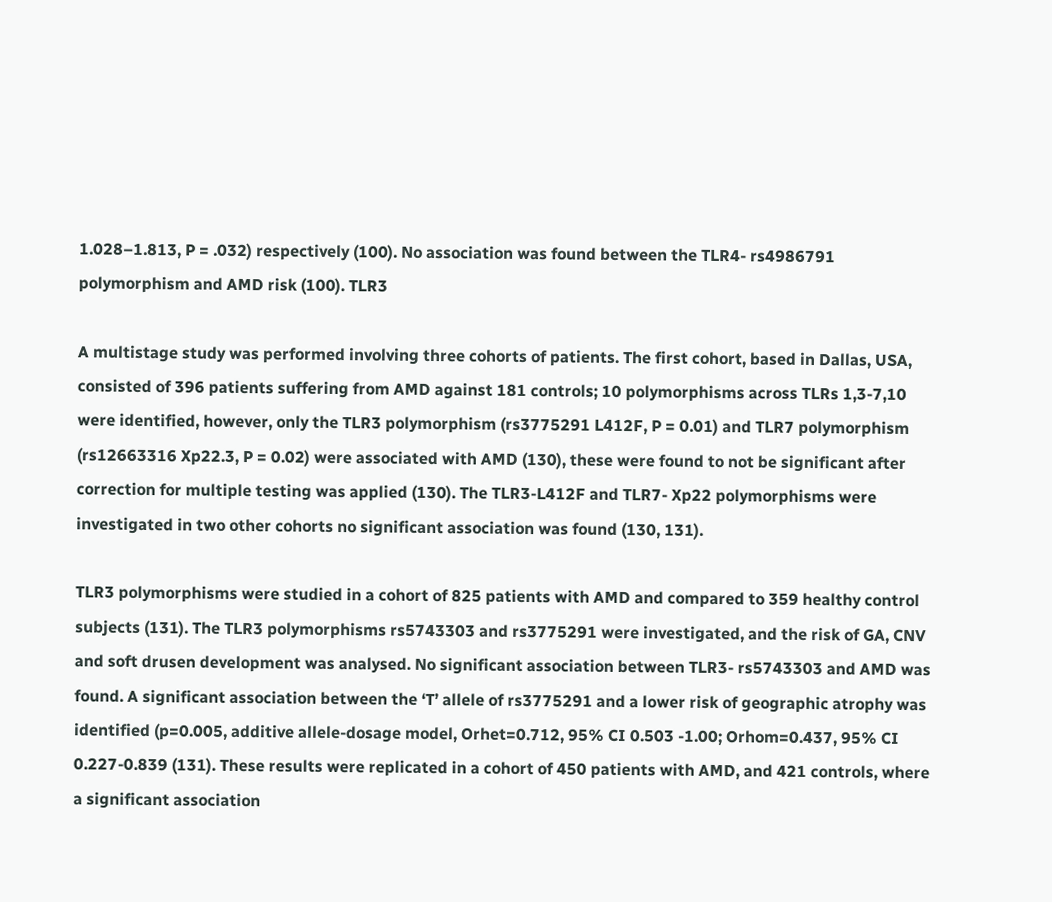1.028–1.813, P = .032) respectively (100). No association was found between the TLR4- rs4986791 polymorphism and AMD risk (100). TLR3

A multistage study was performed involving three cohorts of patients. The first cohort, based in Dallas, USA, consisted of 396 patients suffering from AMD against 181 controls; 10 polymorphisms across TLRs 1,3-7,10 were identified, however, only the TLR3 polymorphism (rs3775291 L412F, P = 0.01) and TLR7 polymorphism (rs12663316 Xp22.3, P = 0.02) were associated with AMD (130), these were found to not be significant after correction for multiple testing was applied (130). The TLR3-L412F and TLR7- Xp22 polymorphisms were investigated in two other cohorts no significant association was found (130, 131).

TLR3 polymorphisms were studied in a cohort of 825 patients with AMD and compared to 359 healthy control subjects (131). The TLR3 polymorphisms rs5743303 and rs3775291 were investigated, and the risk of GA, CNV and soft drusen development was analysed. No significant association between TLR3- rs5743303 and AMD was found. A significant association between the ‘T’ allele of rs3775291 and a lower risk of geographic atrophy was identified (p=0.005, additive allele-dosage model, Orhet=0.712, 95% CI 0.503 -1.00; Orhom=0.437, 95% CI 0.227-0.839 (131). These results were replicated in a cohort of 450 patients with AMD, and 421 controls, where a significant association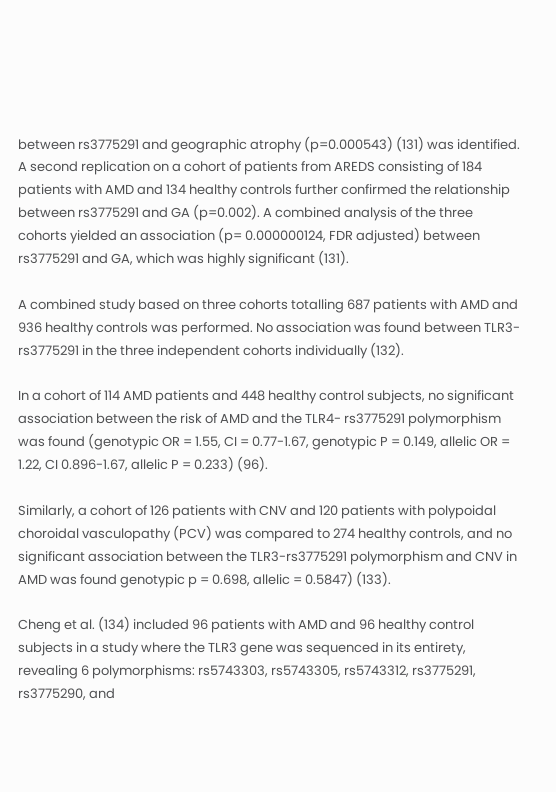between rs3775291 and geographic atrophy (p=0.000543) (131) was identified. A second replication on a cohort of patients from AREDS consisting of 184 patients with AMD and 134 healthy controls further confirmed the relationship between rs3775291 and GA (p=0.002). A combined analysis of the three cohorts yielded an association (p= 0.000000124, FDR adjusted) between rs3775291 and GA, which was highly significant (131).

A combined study based on three cohorts totalling 687 patients with AMD and 936 healthy controls was performed. No association was found between TLR3-rs3775291 in the three independent cohorts individually (132).

In a cohort of 114 AMD patients and 448 healthy control subjects, no significant association between the risk of AMD and the TLR4- rs3775291 polymorphism was found (genotypic OR = 1.55, CI = 0.77-1.67, genotypic P = 0.149, allelic OR = 1.22, CI 0.896-1.67, allelic P = 0.233) (96).

Similarly, a cohort of 126 patients with CNV and 120 patients with polypoidal choroidal vasculopathy (PCV) was compared to 274 healthy controls, and no significant association between the TLR3-rs3775291 polymorphism and CNV in AMD was found genotypic p = 0.698, allelic = 0.5847) (133).

Cheng et al. (134) included 96 patients with AMD and 96 healthy control subjects in a study where the TLR3 gene was sequenced in its entirety, revealing 6 polymorphisms: rs5743303, rs5743305, rs5743312, rs3775291, rs3775290, and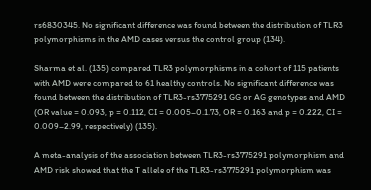rs6830345. No significant difference was found between the distribution of TLR3 polymorphisms in the AMD cases versus the control group (134).

Sharma et al. (135) compared TLR3 polymorphisms in a cohort of 115 patients with AMD were compared to 61 healthy controls. No significant difference was found between the distribution of TLR3-rs3775291 GG or AG genotypes and AMD (OR value = 0.093, p = 0.112, CI = 0.005–0.1.73, OR = 0.163 and p = 0.222, CI = 0.009–2.99, respectively) (135).

A meta-analysis of the association between TLR3-rs3775291 polymorphism and AMD risk showed that the T allele of the TLR3-rs3775291 polymorphism was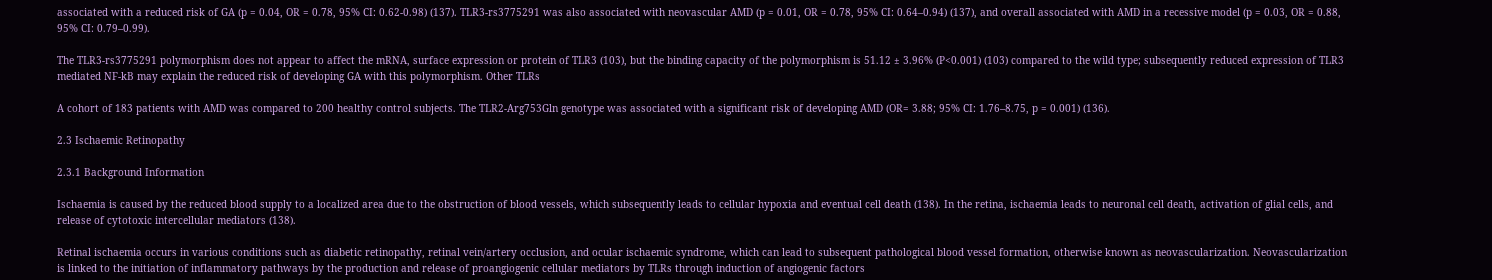associated with a reduced risk of GA (p = 0.04, OR = 0.78, 95% CI: 0.62-0.98) (137). TLR3-rs3775291 was also associated with neovascular AMD (p = 0.01, OR = 0.78, 95% CI: 0.64–0.94) (137), and overall associated with AMD in a recessive model (p = 0.03, OR = 0.88, 95% CI: 0.79–0.99).

The TLR3-rs3775291 polymorphism does not appear to affect the mRNA, surface expression or protein of TLR3 (103), but the binding capacity of the polymorphism is 51.12 ± 3.96% (P<0.001) (103) compared to the wild type; subsequently reduced expression of TLR3 mediated NF-kB may explain the reduced risk of developing GA with this polymorphism. Other TLRs

A cohort of 183 patients with AMD was compared to 200 healthy control subjects. The TLR2-Arg753Gln genotype was associated with a significant risk of developing AMD (OR= 3.88; 95% CI: 1.76–8.75, p = 0.001) (136).

2.3 Ischaemic Retinopathy

2.3.1 Background Information

Ischaemia is caused by the reduced blood supply to a localized area due to the obstruction of blood vessels, which subsequently leads to cellular hypoxia and eventual cell death (138). In the retina, ischaemia leads to neuronal cell death, activation of glial cells, and release of cytotoxic intercellular mediators (138).

Retinal ischaemia occurs in various conditions such as diabetic retinopathy, retinal vein/artery occlusion, and ocular ischaemic syndrome, which can lead to subsequent pathological blood vessel formation, otherwise known as neovascularization. Neovascularization is linked to the initiation of inflammatory pathways by the production and release of proangiogenic cellular mediators by TLRs through induction of angiogenic factors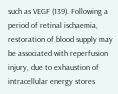such as VEGF (139). Following a period of retinal ischaemia, restoration of blood supply may be associated with reperfusion injury, due to exhaustion of intracellular energy stores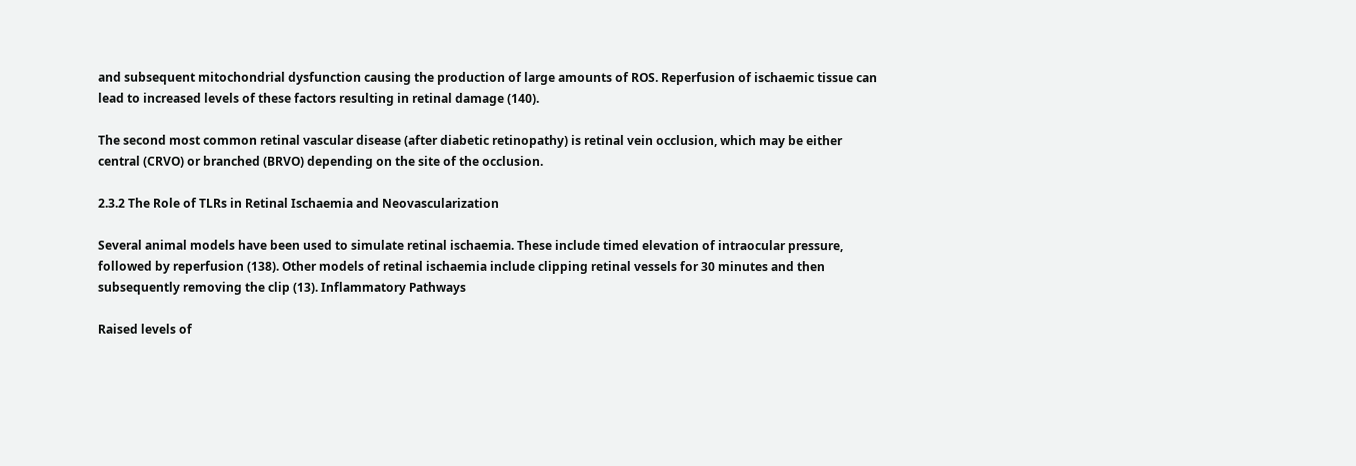and subsequent mitochondrial dysfunction causing the production of large amounts of ROS. Reperfusion of ischaemic tissue can lead to increased levels of these factors resulting in retinal damage (140).

The second most common retinal vascular disease (after diabetic retinopathy) is retinal vein occlusion, which may be either central (CRVO) or branched (BRVO) depending on the site of the occlusion.

2.3.2 The Role of TLRs in Retinal Ischaemia and Neovascularization

Several animal models have been used to simulate retinal ischaemia. These include timed elevation of intraocular pressure, followed by reperfusion (138). Other models of retinal ischaemia include clipping retinal vessels for 30 minutes and then subsequently removing the clip (13). Inflammatory Pathways

Raised levels of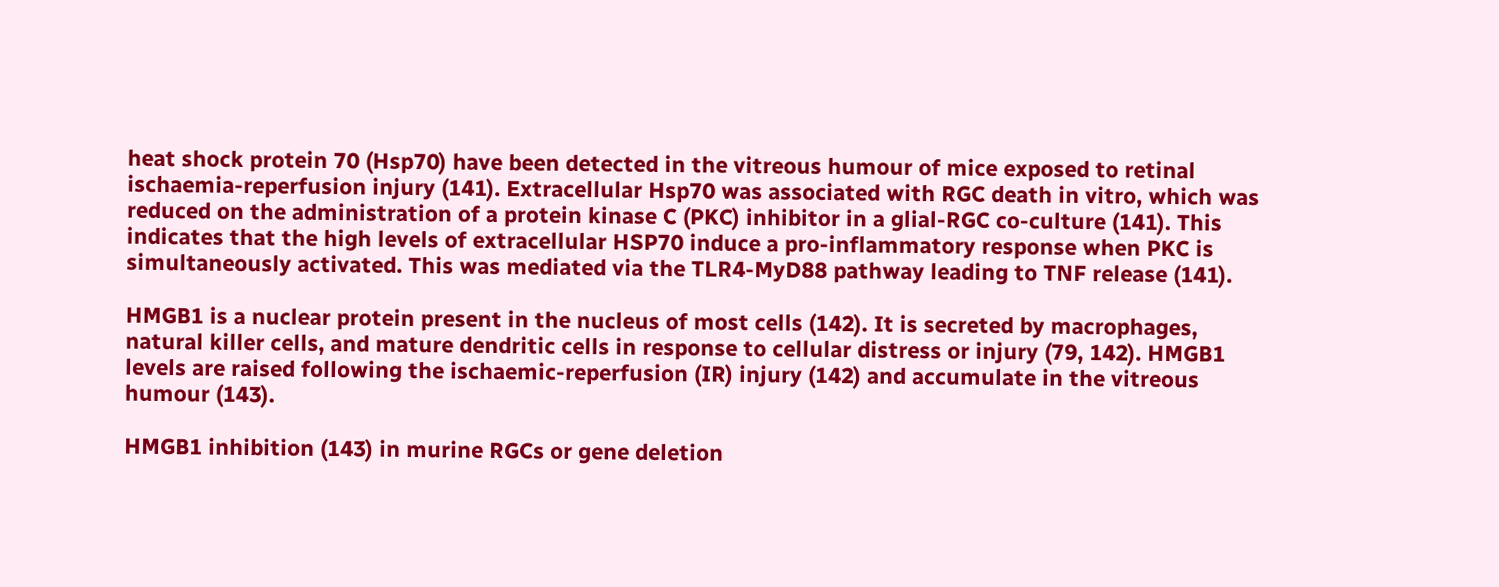heat shock protein 70 (Hsp70) have been detected in the vitreous humour of mice exposed to retinal ischaemia-reperfusion injury (141). Extracellular Hsp70 was associated with RGC death in vitro, which was reduced on the administration of a protein kinase C (PKC) inhibitor in a glial-RGC co-culture (141). This indicates that the high levels of extracellular HSP70 induce a pro-inflammatory response when PKC is simultaneously activated. This was mediated via the TLR4-MyD88 pathway leading to TNF release (141).

HMGB1 is a nuclear protein present in the nucleus of most cells (142). It is secreted by macrophages, natural killer cells, and mature dendritic cells in response to cellular distress or injury (79, 142). HMGB1 levels are raised following the ischaemic-reperfusion (IR) injury (142) and accumulate in the vitreous humour (143).

HMGB1 inhibition (143) in murine RGCs or gene deletion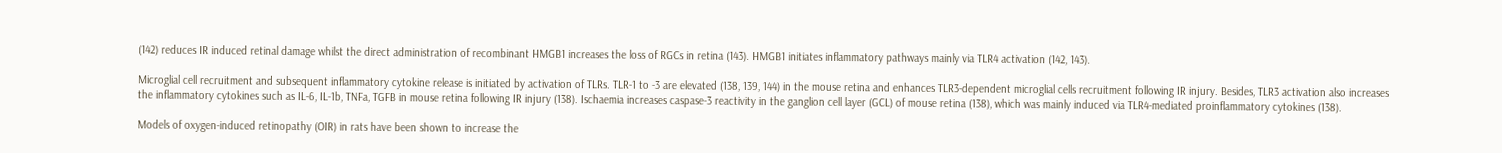(142) reduces IR induced retinal damage whilst the direct administration of recombinant HMGB1 increases the loss of RGCs in retina (143). HMGB1 initiates inflammatory pathways mainly via TLR4 activation (142, 143).

Microglial cell recruitment and subsequent inflammatory cytokine release is initiated by activation of TLRs. TLR-1 to -3 are elevated (138, 139, 144) in the mouse retina and enhances TLR3-dependent microglial cells recruitment following IR injury. Besides, TLR3 activation also increases the inflammatory cytokines such as IL-6, IL-1b, TNFa, TGFB in mouse retina following IR injury (138). Ischaemia increases caspase-3 reactivity in the ganglion cell layer (GCL) of mouse retina (138), which was mainly induced via TLR4-mediated proinflammatory cytokines (138).

Models of oxygen-induced retinopathy (OIR) in rats have been shown to increase the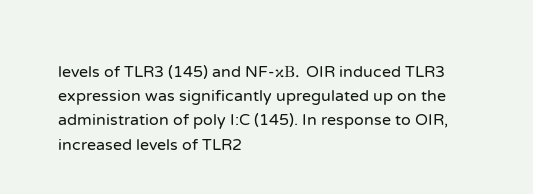levels of TLR3 (145) and NF-κB. OIR induced TLR3 expression was significantly upregulated up on the administration of poly I:C (145). In response to OIR, increased levels of TLR2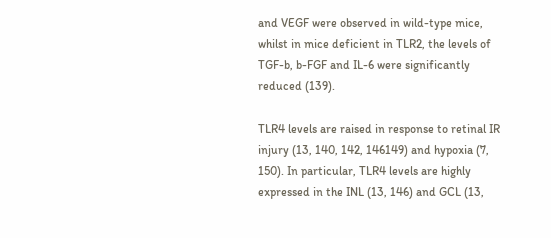and VEGF were observed in wild-type mice, whilst in mice deficient in TLR2, the levels of TGF-b, b-FGF and IL-6 were significantly reduced (139).

TLR4 levels are raised in response to retinal IR injury (13, 140, 142, 146149) and hypoxia (7, 150). In particular, TLR4 levels are highly expressed in the INL (13, 146) and GCL (13,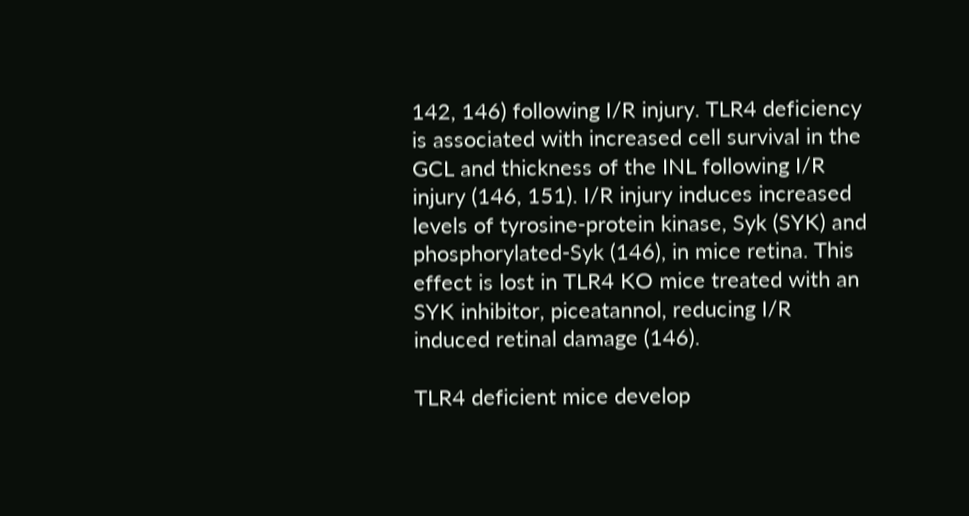142, 146) following I/R injury. TLR4 deficiency is associated with increased cell survival in the GCL and thickness of the INL following I/R injury (146, 151). I/R injury induces increased levels of tyrosine-protein kinase, Syk (SYK) and phosphorylated-Syk (146), in mice retina. This effect is lost in TLR4 KO mice treated with an SYK inhibitor, piceatannol, reducing I/R induced retinal damage (146).

TLR4 deficient mice develop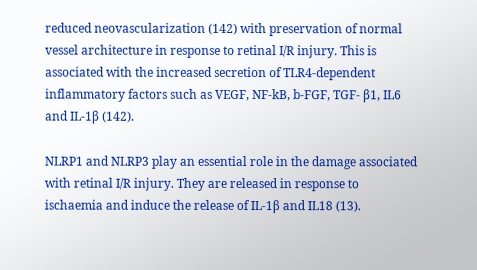reduced neovascularization (142) with preservation of normal vessel architecture in response to retinal I/R injury. This is associated with the increased secretion of TLR4-dependent inflammatory factors such as VEGF, NF-kB, b-FGF, TGF- β1, IL6 and IL-1β (142).

NLRP1 and NLRP3 play an essential role in the damage associated with retinal I/R injury. They are released in response to ischaemia and induce the release of IL-1β and IL18 (13).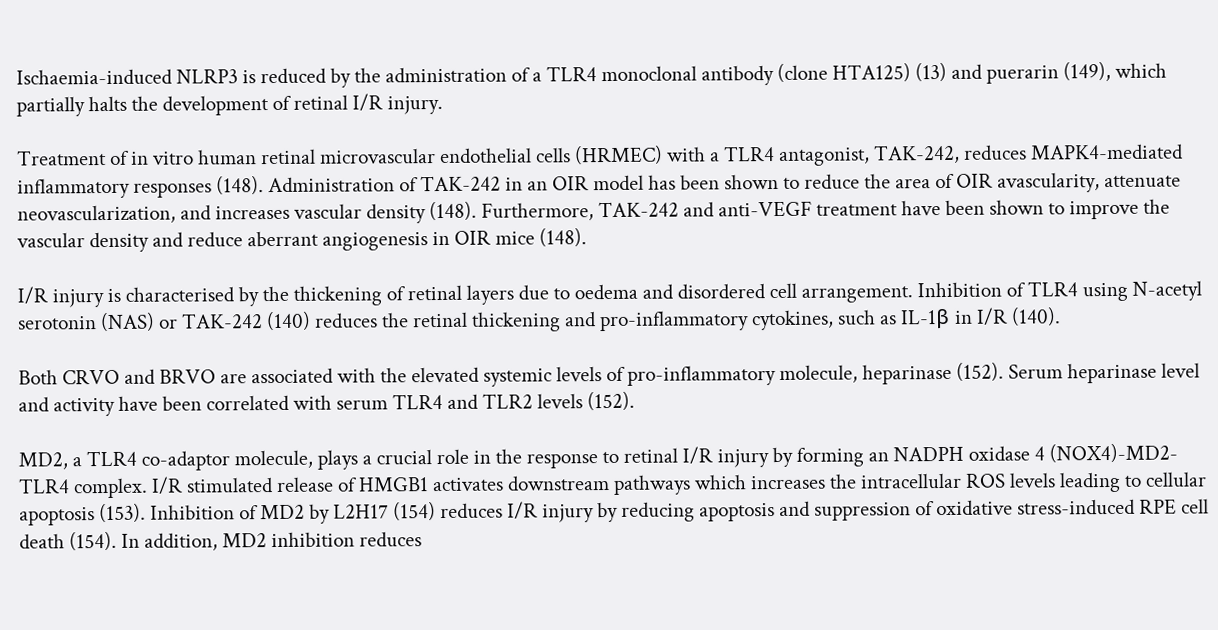Ischaemia-induced NLRP3 is reduced by the administration of a TLR4 monoclonal antibody (clone HTA125) (13) and puerarin (149), which partially halts the development of retinal I/R injury.

Treatment of in vitro human retinal microvascular endothelial cells (HRMEC) with a TLR4 antagonist, TAK-242, reduces MAPK4-mediated inflammatory responses (148). Administration of TAK-242 in an OIR model has been shown to reduce the area of OIR avascularity, attenuate neovascularization, and increases vascular density (148). Furthermore, TAK-242 and anti-VEGF treatment have been shown to improve the vascular density and reduce aberrant angiogenesis in OIR mice (148).

I/R injury is characterised by the thickening of retinal layers due to oedema and disordered cell arrangement. Inhibition of TLR4 using N-acetyl serotonin (NAS) or TAK-242 (140) reduces the retinal thickening and pro-inflammatory cytokines, such as IL-1β in I/R (140).

Both CRVO and BRVO are associated with the elevated systemic levels of pro-inflammatory molecule, heparinase (152). Serum heparinase level and activity have been correlated with serum TLR4 and TLR2 levels (152).

MD2, a TLR4 co-adaptor molecule, plays a crucial role in the response to retinal I/R injury by forming an NADPH oxidase 4 (NOX4)-MD2-TLR4 complex. I/R stimulated release of HMGB1 activates downstream pathways which increases the intracellular ROS levels leading to cellular apoptosis (153). Inhibition of MD2 by L2H17 (154) reduces I/R injury by reducing apoptosis and suppression of oxidative stress-induced RPE cell death (154). In addition, MD2 inhibition reduces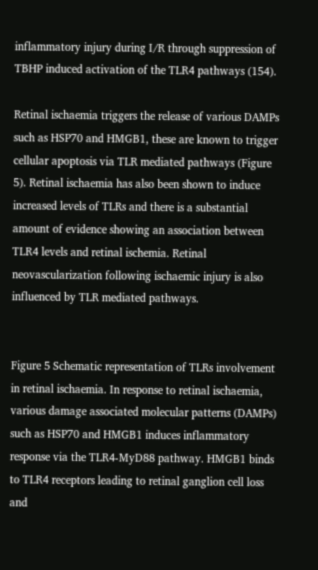inflammatory injury during I/R through suppression of TBHP induced activation of the TLR4 pathways (154).

Retinal ischaemia triggers the release of various DAMPs such as HSP70 and HMGB1, these are known to trigger cellular apoptosis via TLR mediated pathways (Figure 5). Retinal ischaemia has also been shown to induce increased levels of TLRs and there is a substantial amount of evidence showing an association between TLR4 levels and retinal ischemia. Retinal neovascularization following ischaemic injury is also influenced by TLR mediated pathways.


Figure 5 Schematic representation of TLRs involvement in retinal ischaemia. In response to retinal ischaemia, various damage associated molecular patterns (DAMPs) such as HSP70 and HMGB1 induces inflammatory response via the TLR4-MyD88 pathway. HMGB1 binds to TLR4 receptors leading to retinal ganglion cell loss and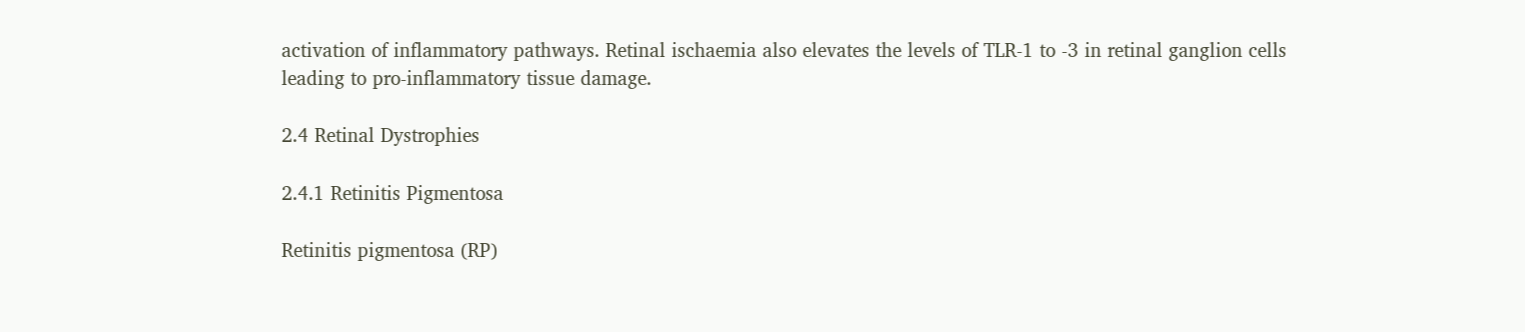activation of inflammatory pathways. Retinal ischaemia also elevates the levels of TLR-1 to -3 in retinal ganglion cells leading to pro-inflammatory tissue damage.

2.4 Retinal Dystrophies

2.4.1 Retinitis Pigmentosa

Retinitis pigmentosa (RP)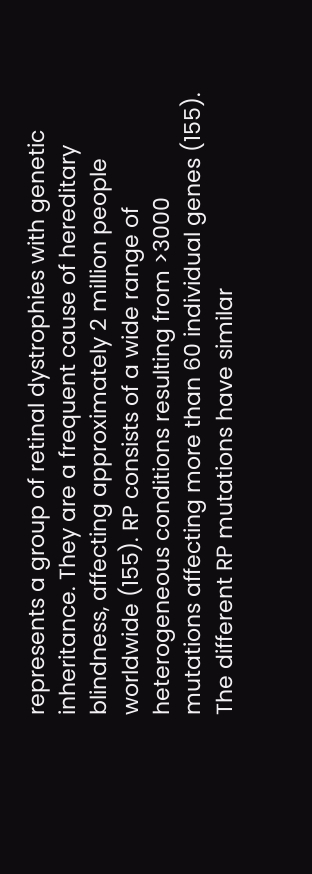represents a group of retinal dystrophies with genetic inheritance. They are a frequent cause of hereditary blindness, affecting approximately 2 million people worldwide (155). RP consists of a wide range of heterogeneous conditions resulting from >3000 mutations affecting more than 60 individual genes (155). The different RP mutations have similar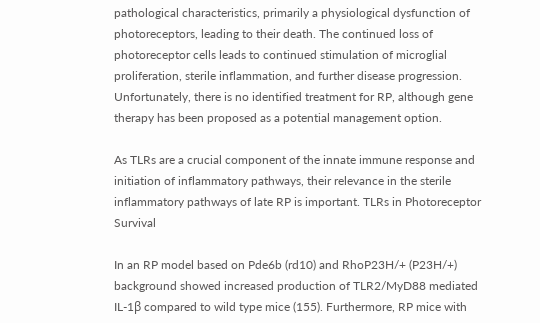pathological characteristics, primarily a physiological dysfunction of photoreceptors, leading to their death. The continued loss of photoreceptor cells leads to continued stimulation of microglial proliferation, sterile inflammation, and further disease progression. Unfortunately, there is no identified treatment for RP, although gene therapy has been proposed as a potential management option.

As TLRs are a crucial component of the innate immune response and initiation of inflammatory pathways, their relevance in the sterile inflammatory pathways of late RP is important. TLRs in Photoreceptor Survival

In an RP model based on Pde6b (rd10) and RhoP23H/+ (P23H/+) background showed increased production of TLR2/MyD88 mediated IL-1β compared to wild type mice (155). Furthermore, RP mice with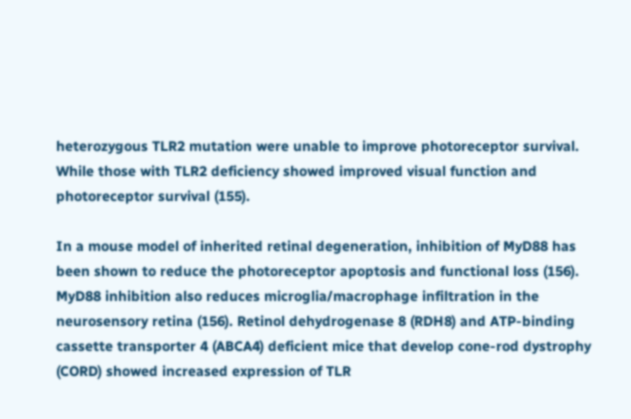heterozygous TLR2 mutation were unable to improve photoreceptor survival. While those with TLR2 deficiency showed improved visual function and photoreceptor survival (155).

In a mouse model of inherited retinal degeneration, inhibition of MyD88 has been shown to reduce the photoreceptor apoptosis and functional loss (156). MyD88 inhibition also reduces microglia/macrophage infiltration in the neurosensory retina (156). Retinol dehydrogenase 8 (RDH8) and ATP-binding cassette transporter 4 (ABCA4) deficient mice that develop cone-rod dystrophy (CORD) showed increased expression of TLR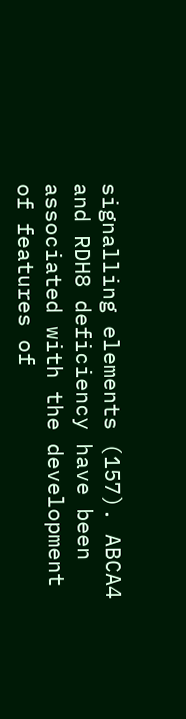signalling elements (157). ABCA4 and RDH8 deficiency have been associated with the development of features of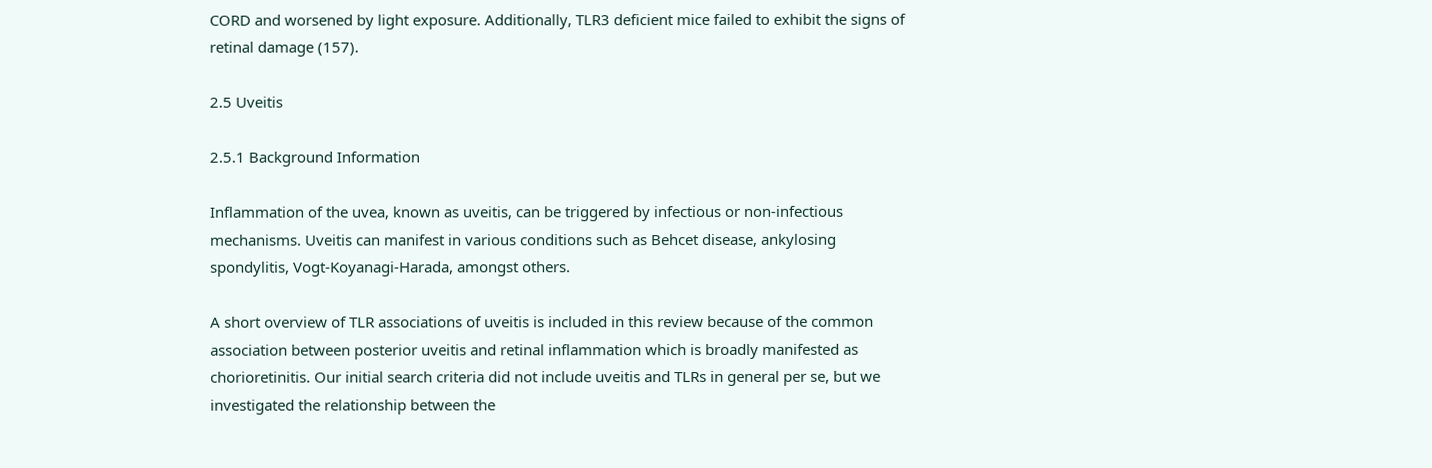CORD and worsened by light exposure. Additionally, TLR3 deficient mice failed to exhibit the signs of retinal damage (157).

2.5 Uveitis

2.5.1 Background Information

Inflammation of the uvea, known as uveitis, can be triggered by infectious or non-infectious mechanisms. Uveitis can manifest in various conditions such as Behcet disease, ankylosing spondylitis, Vogt-Koyanagi-Harada, amongst others.

A short overview of TLR associations of uveitis is included in this review because of the common association between posterior uveitis and retinal inflammation which is broadly manifested as chorioretinitis. Our initial search criteria did not include uveitis and TLRs in general per se, but we investigated the relationship between the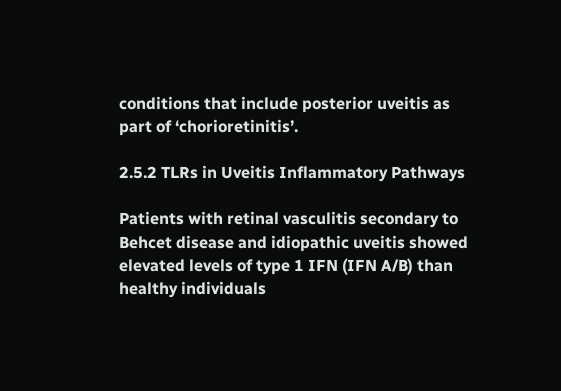conditions that include posterior uveitis as part of ‘chorioretinitis’.

2.5.2 TLRs in Uveitis Inflammatory Pathways

Patients with retinal vasculitis secondary to Behcet disease and idiopathic uveitis showed elevated levels of type 1 IFN (IFN A/B) than healthy individuals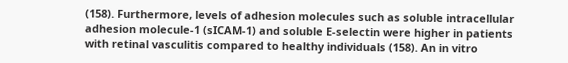(158). Furthermore, levels of adhesion molecules such as soluble intracellular adhesion molecule-1 (sICAM-1) and soluble E-selectin were higher in patients with retinal vasculitis compared to healthy individuals (158). An in vitro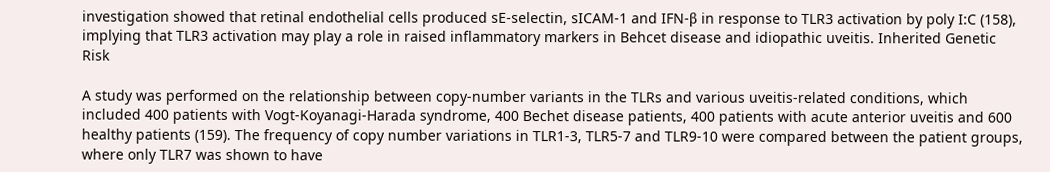investigation showed that retinal endothelial cells produced sE-selectin, sICAM-1 and IFN-β in response to TLR3 activation by poly I:C (158), implying that TLR3 activation may play a role in raised inflammatory markers in Behcet disease and idiopathic uveitis. Inherited Genetic Risk

A study was performed on the relationship between copy-number variants in the TLRs and various uveitis-related conditions, which included 400 patients with Vogt-Koyanagi-Harada syndrome, 400 Bechet disease patients, 400 patients with acute anterior uveitis and 600 healthy patients (159). The frequency of copy number variations in TLR1-3, TLR5-7 and TLR9-10 were compared between the patient groups, where only TLR7 was shown to have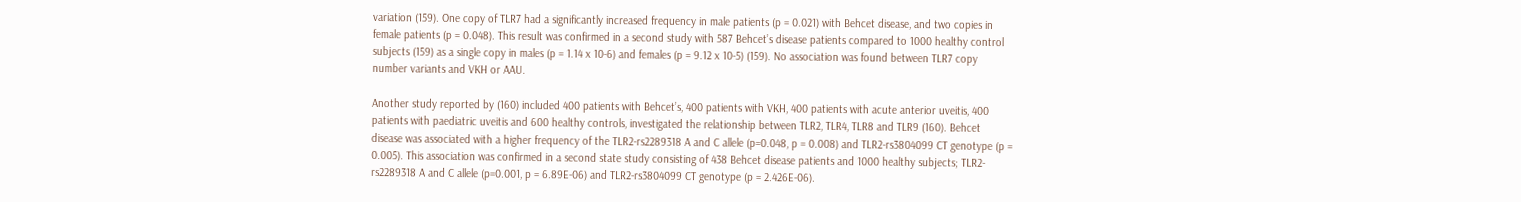variation (159). One copy of TLR7 had a significantly increased frequency in male patients (p = 0.021) with Behcet disease, and two copies in female patients (p = 0.048). This result was confirmed in a second study with 587 Behcet’s disease patients compared to 1000 healthy control subjects (159) as a single copy in males (p = 1.14 x 10-6) and females (p = 9.12 x 10-5) (159). No association was found between TLR7 copy number variants and VKH or AAU.

Another study reported by (160) included 400 patients with Behcet’s, 400 patients with VKH, 400 patients with acute anterior uveitis, 400 patients with paediatric uveitis and 600 healthy controls, investigated the relationship between TLR2, TLR4, TLR8 and TLR9 (160). Behcet disease was associated with a higher frequency of the TLR2-rs2289318 A and C allele (p=0.048, p = 0.008) and TLR2-rs3804099 CT genotype (p = 0.005). This association was confirmed in a second state study consisting of 438 Behcet disease patients and 1000 healthy subjects; TLR2-rs2289318 A and C allele (p=0.001, p = 6.89E-06) and TLR2-rs3804099 CT genotype (p = 2.426E-06).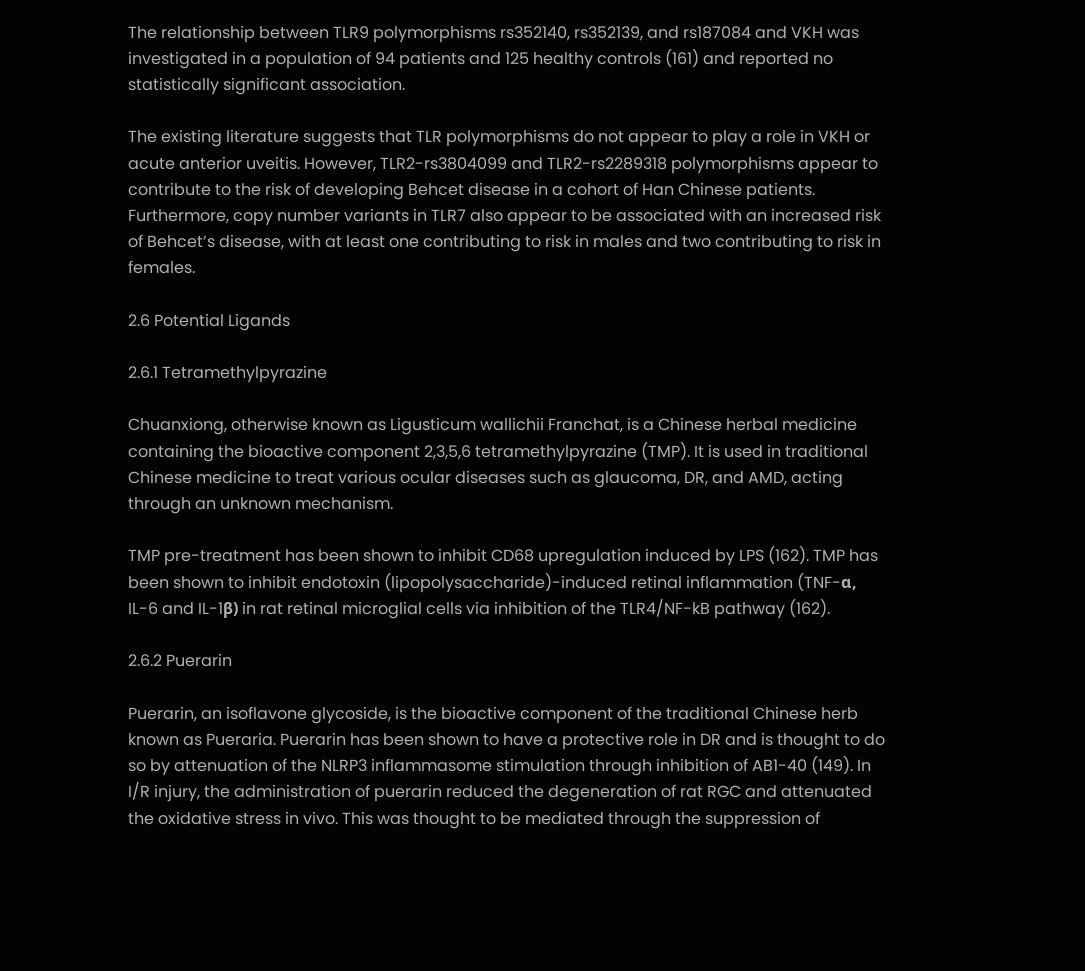The relationship between TLR9 polymorphisms rs352140, rs352139, and rs187084 and VKH was investigated in a population of 94 patients and 125 healthy controls (161) and reported no statistically significant association.

The existing literature suggests that TLR polymorphisms do not appear to play a role in VKH or acute anterior uveitis. However, TLR2-rs3804099 and TLR2-rs2289318 polymorphisms appear to contribute to the risk of developing Behcet disease in a cohort of Han Chinese patients. Furthermore, copy number variants in TLR7 also appear to be associated with an increased risk of Behcet’s disease, with at least one contributing to risk in males and two contributing to risk in females.

2.6 Potential Ligands

2.6.1 Tetramethylpyrazine

Chuanxiong, otherwise known as Ligusticum wallichii Franchat, is a Chinese herbal medicine containing the bioactive component 2,3,5,6 tetramethylpyrazine (TMP). It is used in traditional Chinese medicine to treat various ocular diseases such as glaucoma, DR, and AMD, acting through an unknown mechanism.

TMP pre-treatment has been shown to inhibit CD68 upregulation induced by LPS (162). TMP has been shown to inhibit endotoxin (lipopolysaccharide)-induced retinal inflammation (TNF-α, IL-6 and IL-1β) in rat retinal microglial cells via inhibition of the TLR4/NF-kB pathway (162).

2.6.2 Puerarin

Puerarin, an isoflavone glycoside, is the bioactive component of the traditional Chinese herb known as Pueraria. Puerarin has been shown to have a protective role in DR and is thought to do so by attenuation of the NLRP3 inflammasome stimulation through inhibition of AB1-40 (149). In I/R injury, the administration of puerarin reduced the degeneration of rat RGC and attenuated the oxidative stress in vivo. This was thought to be mediated through the suppression of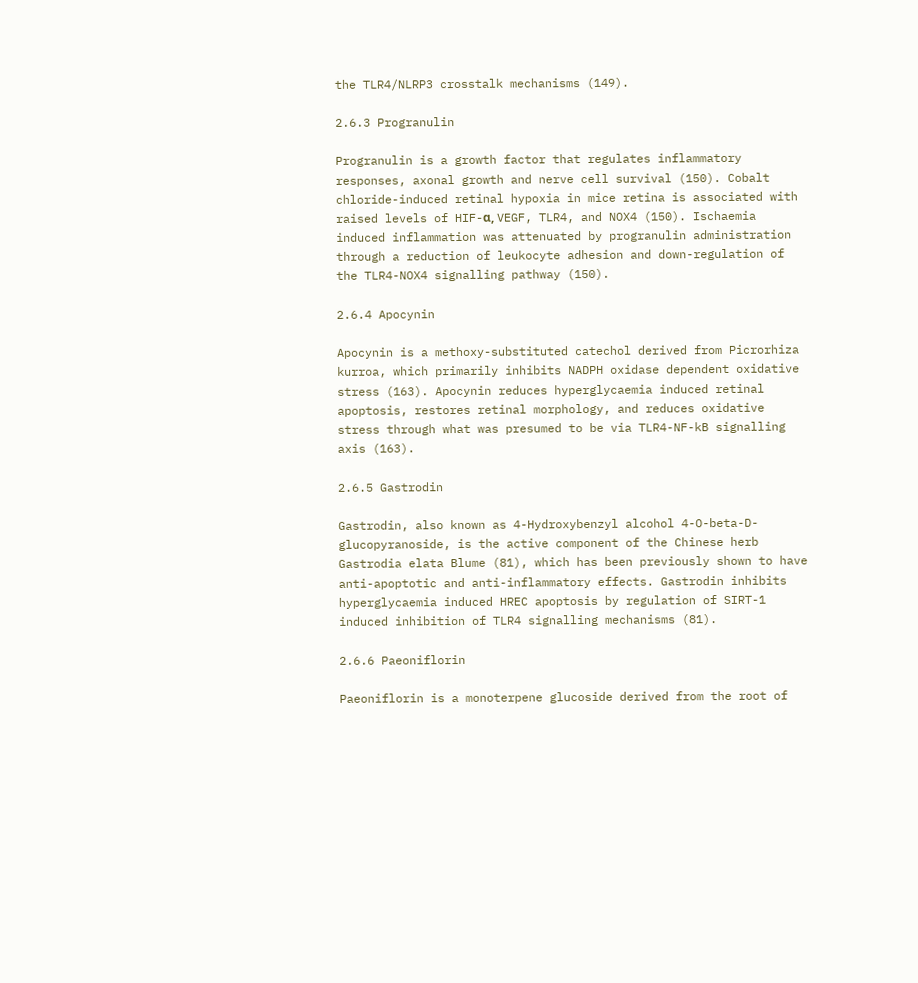the TLR4/NLRP3 crosstalk mechanisms (149).

2.6.3 Progranulin

Progranulin is a growth factor that regulates inflammatory responses, axonal growth and nerve cell survival (150). Cobalt chloride-induced retinal hypoxia in mice retina is associated with raised levels of HIF-α, VEGF, TLR4, and NOX4 (150). Ischaemia induced inflammation was attenuated by progranulin administration through a reduction of leukocyte adhesion and down-regulation of the TLR4-NOX4 signalling pathway (150).

2.6.4 Apocynin

Apocynin is a methoxy-substituted catechol derived from Picrorhiza kurroa, which primarily inhibits NADPH oxidase dependent oxidative stress (163). Apocynin reduces hyperglycaemia induced retinal apoptosis, restores retinal morphology, and reduces oxidative stress through what was presumed to be via TLR4-NF-kB signalling axis (163).

2.6.5 Gastrodin

Gastrodin, also known as 4-Hydroxybenzyl alcohol 4-O-beta-D-glucopyranoside, is the active component of the Chinese herb Gastrodia elata Blume (81), which has been previously shown to have anti-apoptotic and anti-inflammatory effects. Gastrodin inhibits hyperglycaemia induced HREC apoptosis by regulation of SIRT-1 induced inhibition of TLR4 signalling mechanisms (81).

2.6.6 Paeoniflorin

Paeoniflorin is a monoterpene glucoside derived from the root of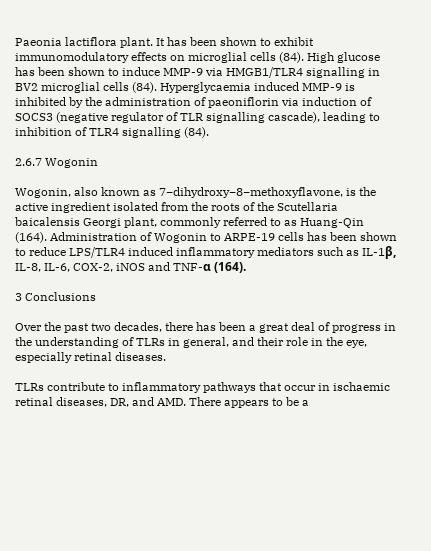Paeonia lactiflora plant. It has been shown to exhibit immunomodulatory effects on microglial cells (84). High glucose has been shown to induce MMP-9 via HMGB1/TLR4 signalling in BV2 microglial cells (84). Hyperglycaemia induced MMP-9 is inhibited by the administration of paeoniflorin via induction of SOCS3 (negative regulator of TLR signalling cascade), leading to inhibition of TLR4 signalling (84).

2.6.7 Wogonin

Wogonin, also known as 7−dihydroxy−8−methoxyflavone, is the active ingredient isolated from the roots of the Scutellaria baicalensis Georgi plant, commonly referred to as Huang-Qin (164). Administration of Wogonin to ARPE-19 cells has been shown to reduce LPS/TLR4 induced inflammatory mediators such as IL-1β, IL-8, IL-6, COX-2, iNOS and TNF-α (164).

3 Conclusions

Over the past two decades, there has been a great deal of progress in the understanding of TLRs in general, and their role in the eye, especially retinal diseases.

TLRs contribute to inflammatory pathways that occur in ischaemic retinal diseases, DR, and AMD. There appears to be a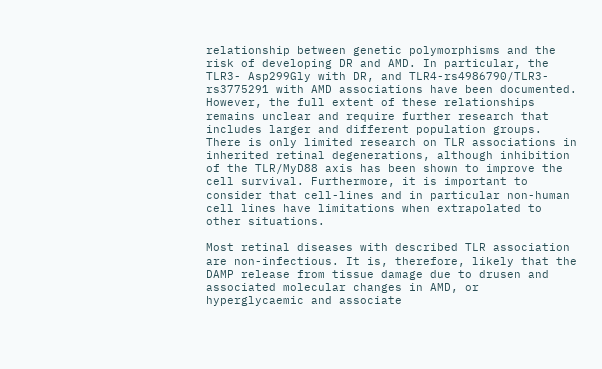relationship between genetic polymorphisms and the risk of developing DR and AMD. In particular, the TLR3- Asp299Gly with DR, and TLR4-rs4986790/TLR3-rs3775291 with AMD associations have been documented. However, the full extent of these relationships remains unclear and require further research that includes larger and different population groups. There is only limited research on TLR associations in inherited retinal degenerations, although inhibition of the TLR/MyD88 axis has been shown to improve the cell survival. Furthermore, it is important to consider that cell-lines and in particular non-human cell lines have limitations when extrapolated to other situations.

Most retinal diseases with described TLR association are non-infectious. It is, therefore, likely that the DAMP release from tissue damage due to drusen and associated molecular changes in AMD, or hyperglycaemic and associate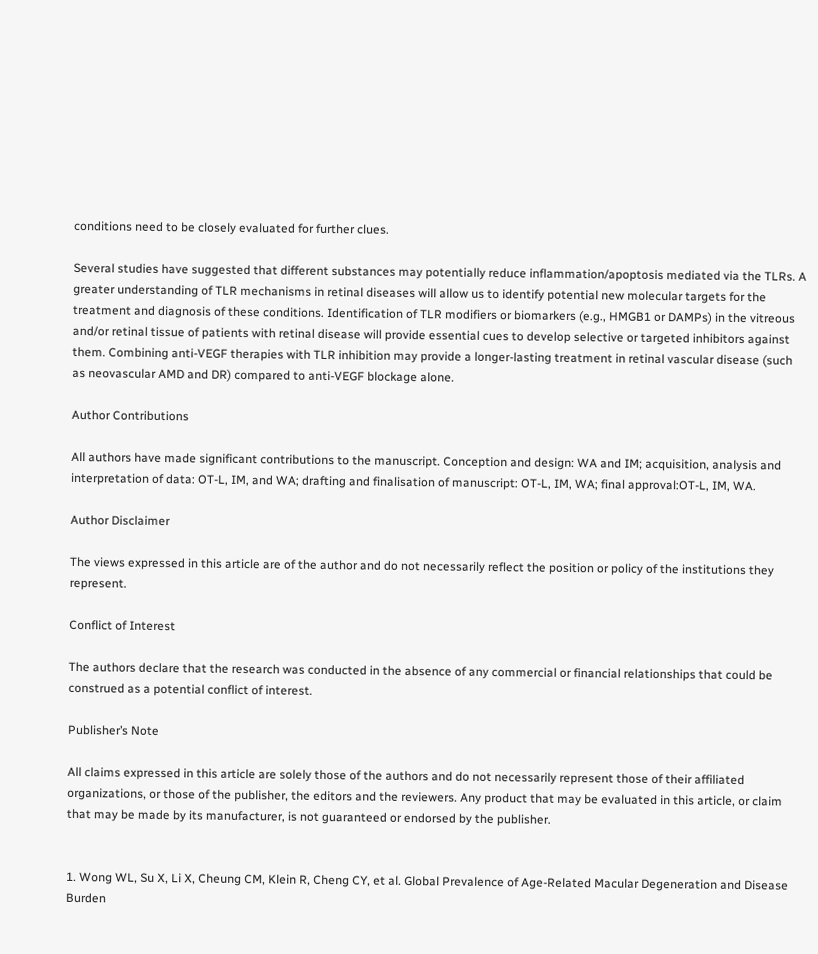conditions need to be closely evaluated for further clues.

Several studies have suggested that different substances may potentially reduce inflammation/apoptosis mediated via the TLRs. A greater understanding of TLR mechanisms in retinal diseases will allow us to identify potential new molecular targets for the treatment and diagnosis of these conditions. Identification of TLR modifiers or biomarkers (e.g., HMGB1 or DAMPs) in the vitreous and/or retinal tissue of patients with retinal disease will provide essential cues to develop selective or targeted inhibitors against them. Combining anti-VEGF therapies with TLR inhibition may provide a longer-lasting treatment in retinal vascular disease (such as neovascular AMD and DR) compared to anti-VEGF blockage alone.

Author Contributions

All authors have made significant contributions to the manuscript. Conception and design: WA and IM; acquisition, analysis and interpretation of data: OT-L, IM, and WA; drafting and finalisation of manuscript: OT-L, IM, WA; final approval:OT-L, IM, WA.

Author Disclaimer

The views expressed in this article are of the author and do not necessarily reflect the position or policy of the institutions they represent.

Conflict of Interest

The authors declare that the research was conducted in the absence of any commercial or financial relationships that could be construed as a potential conflict of interest.

Publisher’s Note

All claims expressed in this article are solely those of the authors and do not necessarily represent those of their affiliated organizations, or those of the publisher, the editors and the reviewers. Any product that may be evaluated in this article, or claim that may be made by its manufacturer, is not guaranteed or endorsed by the publisher.


1. Wong WL, Su X, Li X, Cheung CM, Klein R, Cheng CY, et al. Global Prevalence of Age-Related Macular Degeneration and Disease Burden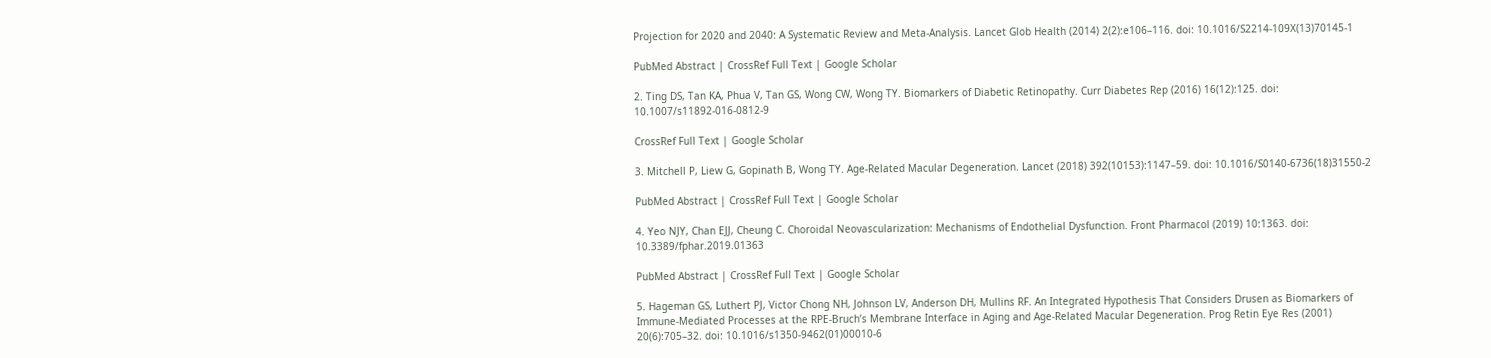Projection for 2020 and 2040: A Systematic Review and Meta-Analysis. Lancet Glob Health (2014) 2(2):e106–116. doi: 10.1016/S2214-109X(13)70145-1

PubMed Abstract | CrossRef Full Text | Google Scholar

2. Ting DS, Tan KA, Phua V, Tan GS, Wong CW, Wong TY. Biomarkers of Diabetic Retinopathy. Curr Diabetes Rep (2016) 16(12):125. doi: 10.1007/s11892-016-0812-9

CrossRef Full Text | Google Scholar

3. Mitchell P, Liew G, Gopinath B, Wong TY. Age-Related Macular Degeneration. Lancet (2018) 392(10153):1147–59. doi: 10.1016/S0140-6736(18)31550-2

PubMed Abstract | CrossRef Full Text | Google Scholar

4. Yeo NJY, Chan EJJ, Cheung C. Choroidal Neovascularization: Mechanisms of Endothelial Dysfunction. Front Pharmacol (2019) 10:1363. doi: 10.3389/fphar.2019.01363

PubMed Abstract | CrossRef Full Text | Google Scholar

5. Hageman GS, Luthert PJ, Victor Chong NH, Johnson LV, Anderson DH, Mullins RF. An Integrated Hypothesis That Considers Drusen as Biomarkers of Immune-Mediated Processes at the RPE-Bruch’s Membrane Interface in Aging and Age-Related Macular Degeneration. Prog Retin Eye Res (2001) 20(6):705–32. doi: 10.1016/s1350-9462(01)00010-6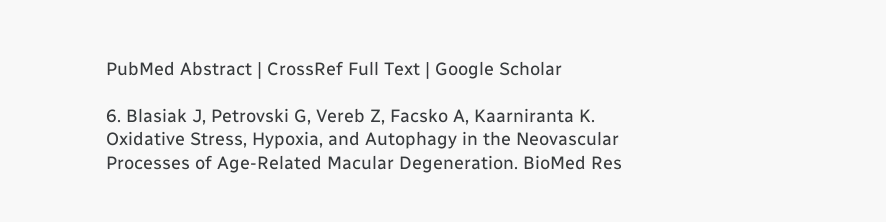PubMed Abstract | CrossRef Full Text | Google Scholar

6. Blasiak J, Petrovski G, Vereb Z, Facsko A, Kaarniranta K. Oxidative Stress, Hypoxia, and Autophagy in the Neovascular Processes of Age-Related Macular Degeneration. BioMed Res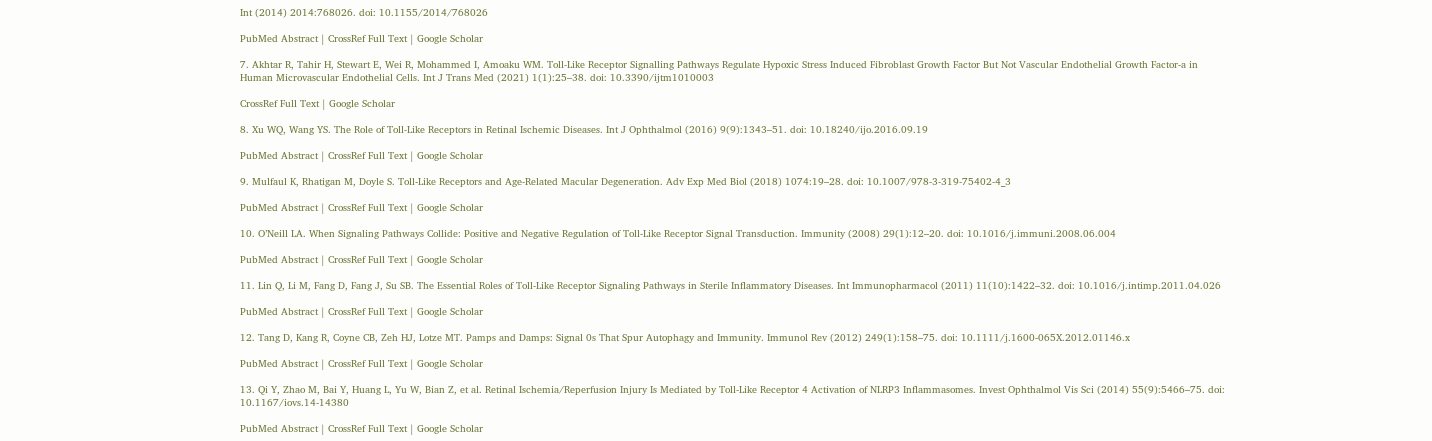Int (2014) 2014:768026. doi: 10.1155/2014/768026

PubMed Abstract | CrossRef Full Text | Google Scholar

7. Akhtar R, Tahir H, Stewart E, Wei R, Mohammed I, Amoaku WM. Toll-Like Receptor Signalling Pathways Regulate Hypoxic Stress Induced Fibroblast Growth Factor But Not Vascular Endothelial Growth Factor-a in Human Microvascular Endothelial Cells. Int J Trans Med (2021) 1(1):25–38. doi: 10.3390/ijtm1010003

CrossRef Full Text | Google Scholar

8. Xu WQ, Wang YS. The Role of Toll-Like Receptors in Retinal Ischemic Diseases. Int J Ophthalmol (2016) 9(9):1343–51. doi: 10.18240/ijo.2016.09.19

PubMed Abstract | CrossRef Full Text | Google Scholar

9. Mulfaul K, Rhatigan M, Doyle S. Toll-Like Receptors and Age-Related Macular Degeneration. Adv Exp Med Biol (2018) 1074:19–28. doi: 10.1007/978-3-319-75402-4_3

PubMed Abstract | CrossRef Full Text | Google Scholar

10. O’Neill LA. When Signaling Pathways Collide: Positive and Negative Regulation of Toll-Like Receptor Signal Transduction. Immunity (2008) 29(1):12–20. doi: 10.1016/j.immuni.2008.06.004

PubMed Abstract | CrossRef Full Text | Google Scholar

11. Lin Q, Li M, Fang D, Fang J, Su SB. The Essential Roles of Toll-Like Receptor Signaling Pathways in Sterile Inflammatory Diseases. Int Immunopharmacol (2011) 11(10):1422–32. doi: 10.1016/j.intimp.2011.04.026

PubMed Abstract | CrossRef Full Text | Google Scholar

12. Tang D, Kang R, Coyne CB, Zeh HJ, Lotze MT. Pamps and Damps: Signal 0s That Spur Autophagy and Immunity. Immunol Rev (2012) 249(1):158–75. doi: 10.1111/j.1600-065X.2012.01146.x

PubMed Abstract | CrossRef Full Text | Google Scholar

13. Qi Y, Zhao M, Bai Y, Huang L, Yu W, Bian Z, et al. Retinal Ischemia/Reperfusion Injury Is Mediated by Toll-Like Receptor 4 Activation of NLRP3 Inflammasomes. Invest Ophthalmol Vis Sci (2014) 55(9):5466–75. doi: 10.1167/iovs.14-14380

PubMed Abstract | CrossRef Full Text | Google Scholar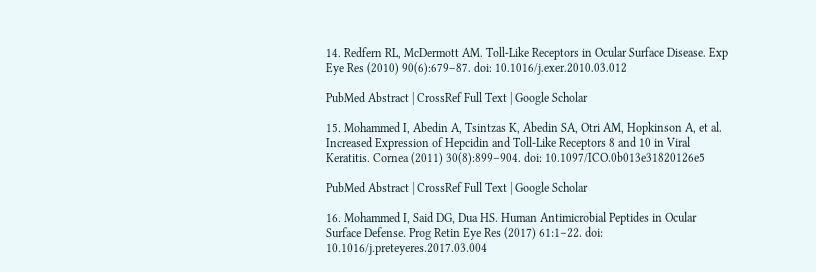14. Redfern RL, McDermott AM. Toll-Like Receptors in Ocular Surface Disease. Exp Eye Res (2010) 90(6):679–87. doi: 10.1016/j.exer.2010.03.012

PubMed Abstract | CrossRef Full Text | Google Scholar

15. Mohammed I, Abedin A, Tsintzas K, Abedin SA, Otri AM, Hopkinson A, et al. Increased Expression of Hepcidin and Toll-Like Receptors 8 and 10 in Viral Keratitis. Cornea (2011) 30(8):899–904. doi: 10.1097/ICO.0b013e31820126e5

PubMed Abstract | CrossRef Full Text | Google Scholar

16. Mohammed I, Said DG, Dua HS. Human Antimicrobial Peptides in Ocular Surface Defense. Prog Retin Eye Res (2017) 61:1–22. doi: 10.1016/j.preteyeres.2017.03.004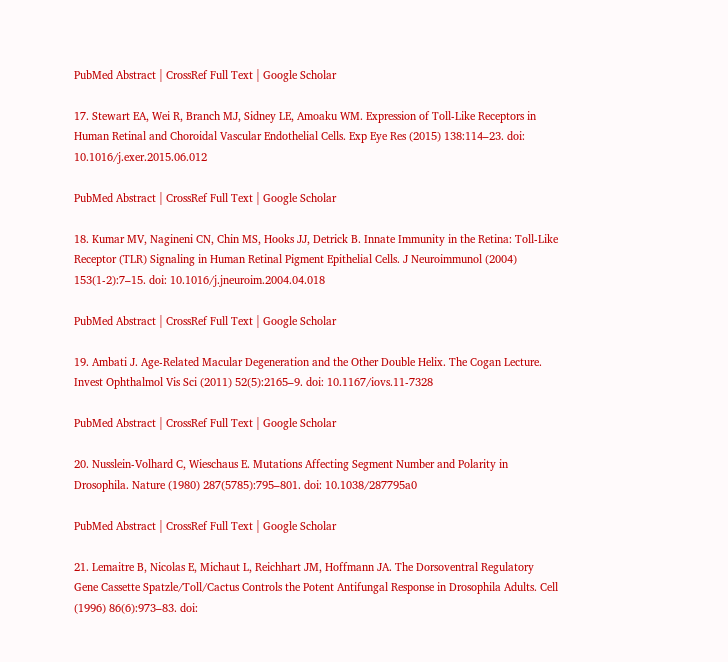PubMed Abstract | CrossRef Full Text | Google Scholar

17. Stewart EA, Wei R, Branch MJ, Sidney LE, Amoaku WM. Expression of Toll-Like Receptors in Human Retinal and Choroidal Vascular Endothelial Cells. Exp Eye Res (2015) 138:114–23. doi: 10.1016/j.exer.2015.06.012

PubMed Abstract | CrossRef Full Text | Google Scholar

18. Kumar MV, Nagineni CN, Chin MS, Hooks JJ, Detrick B. Innate Immunity in the Retina: Toll-Like Receptor (TLR) Signaling in Human Retinal Pigment Epithelial Cells. J Neuroimmunol (2004) 153(1-2):7–15. doi: 10.1016/j.jneuroim.2004.04.018

PubMed Abstract | CrossRef Full Text | Google Scholar

19. Ambati J. Age-Related Macular Degeneration and the Other Double Helix. The Cogan Lecture. Invest Ophthalmol Vis Sci (2011) 52(5):2165–9. doi: 10.1167/iovs.11-7328

PubMed Abstract | CrossRef Full Text | Google Scholar

20. Nusslein-Volhard C, Wieschaus E. Mutations Affecting Segment Number and Polarity in Drosophila. Nature (1980) 287(5785):795–801. doi: 10.1038/287795a0

PubMed Abstract | CrossRef Full Text | Google Scholar

21. Lemaitre B, Nicolas E, Michaut L, Reichhart JM, Hoffmann JA. The Dorsoventral Regulatory Gene Cassette Spatzle/Toll/Cactus Controls the Potent Antifungal Response in Drosophila Adults. Cell (1996) 86(6):973–83. doi: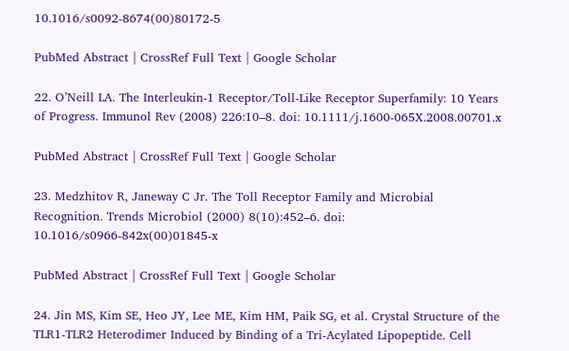10.1016/s0092-8674(00)80172-5

PubMed Abstract | CrossRef Full Text | Google Scholar

22. O’Neill LA. The Interleukin-1 Receptor/Toll-Like Receptor Superfamily: 10 Years of Progress. Immunol Rev (2008) 226:10–8. doi: 10.1111/j.1600-065X.2008.00701.x

PubMed Abstract | CrossRef Full Text | Google Scholar

23. Medzhitov R, Janeway C Jr. The Toll Receptor Family and Microbial Recognition. Trends Microbiol (2000) 8(10):452–6. doi: 10.1016/s0966-842x(00)01845-x

PubMed Abstract | CrossRef Full Text | Google Scholar

24. Jin MS, Kim SE, Heo JY, Lee ME, Kim HM, Paik SG, et al. Crystal Structure of the TLR1-TLR2 Heterodimer Induced by Binding of a Tri-Acylated Lipopeptide. Cell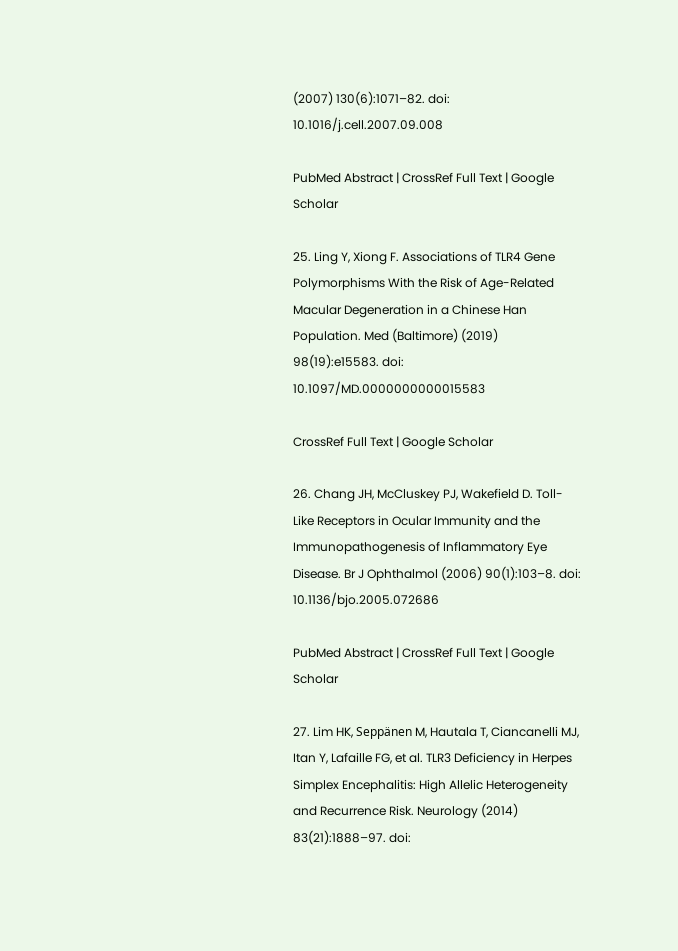(2007) 130(6):1071–82. doi: 10.1016/j.cell.2007.09.008

PubMed Abstract | CrossRef Full Text | Google Scholar

25. Ling Y, Xiong F. Associations of TLR4 Gene Polymorphisms With the Risk of Age-Related Macular Degeneration in a Chinese Han Population. Med (Baltimore) (2019) 98(19):e15583. doi: 10.1097/MD.0000000000015583

CrossRef Full Text | Google Scholar

26. Chang JH, McCluskey PJ, Wakefield D. Toll-Like Receptors in Ocular Immunity and the Immunopathogenesis of Inflammatory Eye Disease. Br J Ophthalmol (2006) 90(1):103–8. doi: 10.1136/bjo.2005.072686

PubMed Abstract | CrossRef Full Text | Google Scholar

27. Lim HK, Seppänen M, Hautala T, Ciancanelli MJ, Itan Y, Lafaille FG, et al. TLR3 Deficiency in Herpes Simplex Encephalitis: High Allelic Heterogeneity and Recurrence Risk. Neurology (2014) 83(21):1888–97. doi: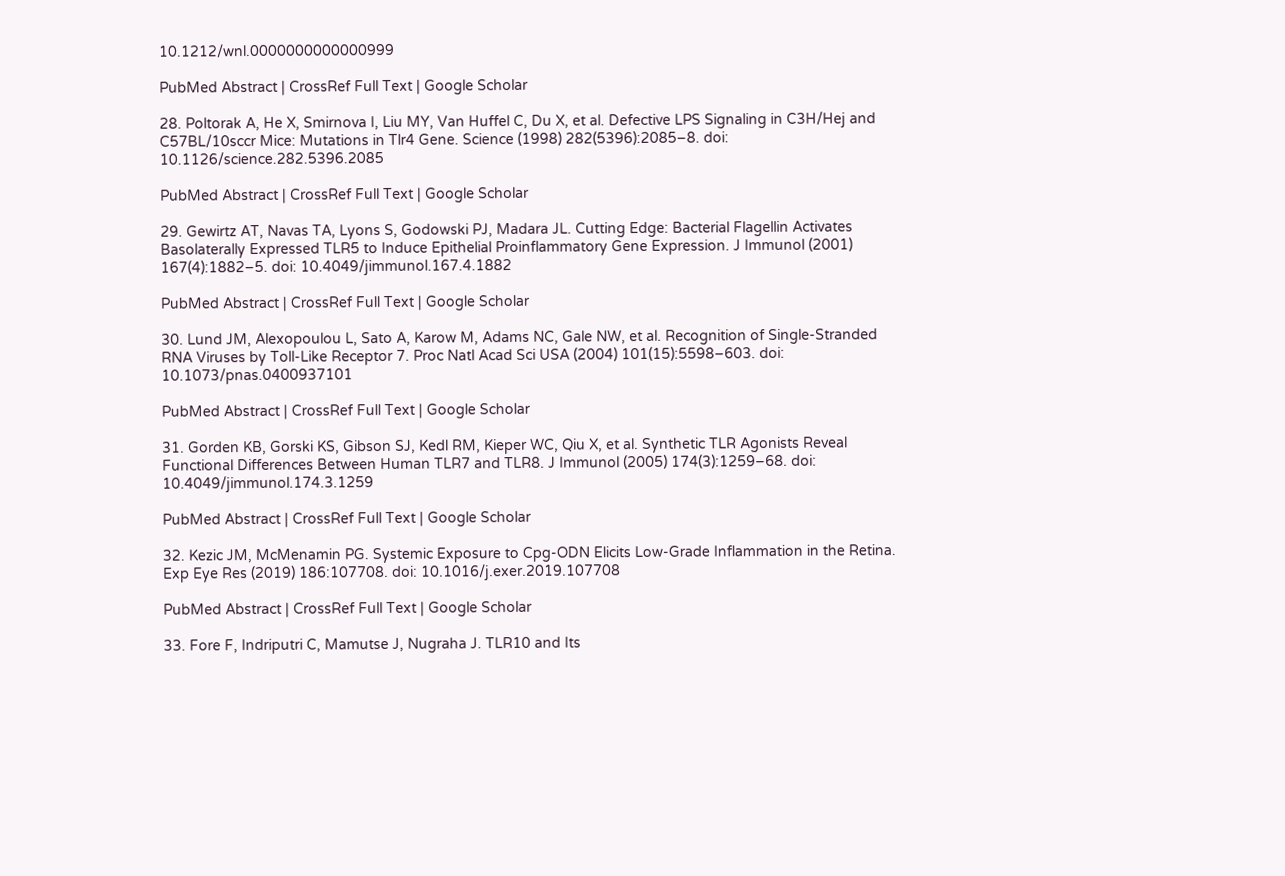10.1212/wnl.0000000000000999

PubMed Abstract | CrossRef Full Text | Google Scholar

28. Poltorak A, He X, Smirnova I, Liu MY, Van Huffel C, Du X, et al. Defective LPS Signaling in C3H/Hej and C57BL/10sccr Mice: Mutations in Tlr4 Gene. Science (1998) 282(5396):2085–8. doi: 10.1126/science.282.5396.2085

PubMed Abstract | CrossRef Full Text | Google Scholar

29. Gewirtz AT, Navas TA, Lyons S, Godowski PJ, Madara JL. Cutting Edge: Bacterial Flagellin Activates Basolaterally Expressed TLR5 to Induce Epithelial Proinflammatory Gene Expression. J Immunol (2001) 167(4):1882–5. doi: 10.4049/jimmunol.167.4.1882

PubMed Abstract | CrossRef Full Text | Google Scholar

30. Lund JM, Alexopoulou L, Sato A, Karow M, Adams NC, Gale NW, et al. Recognition of Single-Stranded RNA Viruses by Toll-Like Receptor 7. Proc Natl Acad Sci USA (2004) 101(15):5598–603. doi: 10.1073/pnas.0400937101

PubMed Abstract | CrossRef Full Text | Google Scholar

31. Gorden KB, Gorski KS, Gibson SJ, Kedl RM, Kieper WC, Qiu X, et al. Synthetic TLR Agonists Reveal Functional Differences Between Human TLR7 and TLR8. J Immunol (2005) 174(3):1259–68. doi: 10.4049/jimmunol.174.3.1259

PubMed Abstract | CrossRef Full Text | Google Scholar

32. Kezic JM, McMenamin PG. Systemic Exposure to Cpg-ODN Elicits Low-Grade Inflammation in the Retina. Exp Eye Res (2019) 186:107708. doi: 10.1016/j.exer.2019.107708

PubMed Abstract | CrossRef Full Text | Google Scholar

33. Fore F, Indriputri C, Mamutse J, Nugraha J. TLR10 and Its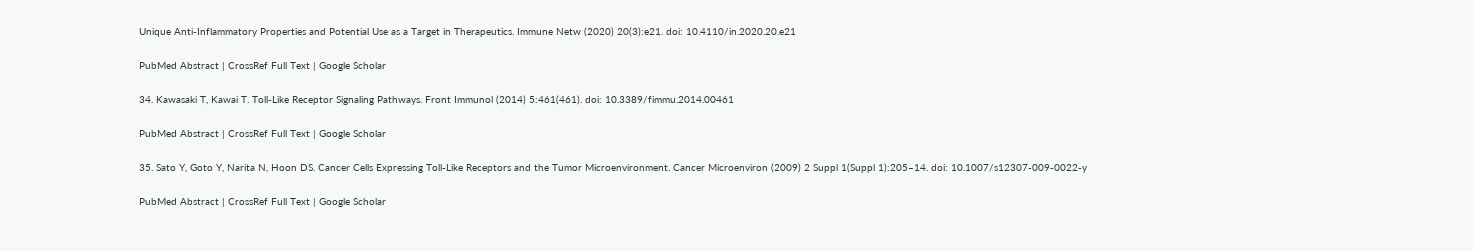Unique Anti-Inflammatory Properties and Potential Use as a Target in Therapeutics. Immune Netw (2020) 20(3):e21. doi: 10.4110/in.2020.20.e21

PubMed Abstract | CrossRef Full Text | Google Scholar

34. Kawasaki T, Kawai T. Toll-Like Receptor Signaling Pathways. Front Immunol (2014) 5:461(461). doi: 10.3389/fimmu.2014.00461

PubMed Abstract | CrossRef Full Text | Google Scholar

35. Sato Y, Goto Y, Narita N, Hoon DS. Cancer Cells Expressing Toll-Like Receptors and the Tumor Microenvironment. Cancer Microenviron (2009) 2 Suppl 1(Suppl 1):205–14. doi: 10.1007/s12307-009-0022-y

PubMed Abstract | CrossRef Full Text | Google Scholar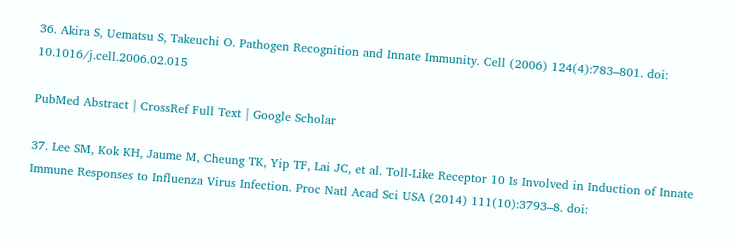36. Akira S, Uematsu S, Takeuchi O. Pathogen Recognition and Innate Immunity. Cell (2006) 124(4):783–801. doi: 10.1016/j.cell.2006.02.015

PubMed Abstract | CrossRef Full Text | Google Scholar

37. Lee SM, Kok KH, Jaume M, Cheung TK, Yip TF, Lai JC, et al. Toll-Like Receptor 10 Is Involved in Induction of Innate Immune Responses to Influenza Virus Infection. Proc Natl Acad Sci USA (2014) 111(10):3793–8. doi: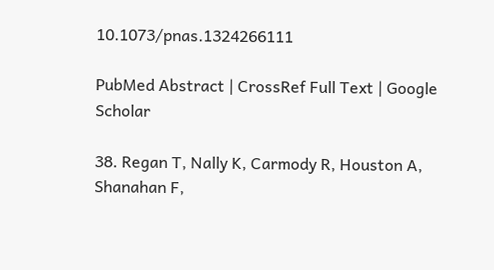10.1073/pnas.1324266111

PubMed Abstract | CrossRef Full Text | Google Scholar

38. Regan T, Nally K, Carmody R, Houston A, Shanahan F,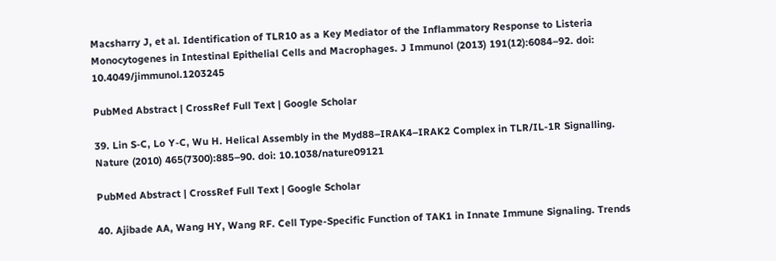Macsharry J, et al. Identification of TLR10 as a Key Mediator of the Inflammatory Response to Listeria Monocytogenes in Intestinal Epithelial Cells and Macrophages. J Immunol (2013) 191(12):6084–92. doi: 10.4049/jimmunol.1203245

PubMed Abstract | CrossRef Full Text | Google Scholar

39. Lin S-C, Lo Y-C, Wu H. Helical Assembly in the Myd88–IRAK4–IRAK2 Complex in TLR/IL-1R Signalling. Nature (2010) 465(7300):885–90. doi: 10.1038/nature09121

PubMed Abstract | CrossRef Full Text | Google Scholar

40. Ajibade AA, Wang HY, Wang RF. Cell Type-Specific Function of TAK1 in Innate Immune Signaling. Trends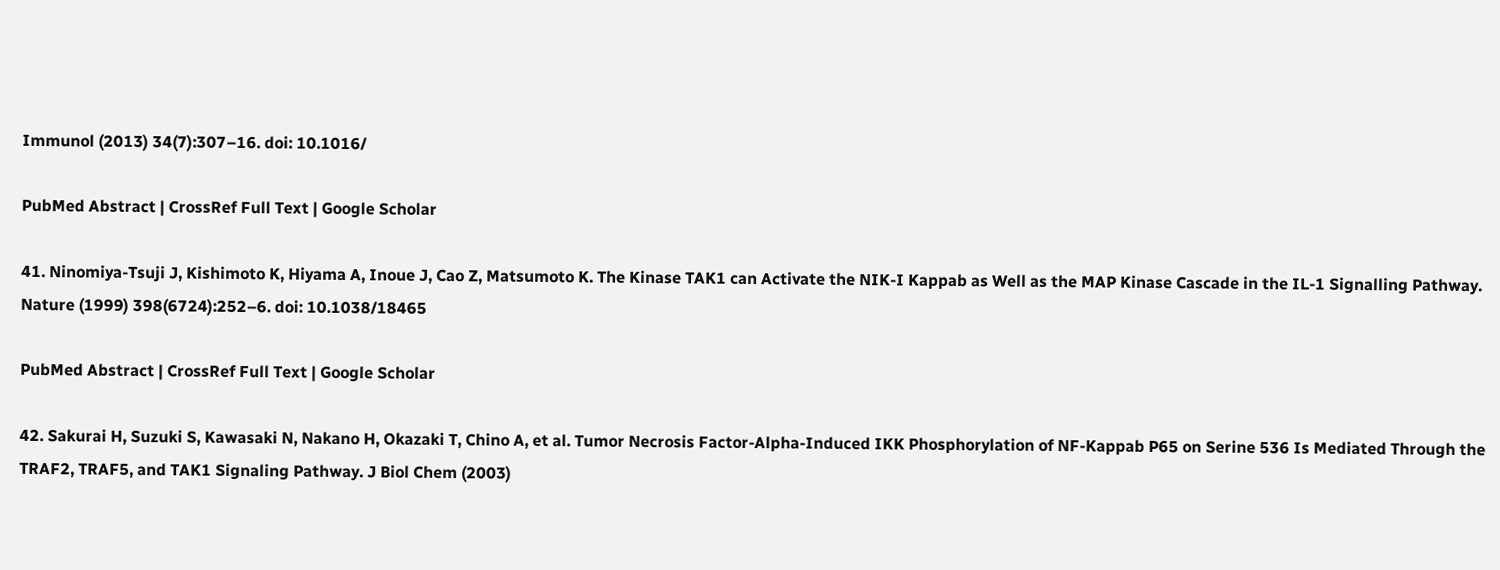Immunol (2013) 34(7):307–16. doi: 10.1016/

PubMed Abstract | CrossRef Full Text | Google Scholar

41. Ninomiya-Tsuji J, Kishimoto K, Hiyama A, Inoue J, Cao Z, Matsumoto K. The Kinase TAK1 can Activate the NIK-I Kappab as Well as the MAP Kinase Cascade in the IL-1 Signalling Pathway. Nature (1999) 398(6724):252–6. doi: 10.1038/18465

PubMed Abstract | CrossRef Full Text | Google Scholar

42. Sakurai H, Suzuki S, Kawasaki N, Nakano H, Okazaki T, Chino A, et al. Tumor Necrosis Factor-Alpha-Induced IKK Phosphorylation of NF-Kappab P65 on Serine 536 Is Mediated Through the TRAF2, TRAF5, and TAK1 Signaling Pathway. J Biol Chem (2003)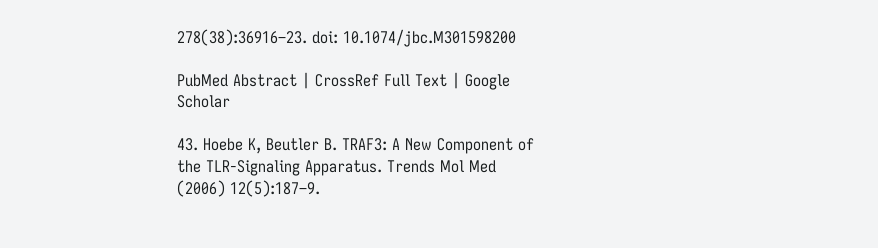278(38):36916–23. doi: 10.1074/jbc.M301598200

PubMed Abstract | CrossRef Full Text | Google Scholar

43. Hoebe K, Beutler B. TRAF3: A New Component of the TLR-Signaling Apparatus. Trends Mol Med (2006) 12(5):187–9.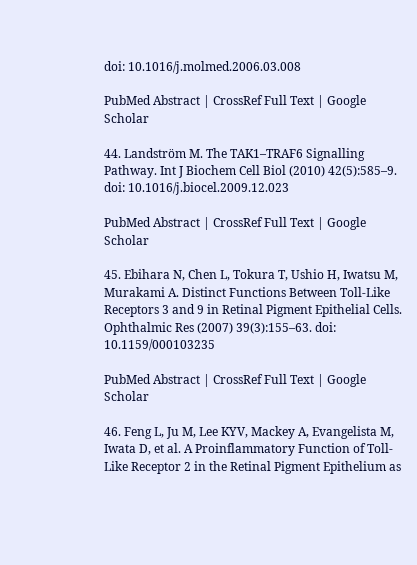doi: 10.1016/j.molmed.2006.03.008

PubMed Abstract | CrossRef Full Text | Google Scholar

44. Landström M. The TAK1–TRAF6 Signalling Pathway. Int J Biochem Cell Biol (2010) 42(5):585–9. doi: 10.1016/j.biocel.2009.12.023

PubMed Abstract | CrossRef Full Text | Google Scholar

45. Ebihara N, Chen L, Tokura T, Ushio H, Iwatsu M, Murakami A. Distinct Functions Between Toll-Like Receptors 3 and 9 in Retinal Pigment Epithelial Cells. Ophthalmic Res (2007) 39(3):155–63. doi: 10.1159/000103235

PubMed Abstract | CrossRef Full Text | Google Scholar

46. Feng L, Ju M, Lee KYV, Mackey A, Evangelista M, Iwata D, et al. A Proinflammatory Function of Toll-Like Receptor 2 in the Retinal Pigment Epithelium as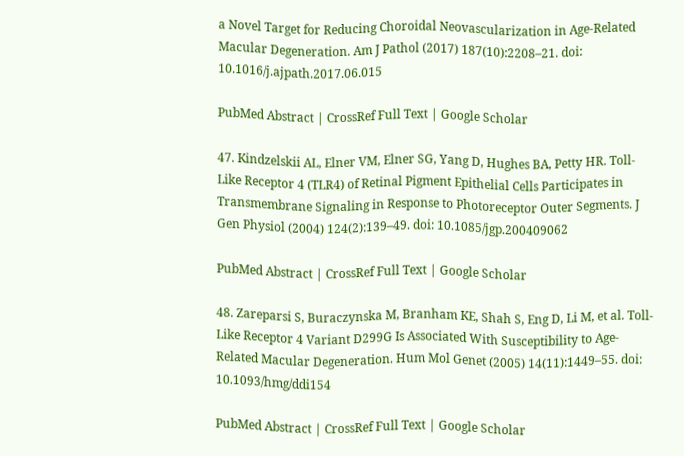a Novel Target for Reducing Choroidal Neovascularization in Age-Related Macular Degeneration. Am J Pathol (2017) 187(10):2208–21. doi: 10.1016/j.ajpath.2017.06.015

PubMed Abstract | CrossRef Full Text | Google Scholar

47. Kindzelskii AL, Elner VM, Elner SG, Yang D, Hughes BA, Petty HR. Toll-Like Receptor 4 (TLR4) of Retinal Pigment Epithelial Cells Participates in Transmembrane Signaling in Response to Photoreceptor Outer Segments. J Gen Physiol (2004) 124(2):139–49. doi: 10.1085/jgp.200409062

PubMed Abstract | CrossRef Full Text | Google Scholar

48. Zareparsi S, Buraczynska M, Branham KE, Shah S, Eng D, Li M, et al. Toll-Like Receptor 4 Variant D299G Is Associated With Susceptibility to Age-Related Macular Degeneration. Hum Mol Genet (2005) 14(11):1449–55. doi: 10.1093/hmg/ddi154

PubMed Abstract | CrossRef Full Text | Google Scholar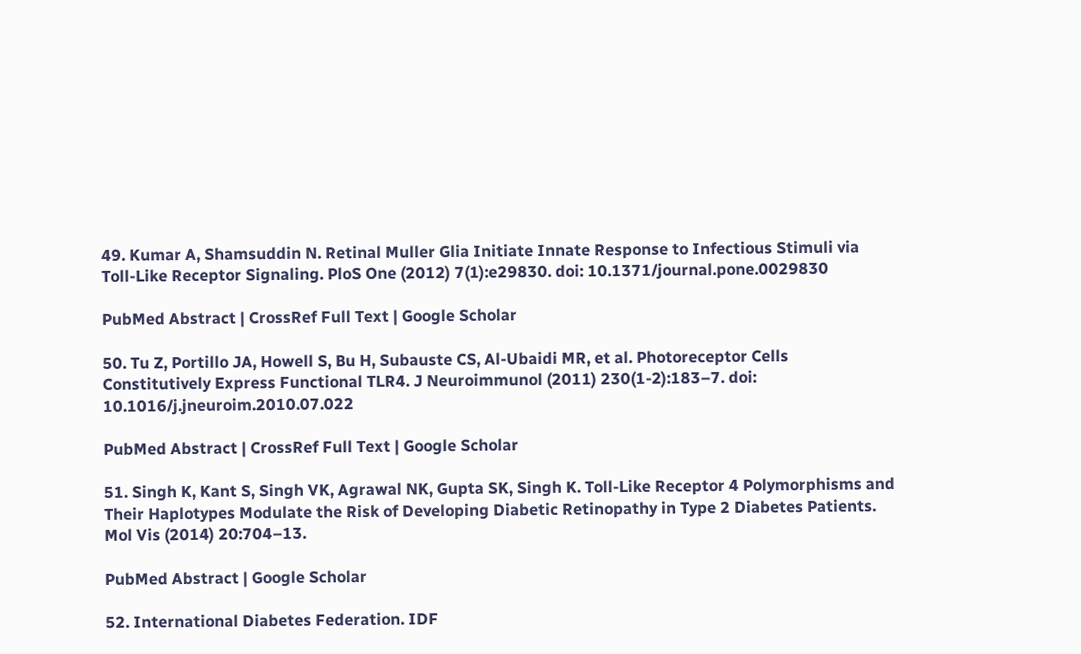49. Kumar A, Shamsuddin N. Retinal Muller Glia Initiate Innate Response to Infectious Stimuli via Toll-Like Receptor Signaling. PloS One (2012) 7(1):e29830. doi: 10.1371/journal.pone.0029830

PubMed Abstract | CrossRef Full Text | Google Scholar

50. Tu Z, Portillo JA, Howell S, Bu H, Subauste CS, Al-Ubaidi MR, et al. Photoreceptor Cells Constitutively Express Functional TLR4. J Neuroimmunol (2011) 230(1-2):183–7. doi: 10.1016/j.jneuroim.2010.07.022

PubMed Abstract | CrossRef Full Text | Google Scholar

51. Singh K, Kant S, Singh VK, Agrawal NK, Gupta SK, Singh K. Toll-Like Receptor 4 Polymorphisms and Their Haplotypes Modulate the Risk of Developing Diabetic Retinopathy in Type 2 Diabetes Patients. Mol Vis (2014) 20:704–13.

PubMed Abstract | Google Scholar

52. International Diabetes Federation. IDF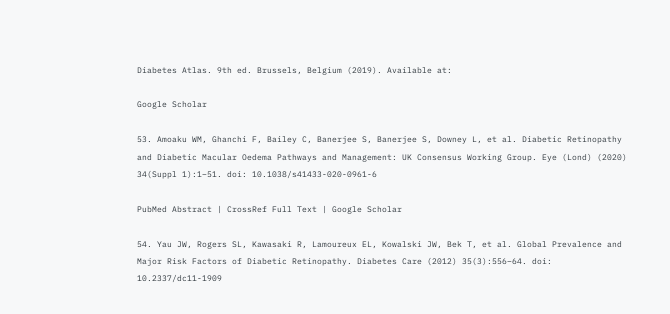Diabetes Atlas. 9th ed. Brussels, Belgium (2019). Available at:

Google Scholar

53. Amoaku WM, Ghanchi F, Bailey C, Banerjee S, Banerjee S, Downey L, et al. Diabetic Retinopathy and Diabetic Macular Oedema Pathways and Management: UK Consensus Working Group. Eye (Lond) (2020) 34(Suppl 1):1–51. doi: 10.1038/s41433-020-0961-6

PubMed Abstract | CrossRef Full Text | Google Scholar

54. Yau JW, Rogers SL, Kawasaki R, Lamoureux EL, Kowalski JW, Bek T, et al. Global Prevalence and Major Risk Factors of Diabetic Retinopathy. Diabetes Care (2012) 35(3):556–64. doi: 10.2337/dc11-1909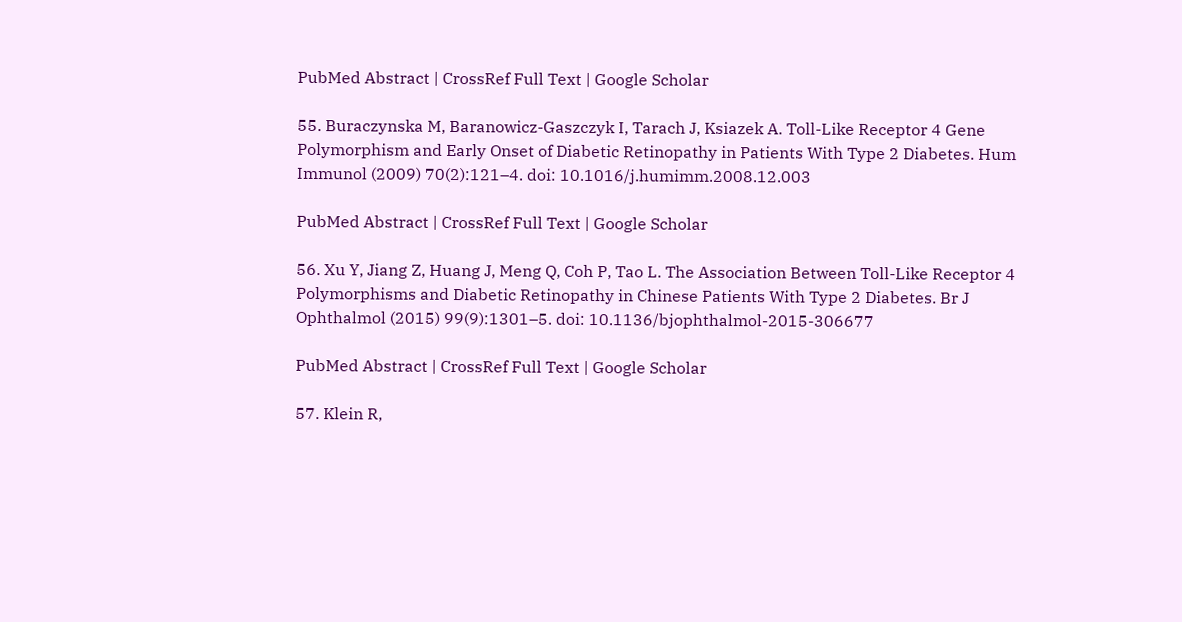PubMed Abstract | CrossRef Full Text | Google Scholar

55. Buraczynska M, Baranowicz-Gaszczyk I, Tarach J, Ksiazek A. Toll-Like Receptor 4 Gene Polymorphism and Early Onset of Diabetic Retinopathy in Patients With Type 2 Diabetes. Hum Immunol (2009) 70(2):121–4. doi: 10.1016/j.humimm.2008.12.003

PubMed Abstract | CrossRef Full Text | Google Scholar

56. Xu Y, Jiang Z, Huang J, Meng Q, Coh P, Tao L. The Association Between Toll-Like Receptor 4 Polymorphisms and Diabetic Retinopathy in Chinese Patients With Type 2 Diabetes. Br J Ophthalmol (2015) 99(9):1301–5. doi: 10.1136/bjophthalmol-2015-306677

PubMed Abstract | CrossRef Full Text | Google Scholar

57. Klein R,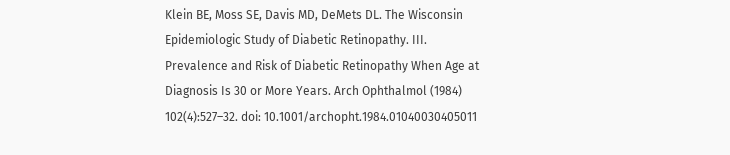Klein BE, Moss SE, Davis MD, DeMets DL. The Wisconsin Epidemiologic Study of Diabetic Retinopathy. III. Prevalence and Risk of Diabetic Retinopathy When Age at Diagnosis Is 30 or More Years. Arch Ophthalmol (1984) 102(4):527–32. doi: 10.1001/archopht.1984.01040030405011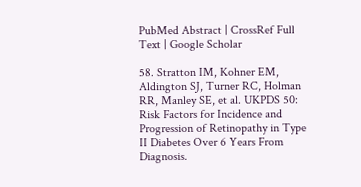PubMed Abstract | CrossRef Full Text | Google Scholar

58. Stratton IM, Kohner EM, Aldington SJ, Turner RC, Holman RR, Manley SE, et al. UKPDS 50: Risk Factors for Incidence and Progression of Retinopathy in Type II Diabetes Over 6 Years From Diagnosis.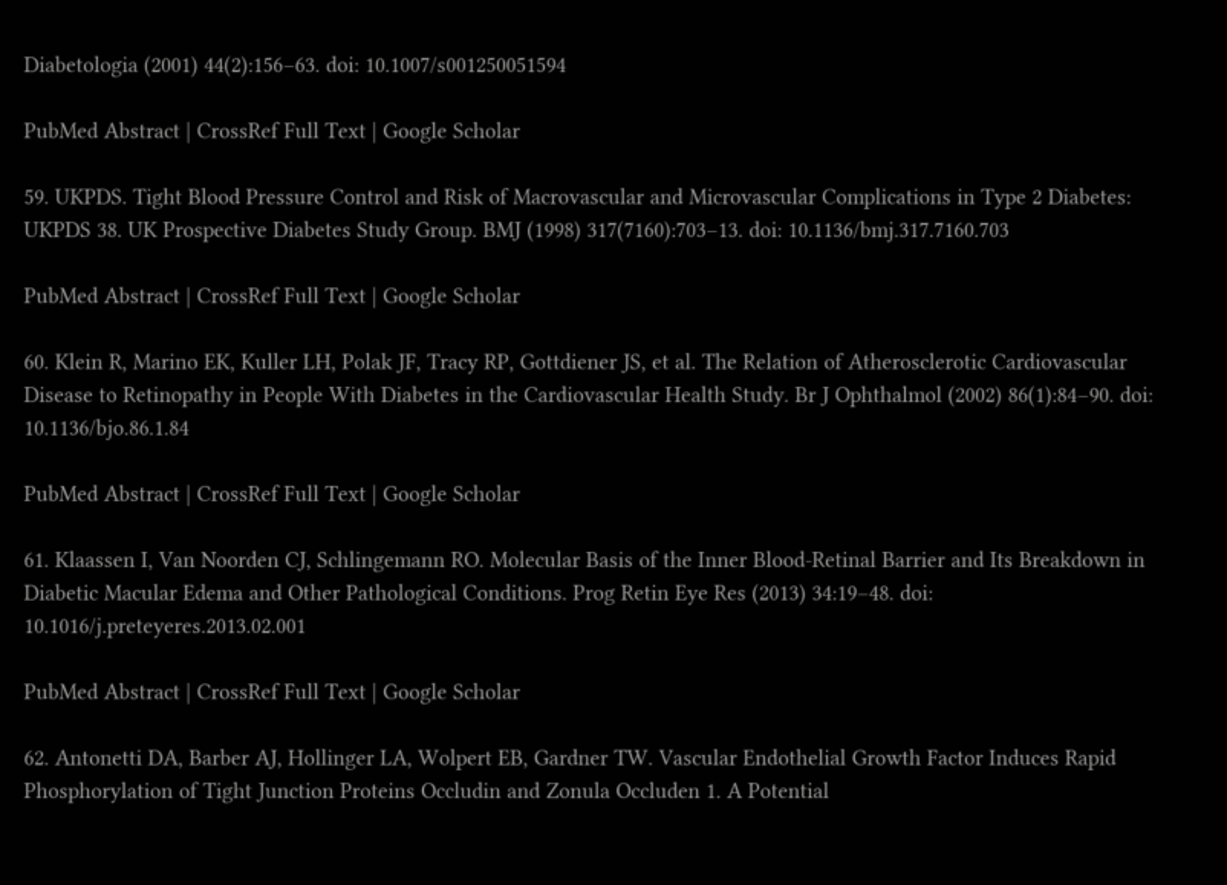Diabetologia (2001) 44(2):156–63. doi: 10.1007/s001250051594

PubMed Abstract | CrossRef Full Text | Google Scholar

59. UKPDS. Tight Blood Pressure Control and Risk of Macrovascular and Microvascular Complications in Type 2 Diabetes: UKPDS 38. UK Prospective Diabetes Study Group. BMJ (1998) 317(7160):703–13. doi: 10.1136/bmj.317.7160.703

PubMed Abstract | CrossRef Full Text | Google Scholar

60. Klein R, Marino EK, Kuller LH, Polak JF, Tracy RP, Gottdiener JS, et al. The Relation of Atherosclerotic Cardiovascular Disease to Retinopathy in People With Diabetes in the Cardiovascular Health Study. Br J Ophthalmol (2002) 86(1):84–90. doi: 10.1136/bjo.86.1.84

PubMed Abstract | CrossRef Full Text | Google Scholar

61. Klaassen I, Van Noorden CJ, Schlingemann RO. Molecular Basis of the Inner Blood-Retinal Barrier and Its Breakdown in Diabetic Macular Edema and Other Pathological Conditions. Prog Retin Eye Res (2013) 34:19–48. doi: 10.1016/j.preteyeres.2013.02.001

PubMed Abstract | CrossRef Full Text | Google Scholar

62. Antonetti DA, Barber AJ, Hollinger LA, Wolpert EB, Gardner TW. Vascular Endothelial Growth Factor Induces Rapid Phosphorylation of Tight Junction Proteins Occludin and Zonula Occluden 1. A Potential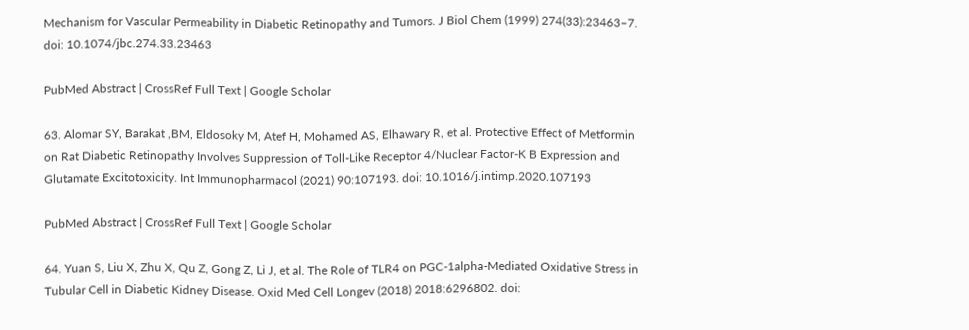Mechanism for Vascular Permeability in Diabetic Retinopathy and Tumors. J Biol Chem (1999) 274(33):23463–7. doi: 10.1074/jbc.274.33.23463

PubMed Abstract | CrossRef Full Text | Google Scholar

63. Alomar SY, Barakat ,BM, Eldosoky M, Atef H, Mohamed AS, Elhawary R, et al. Protective Effect of Metformin on Rat Diabetic Retinopathy Involves Suppression of Toll-Like Receptor 4/Nuclear Factor-K B Expression and Glutamate Excitotoxicity. Int Immunopharmacol (2021) 90:107193. doi: 10.1016/j.intimp.2020.107193

PubMed Abstract | CrossRef Full Text | Google Scholar

64. Yuan S, Liu X, Zhu X, Qu Z, Gong Z, Li J, et al. The Role of TLR4 on PGC-1alpha-Mediated Oxidative Stress in Tubular Cell in Diabetic Kidney Disease. Oxid Med Cell Longev (2018) 2018:6296802. doi: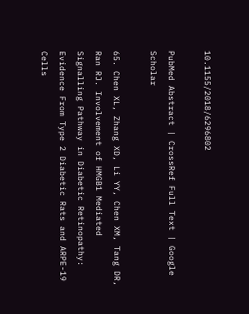10.1155/2018/6296802

PubMed Abstract | CrossRef Full Text | Google Scholar

65. Chen XL, Zhang XD, Li YY, Chen XM, Tang DR, Ran RJ. Involvement of HMGB1 Mediated Signalling Pathway in Diabetic Retinopathy: Evidence From Type 2 Diabetic Rats and ARPE-19 Cells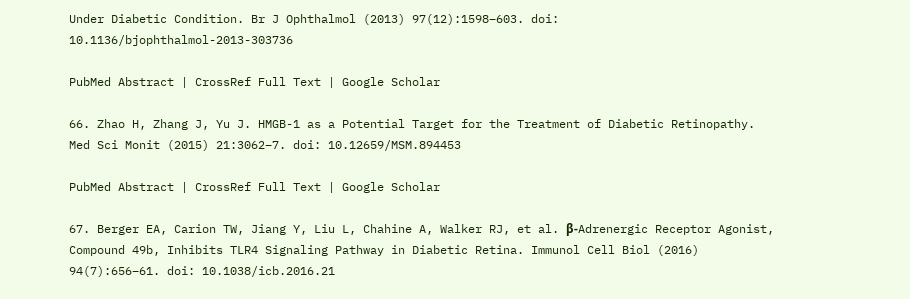Under Diabetic Condition. Br J Ophthalmol (2013) 97(12):1598–603. doi: 10.1136/bjophthalmol-2013-303736

PubMed Abstract | CrossRef Full Text | Google Scholar

66. Zhao H, Zhang J, Yu J. HMGB-1 as a Potential Target for the Treatment of Diabetic Retinopathy. Med Sci Monit (2015) 21:3062–7. doi: 10.12659/MSM.894453

PubMed Abstract | CrossRef Full Text | Google Scholar

67. Berger EA, Carion TW, Jiang Y, Liu L, Chahine A, Walker RJ, et al. β-Adrenergic Receptor Agonist, Compound 49b, Inhibits TLR4 Signaling Pathway in Diabetic Retina. Immunol Cell Biol (2016) 94(7):656–61. doi: 10.1038/icb.2016.21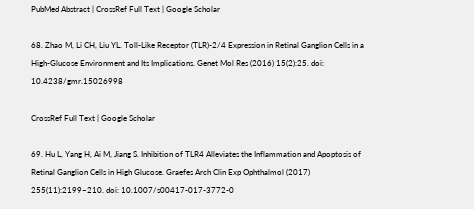PubMed Abstract | CrossRef Full Text | Google Scholar

68. Zhao M, Li CH, Liu YL. Toll-Like Receptor (TLR)-2/4 Expression in Retinal Ganglion Cells in a High-Glucose Environment and Its Implications. Genet Mol Res (2016) 15(2):25. doi: 10.4238/gmr.15026998

CrossRef Full Text | Google Scholar

69. Hu L, Yang H, Ai M, Jiang S. Inhibition of TLR4 Alleviates the Inflammation and Apoptosis of Retinal Ganglion Cells in High Glucose. Graefes Arch Clin Exp Ophthalmol (2017) 255(11):2199–210. doi: 10.1007/s00417-017-3772-0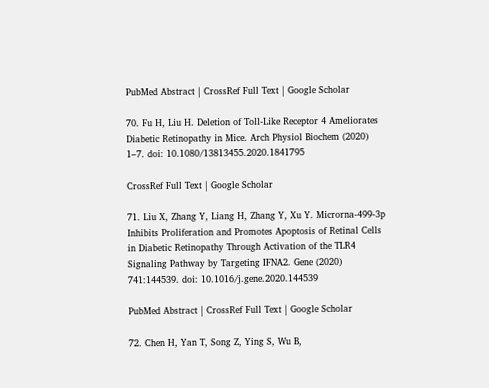PubMed Abstract | CrossRef Full Text | Google Scholar

70. Fu H, Liu H. Deletion of Toll-Like Receptor 4 Ameliorates Diabetic Retinopathy in Mice. Arch Physiol Biochem (2020) 1–7. doi: 10.1080/13813455.2020.1841795

CrossRef Full Text | Google Scholar

71. Liu X, Zhang Y, Liang H, Zhang Y, Xu Y. Microrna-499-3p Inhibits Proliferation and Promotes Apoptosis of Retinal Cells in Diabetic Retinopathy Through Activation of the TLR4 Signaling Pathway by Targeting IFNA2. Gene (2020) 741:144539. doi: 10.1016/j.gene.2020.144539

PubMed Abstract | CrossRef Full Text | Google Scholar

72. Chen H, Yan T, Song Z, Ying S, Wu B,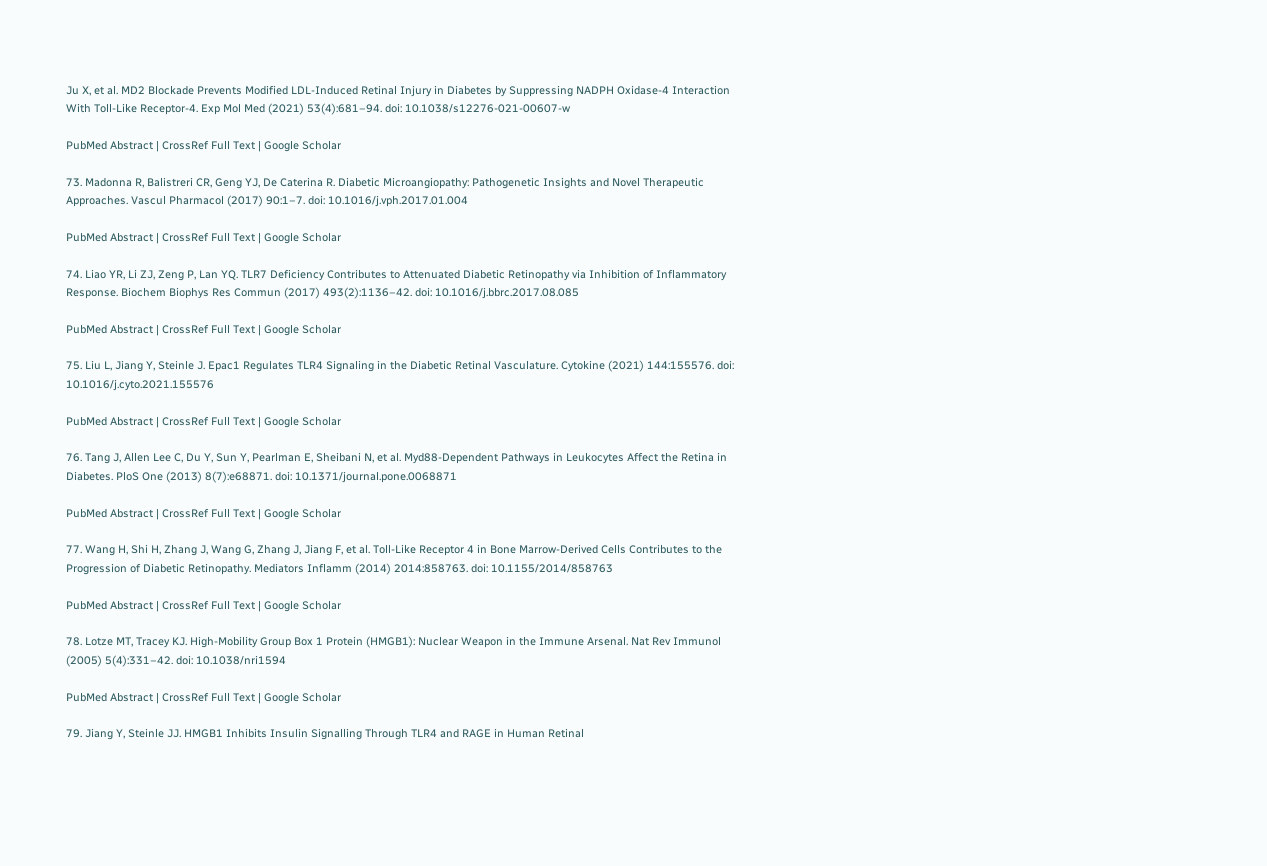Ju X, et al. MD2 Blockade Prevents Modified LDL-Induced Retinal Injury in Diabetes by Suppressing NADPH Oxidase-4 Interaction With Toll-Like Receptor-4. Exp Mol Med (2021) 53(4):681–94. doi: 10.1038/s12276-021-00607-w

PubMed Abstract | CrossRef Full Text | Google Scholar

73. Madonna R, Balistreri CR, Geng YJ, De Caterina R. Diabetic Microangiopathy: Pathogenetic Insights and Novel Therapeutic Approaches. Vascul Pharmacol (2017) 90:1–7. doi: 10.1016/j.vph.2017.01.004

PubMed Abstract | CrossRef Full Text | Google Scholar

74. Liao YR, Li ZJ, Zeng P, Lan YQ. TLR7 Deficiency Contributes to Attenuated Diabetic Retinopathy via Inhibition of Inflammatory Response. Biochem Biophys Res Commun (2017) 493(2):1136–42. doi: 10.1016/j.bbrc.2017.08.085

PubMed Abstract | CrossRef Full Text | Google Scholar

75. Liu L, Jiang Y, Steinle J. Epac1 Regulates TLR4 Signaling in the Diabetic Retinal Vasculature. Cytokine (2021) 144:155576. doi: 10.1016/j.cyto.2021.155576

PubMed Abstract | CrossRef Full Text | Google Scholar

76. Tang J, Allen Lee C, Du Y, Sun Y, Pearlman E, Sheibani N, et al. Myd88-Dependent Pathways in Leukocytes Affect the Retina in Diabetes. PloS One (2013) 8(7):e68871. doi: 10.1371/journal.pone.0068871

PubMed Abstract | CrossRef Full Text | Google Scholar

77. Wang H, Shi H, Zhang J, Wang G, Zhang J, Jiang F, et al. Toll-Like Receptor 4 in Bone Marrow-Derived Cells Contributes to the Progression of Diabetic Retinopathy. Mediators Inflamm (2014) 2014:858763. doi: 10.1155/2014/858763

PubMed Abstract | CrossRef Full Text | Google Scholar

78. Lotze MT, Tracey KJ. High-Mobility Group Box 1 Protein (HMGB1): Nuclear Weapon in the Immune Arsenal. Nat Rev Immunol (2005) 5(4):331–42. doi: 10.1038/nri1594

PubMed Abstract | CrossRef Full Text | Google Scholar

79. Jiang Y, Steinle JJ. HMGB1 Inhibits Insulin Signalling Through TLR4 and RAGE in Human Retinal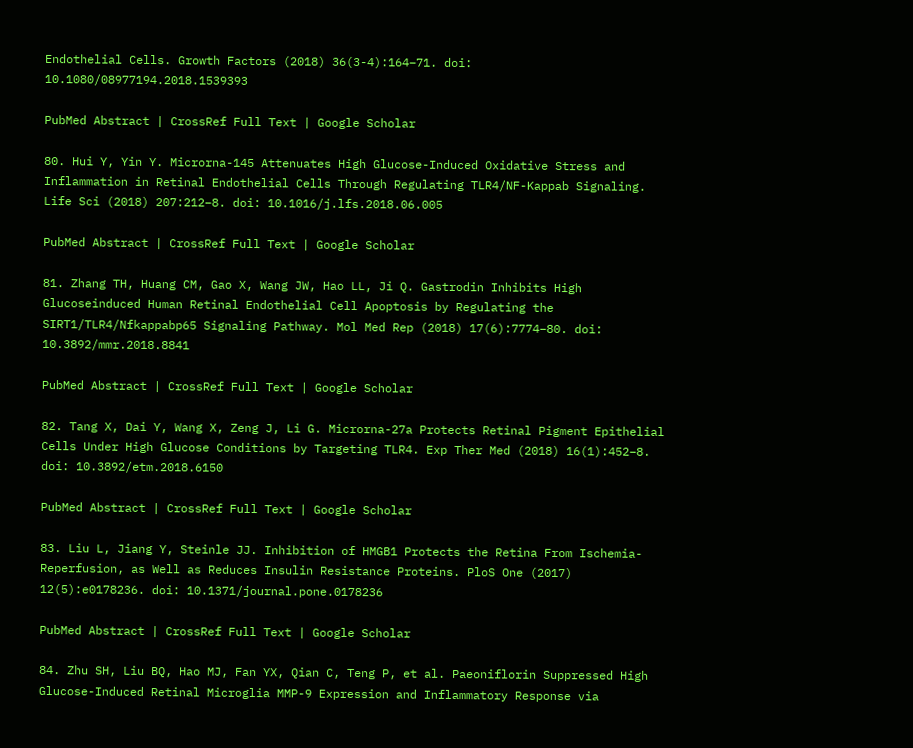Endothelial Cells. Growth Factors (2018) 36(3-4):164–71. doi: 10.1080/08977194.2018.1539393

PubMed Abstract | CrossRef Full Text | Google Scholar

80. Hui Y, Yin Y. Microrna-145 Attenuates High Glucose-Induced Oxidative Stress and Inflammation in Retinal Endothelial Cells Through Regulating TLR4/NF-Kappab Signaling. Life Sci (2018) 207:212–8. doi: 10.1016/j.lfs.2018.06.005

PubMed Abstract | CrossRef Full Text | Google Scholar

81. Zhang TH, Huang CM, Gao X, Wang JW, Hao LL, Ji Q. Gastrodin Inhibits High Glucoseinduced Human Retinal Endothelial Cell Apoptosis by Regulating the SIRT1/TLR4/Nfkappabp65 Signaling Pathway. Mol Med Rep (2018) 17(6):7774–80. doi: 10.3892/mmr.2018.8841

PubMed Abstract | CrossRef Full Text | Google Scholar

82. Tang X, Dai Y, Wang X, Zeng J, Li G. Microrna-27a Protects Retinal Pigment Epithelial Cells Under High Glucose Conditions by Targeting TLR4. Exp Ther Med (2018) 16(1):452–8. doi: 10.3892/etm.2018.6150

PubMed Abstract | CrossRef Full Text | Google Scholar

83. Liu L, Jiang Y, Steinle JJ. Inhibition of HMGB1 Protects the Retina From Ischemia-Reperfusion, as Well as Reduces Insulin Resistance Proteins. PloS One (2017) 12(5):e0178236. doi: 10.1371/journal.pone.0178236

PubMed Abstract | CrossRef Full Text | Google Scholar

84. Zhu SH, Liu BQ, Hao MJ, Fan YX, Qian C, Teng P, et al. Paeoniflorin Suppressed High Glucose-Induced Retinal Microglia MMP-9 Expression and Inflammatory Response via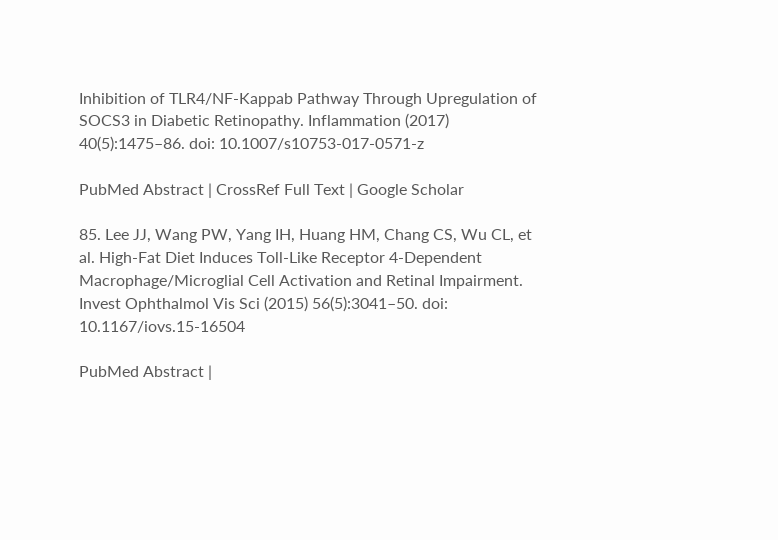Inhibition of TLR4/NF-Kappab Pathway Through Upregulation of SOCS3 in Diabetic Retinopathy. Inflammation (2017) 40(5):1475–86. doi: 10.1007/s10753-017-0571-z

PubMed Abstract | CrossRef Full Text | Google Scholar

85. Lee JJ, Wang PW, Yang IH, Huang HM, Chang CS, Wu CL, et al. High-Fat Diet Induces Toll-Like Receptor 4-Dependent Macrophage/Microglial Cell Activation and Retinal Impairment. Invest Ophthalmol Vis Sci (2015) 56(5):3041–50. doi: 10.1167/iovs.15-16504

PubMed Abstract |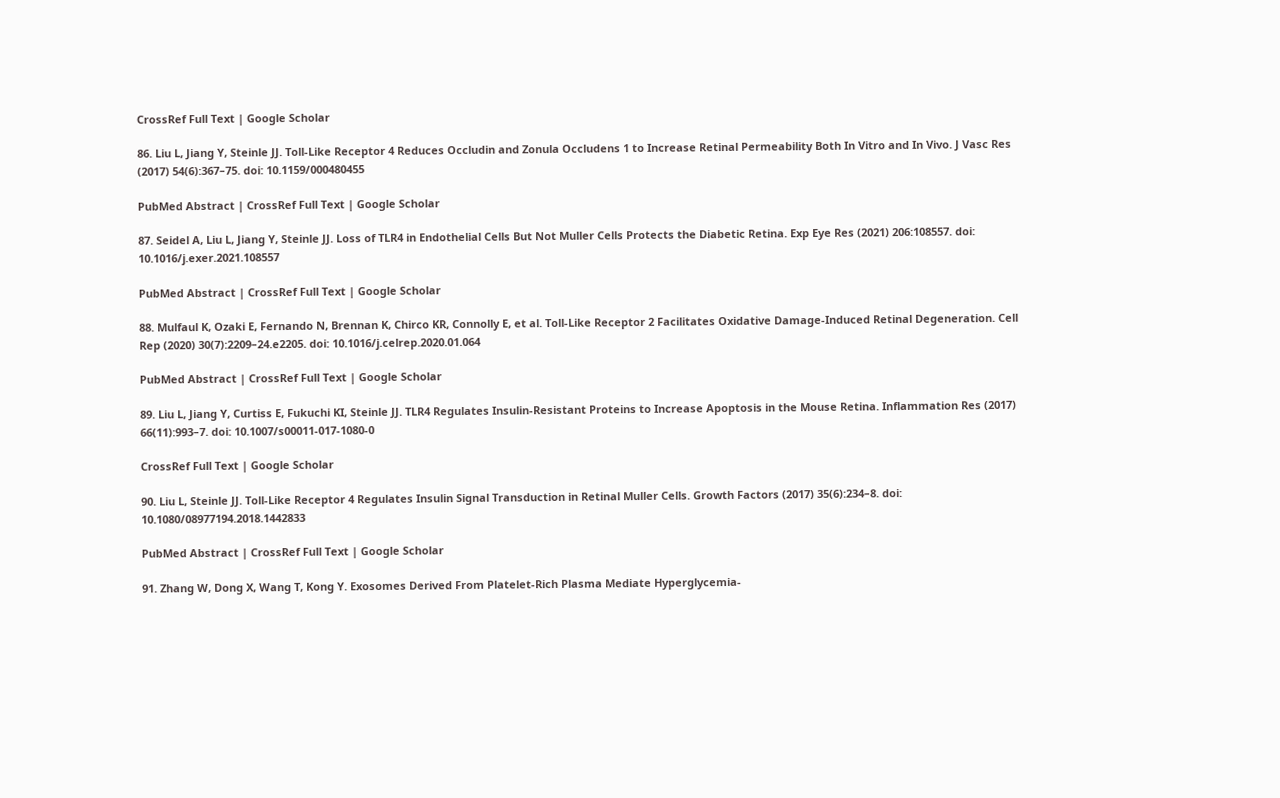CrossRef Full Text | Google Scholar

86. Liu L, Jiang Y, Steinle JJ. Toll-Like Receptor 4 Reduces Occludin and Zonula Occludens 1 to Increase Retinal Permeability Both In Vitro and In Vivo. J Vasc Res (2017) 54(6):367–75. doi: 10.1159/000480455

PubMed Abstract | CrossRef Full Text | Google Scholar

87. Seidel A, Liu L, Jiang Y, Steinle JJ. Loss of TLR4 in Endothelial Cells But Not Muller Cells Protects the Diabetic Retina. Exp Eye Res (2021) 206:108557. doi: 10.1016/j.exer.2021.108557

PubMed Abstract | CrossRef Full Text | Google Scholar

88. Mulfaul K, Ozaki E, Fernando N, Brennan K, Chirco KR, Connolly E, et al. Toll-Like Receptor 2 Facilitates Oxidative Damage-Induced Retinal Degeneration. Cell Rep (2020) 30(7):2209–24.e2205. doi: 10.1016/j.celrep.2020.01.064

PubMed Abstract | CrossRef Full Text | Google Scholar

89. Liu L, Jiang Y, Curtiss E, Fukuchi KI, Steinle JJ. TLR4 Regulates Insulin-Resistant Proteins to Increase Apoptosis in the Mouse Retina. Inflammation Res (2017) 66(11):993–7. doi: 10.1007/s00011-017-1080-0

CrossRef Full Text | Google Scholar

90. Liu L, Steinle JJ. Toll-Like Receptor 4 Regulates Insulin Signal Transduction in Retinal Muller Cells. Growth Factors (2017) 35(6):234–8. doi: 10.1080/08977194.2018.1442833

PubMed Abstract | CrossRef Full Text | Google Scholar

91. Zhang W, Dong X, Wang T, Kong Y. Exosomes Derived From Platelet-Rich Plasma Mediate Hyperglycemia-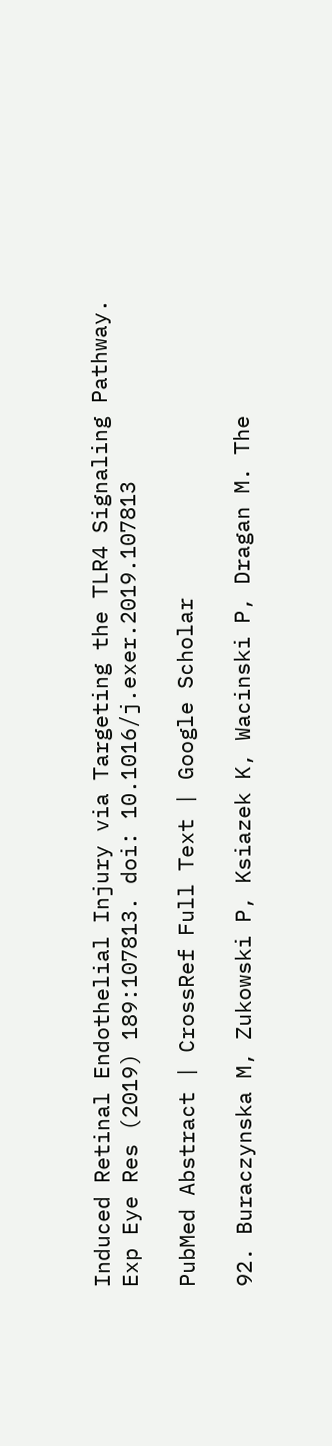Induced Retinal Endothelial Injury via Targeting the TLR4 Signaling Pathway. Exp Eye Res (2019) 189:107813. doi: 10.1016/j.exer.2019.107813

PubMed Abstract | CrossRef Full Text | Google Scholar

92. Buraczynska M, Zukowski P, Ksiazek K, Wacinski P, Dragan M. The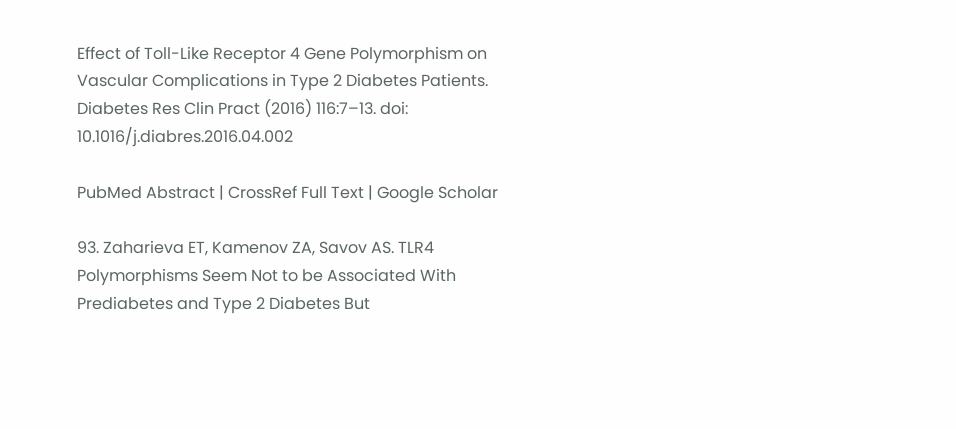Effect of Toll-Like Receptor 4 Gene Polymorphism on Vascular Complications in Type 2 Diabetes Patients. Diabetes Res Clin Pract (2016) 116:7–13. doi: 10.1016/j.diabres.2016.04.002

PubMed Abstract | CrossRef Full Text | Google Scholar

93. Zaharieva ET, Kamenov ZA, Savov AS. TLR4 Polymorphisms Seem Not to be Associated With Prediabetes and Type 2 Diabetes But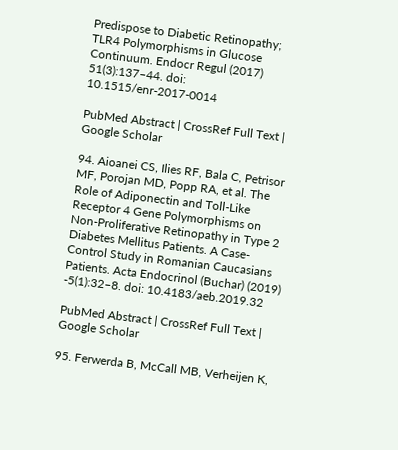Predispose to Diabetic Retinopathy; TLR4 Polymorphisms in Glucose Continuum. Endocr Regul (2017) 51(3):137–44. doi: 10.1515/enr-2017-0014

PubMed Abstract | CrossRef Full Text | Google Scholar

94. Aioanei CS, Ilies RF, Bala C, Petrisor MF, Porojan MD, Popp RA, et al. The Role of Adiponectin and Toll-Like Receptor 4 Gene Polymorphisms on Non-Proliferative Retinopathy in Type 2 Diabetes Mellitus Patients. A Case-Control Study in Romanian Caucasians Patients. Acta Endocrinol (Buchar) (2019) -5(1):32–8. doi: 10.4183/aeb.2019.32

PubMed Abstract | CrossRef Full Text | Google Scholar

95. Ferwerda B, McCall MB, Verheijen K,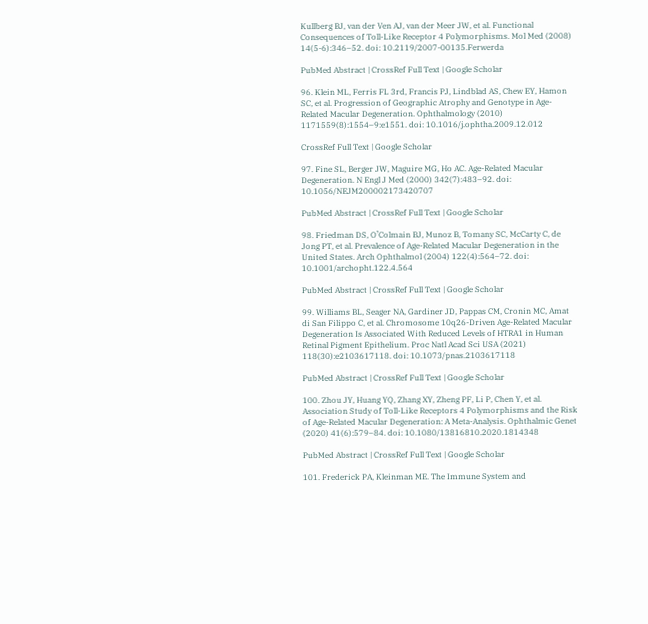Kullberg BJ, van der Ven AJ, van der Meer JW, et al. Functional Consequences of Toll-Like Receptor 4 Polymorphisms. Mol Med (2008) 14(5-6):346–52. doi: 10.2119/2007-00135.Ferwerda

PubMed Abstract | CrossRef Full Text | Google Scholar

96. Klein ML, Ferris FL 3rd, Francis PJ, Lindblad AS, Chew EY, Hamon SC, et al. Progression of Geographic Atrophy and Genotype in Age-Related Macular Degeneration. Ophthalmology (2010) 1171559(8):1554–9:e1551. doi: 10.1016/j.ophtha.2009.12.012

CrossRef Full Text | Google Scholar

97. Fine SL, Berger JW, Maguire MG, Ho AC. Age-Related Macular Degeneration. N Engl J Med (2000) 342(7):483–92. doi: 10.1056/NEJM200002173420707

PubMed Abstract | CrossRef Full Text | Google Scholar

98. Friedman DS, O’Colmain BJ, Munoz B, Tomany SC, McCarty C, de Jong PT, et al. Prevalence of Age-Related Macular Degeneration in the United States. Arch Ophthalmol (2004) 122(4):564–72. doi: 10.1001/archopht.122.4.564

PubMed Abstract | CrossRef Full Text | Google Scholar

99. Williams BL, Seager NA, Gardiner JD, Pappas CM, Cronin MC, Amat di San Filippo C, et al. Chromosome 10q26-Driven Age-Related Macular Degeneration Is Associated With Reduced Levels of HTRA1 in Human Retinal Pigment Epithelium. Proc Natl Acad Sci USA (2021) 118(30):e2103617118. doi: 10.1073/pnas.2103617118

PubMed Abstract | CrossRef Full Text | Google Scholar

100. Zhou JY, Huang YQ, Zhang XY, Zheng PF, Li P, Chen Y, et al. Association Study of Toll-Like Receptors 4 Polymorphisms and the Risk of Age-Related Macular Degeneration: A Meta-Analysis. Ophthalmic Genet (2020) 41(6):579–84. doi: 10.1080/13816810.2020.1814348

PubMed Abstract | CrossRef Full Text | Google Scholar

101. Frederick PA, Kleinman ME. The Immune System and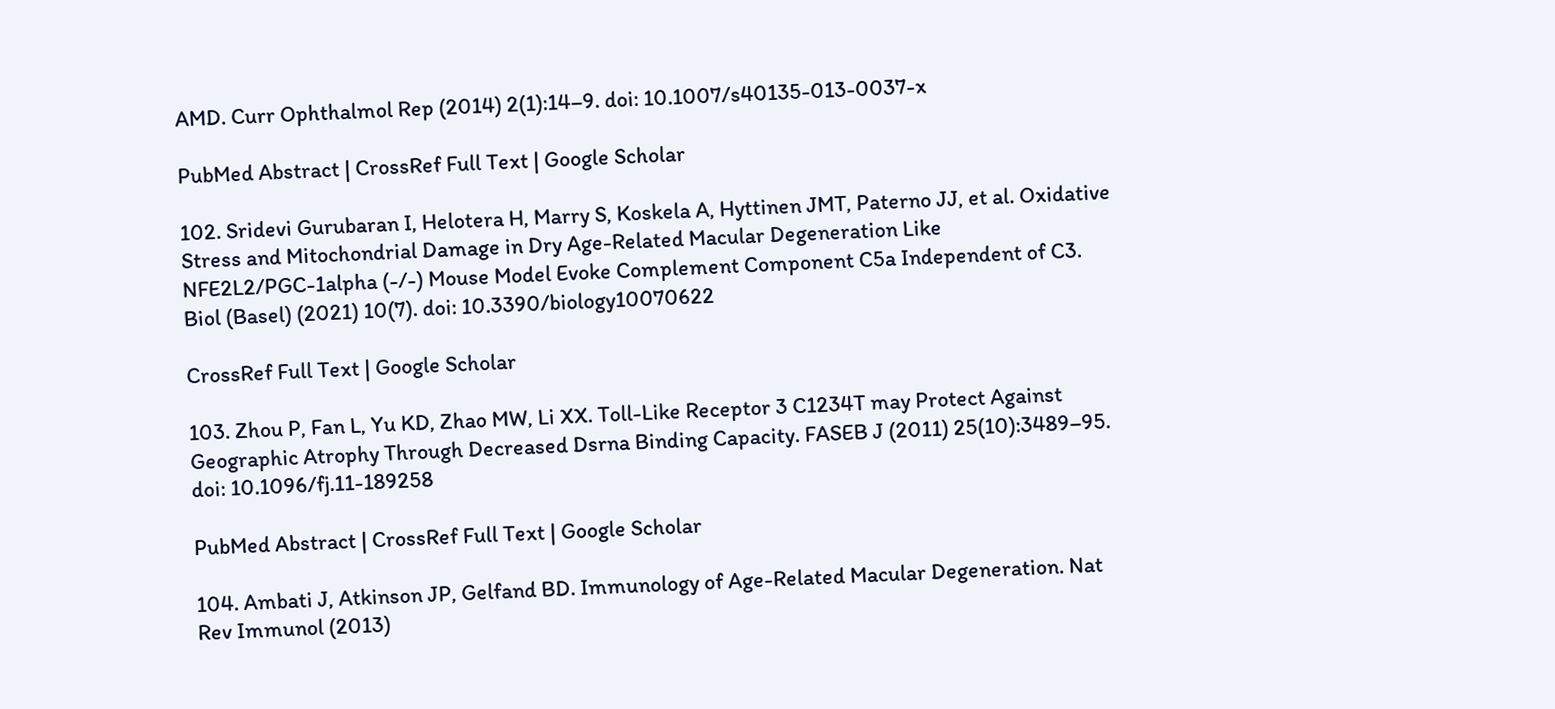AMD. Curr Ophthalmol Rep (2014) 2(1):14–9. doi: 10.1007/s40135-013-0037-x

PubMed Abstract | CrossRef Full Text | Google Scholar

102. Sridevi Gurubaran I, Helotera H, Marry S, Koskela A, Hyttinen JMT, Paterno JJ, et al. Oxidative Stress and Mitochondrial Damage in Dry Age-Related Macular Degeneration Like NFE2L2/PGC-1alpha (-/-) Mouse Model Evoke Complement Component C5a Independent of C3. Biol (Basel) (2021) 10(7). doi: 10.3390/biology10070622

CrossRef Full Text | Google Scholar

103. Zhou P, Fan L, Yu KD, Zhao MW, Li XX. Toll-Like Receptor 3 C1234T may Protect Against Geographic Atrophy Through Decreased Dsrna Binding Capacity. FASEB J (2011) 25(10):3489–95. doi: 10.1096/fj.11-189258

PubMed Abstract | CrossRef Full Text | Google Scholar

104. Ambati J, Atkinson JP, Gelfand BD. Immunology of Age-Related Macular Degeneration. Nat Rev Immunol (2013)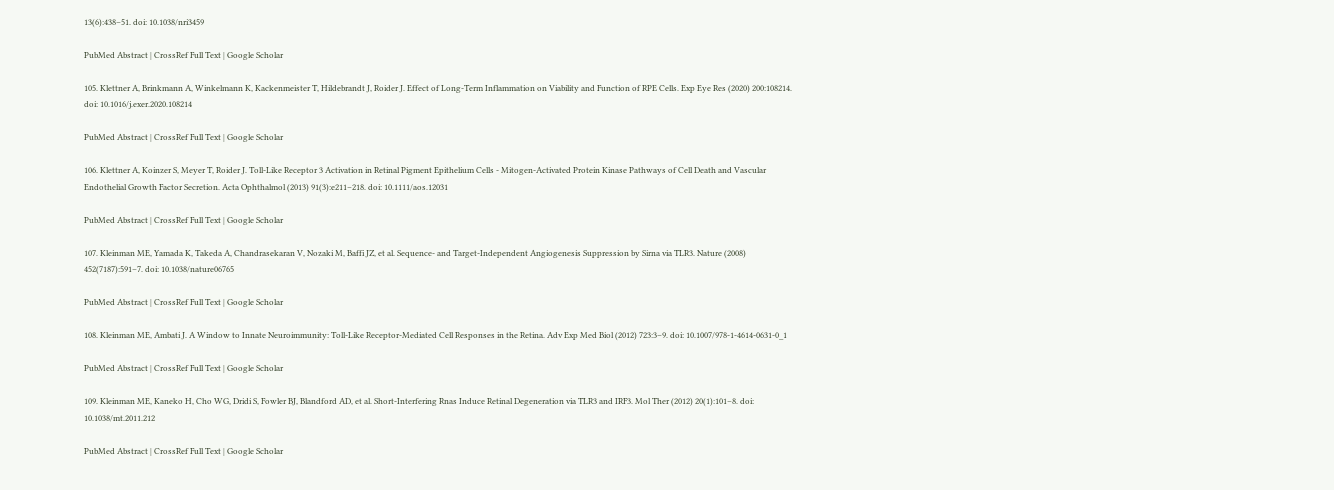13(6):438–51. doi: 10.1038/nri3459

PubMed Abstract | CrossRef Full Text | Google Scholar

105. Klettner A, Brinkmann A, Winkelmann K, Kackenmeister T, Hildebrandt J, Roider J. Effect of Long-Term Inflammation on Viability and Function of RPE Cells. Exp Eye Res (2020) 200:108214. doi: 10.1016/j.exer.2020.108214

PubMed Abstract | CrossRef Full Text | Google Scholar

106. Klettner A, Koinzer S, Meyer T, Roider J. Toll-Like Receptor 3 Activation in Retinal Pigment Epithelium Cells - Mitogen-Activated Protein Kinase Pathways of Cell Death and Vascular Endothelial Growth Factor Secretion. Acta Ophthalmol (2013) 91(3):e211–218. doi: 10.1111/aos.12031

PubMed Abstract | CrossRef Full Text | Google Scholar

107. Kleinman ME, Yamada K, Takeda A, Chandrasekaran V, Nozaki M, Baffi JZ, et al. Sequence- and Target-Independent Angiogenesis Suppression by Sirna via TLR3. Nature (2008) 452(7187):591–7. doi: 10.1038/nature06765

PubMed Abstract | CrossRef Full Text | Google Scholar

108. Kleinman ME, Ambati J. A Window to Innate Neuroimmunity: Toll-Like Receptor-Mediated Cell Responses in the Retina. Adv Exp Med Biol (2012) 723:3–9. doi: 10.1007/978-1-4614-0631-0_1

PubMed Abstract | CrossRef Full Text | Google Scholar

109. Kleinman ME, Kaneko H, Cho WG, Dridi S, Fowler BJ, Blandford AD, et al. Short-Interfering Rnas Induce Retinal Degeneration via TLR3 and IRF3. Mol Ther (2012) 20(1):101–8. doi: 10.1038/mt.2011.212

PubMed Abstract | CrossRef Full Text | Google Scholar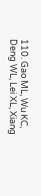110. Gao ML, Wu KC, Deng WL, Lei XL, Xiang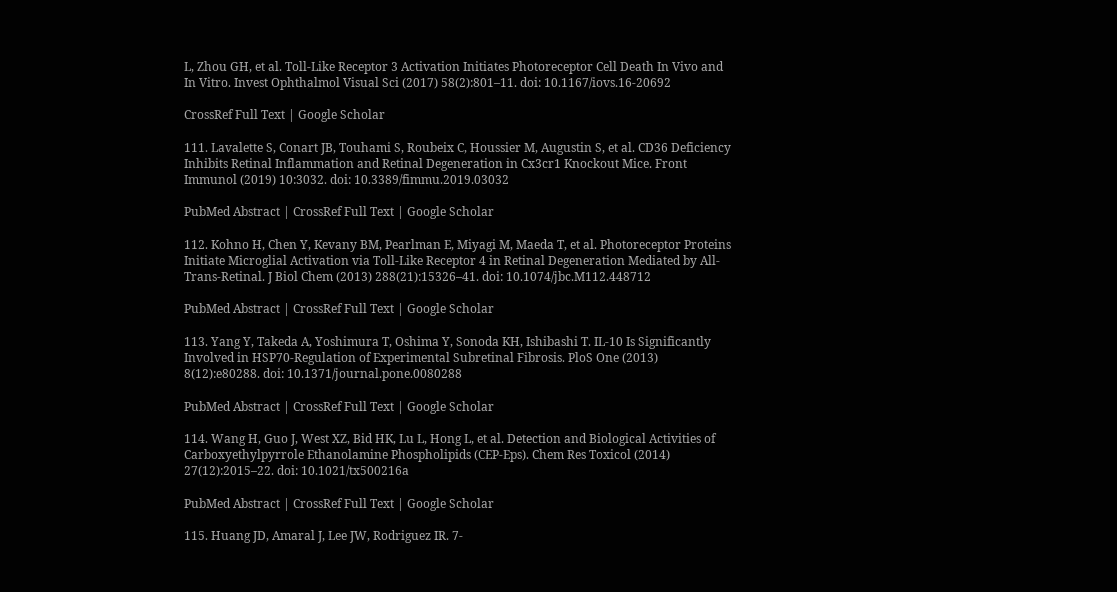L, Zhou GH, et al. Toll-Like Receptor 3 Activation Initiates Photoreceptor Cell Death In Vivo and In Vitro. Invest Ophthalmol Visual Sci (2017) 58(2):801–11. doi: 10.1167/iovs.16-20692

CrossRef Full Text | Google Scholar

111. Lavalette S, Conart JB, Touhami S, Roubeix C, Houssier M, Augustin S, et al. CD36 Deficiency Inhibits Retinal Inflammation and Retinal Degeneration in Cx3cr1 Knockout Mice. Front Immunol (2019) 10:3032. doi: 10.3389/fimmu.2019.03032

PubMed Abstract | CrossRef Full Text | Google Scholar

112. Kohno H, Chen Y, Kevany BM, Pearlman E, Miyagi M, Maeda T, et al. Photoreceptor Proteins Initiate Microglial Activation via Toll-Like Receptor 4 in Retinal Degeneration Mediated by All-Trans-Retinal. J Biol Chem (2013) 288(21):15326–41. doi: 10.1074/jbc.M112.448712

PubMed Abstract | CrossRef Full Text | Google Scholar

113. Yang Y, Takeda A, Yoshimura T, Oshima Y, Sonoda KH, Ishibashi T. IL-10 Is Significantly Involved in HSP70-Regulation of Experimental Subretinal Fibrosis. PloS One (2013) 8(12):e80288. doi: 10.1371/journal.pone.0080288

PubMed Abstract | CrossRef Full Text | Google Scholar

114. Wang H, Guo J, West XZ, Bid HK, Lu L, Hong L, et al. Detection and Biological Activities of Carboxyethylpyrrole Ethanolamine Phospholipids (CEP-Eps). Chem Res Toxicol (2014) 27(12):2015–22. doi: 10.1021/tx500216a

PubMed Abstract | CrossRef Full Text | Google Scholar

115. Huang JD, Amaral J, Lee JW, Rodriguez IR. 7-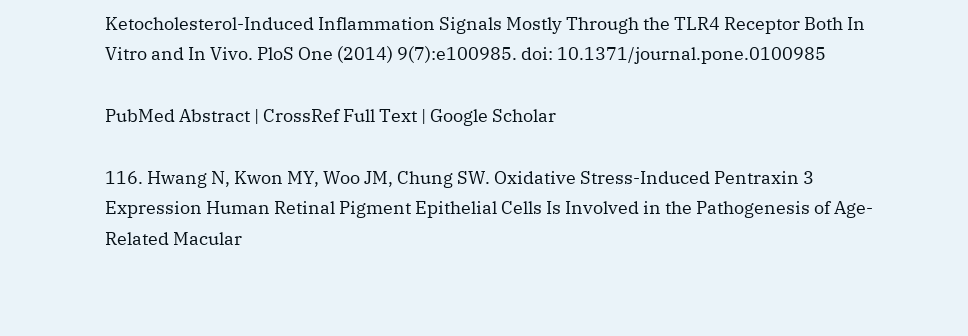Ketocholesterol-Induced Inflammation Signals Mostly Through the TLR4 Receptor Both In Vitro and In Vivo. PloS One (2014) 9(7):e100985. doi: 10.1371/journal.pone.0100985

PubMed Abstract | CrossRef Full Text | Google Scholar

116. Hwang N, Kwon MY, Woo JM, Chung SW. Oxidative Stress-Induced Pentraxin 3 Expression Human Retinal Pigment Epithelial Cells Is Involved in the Pathogenesis of Age-Related Macular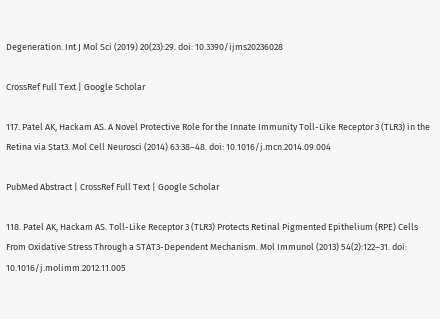Degeneration. Int J Mol Sci (2019) 20(23):29. doi: 10.3390/ijms20236028

CrossRef Full Text | Google Scholar

117. Patel AK, Hackam AS. A Novel Protective Role for the Innate Immunity Toll-Like Receptor 3 (TLR3) in the Retina via Stat3. Mol Cell Neurosci (2014) 63:38–48. doi: 10.1016/j.mcn.2014.09.004

PubMed Abstract | CrossRef Full Text | Google Scholar

118. Patel AK, Hackam AS. Toll-Like Receptor 3 (TLR3) Protects Retinal Pigmented Epithelium (RPE) Cells From Oxidative Stress Through a STAT3-Dependent Mechanism. Mol Immunol (2013) 54(2):122–31. doi: 10.1016/j.molimm.2012.11.005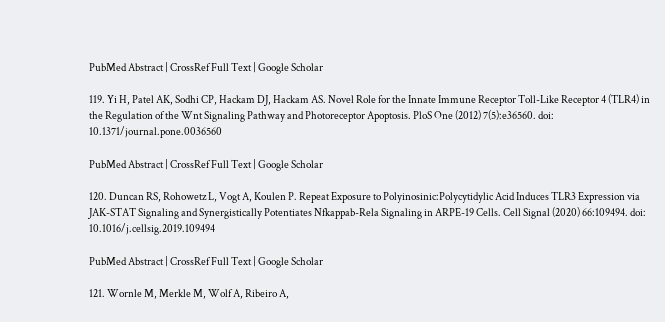PubMed Abstract | CrossRef Full Text | Google Scholar

119. Yi H, Patel AK, Sodhi CP, Hackam DJ, Hackam AS. Novel Role for the Innate Immune Receptor Toll-Like Receptor 4 (TLR4) in the Regulation of the Wnt Signaling Pathway and Photoreceptor Apoptosis. PloS One (2012) 7(5):e36560. doi: 10.1371/journal.pone.0036560

PubMed Abstract | CrossRef Full Text | Google Scholar

120. Duncan RS, Rohowetz L, Vogt A, Koulen P. Repeat Exposure to Polyinosinic:Polycytidylic Acid Induces TLR3 Expression via JAK-STAT Signaling and Synergistically Potentiates Nfkappab-Rela Signaling in ARPE-19 Cells. Cell Signal (2020) 66:109494. doi: 10.1016/j.cellsig.2019.109494

PubMed Abstract | CrossRef Full Text | Google Scholar

121. Wornle M, Merkle M, Wolf A, Ribeiro A,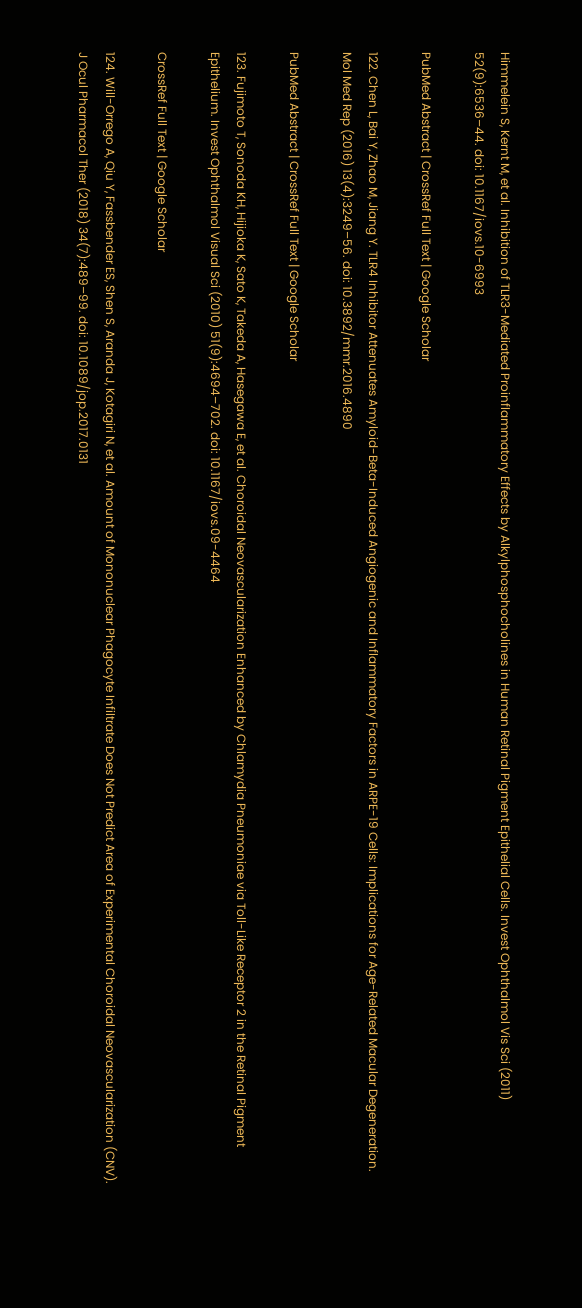Himmelein S, Kernt M, et al. Inhibition of TLR3-Mediated Proinflammatory Effects by Alkylphosphocholines in Human Retinal Pigment Epithelial Cells. Invest Ophthalmol Vis Sci (2011) 52(9):6536–44. doi: 10.1167/iovs.10-6993

PubMed Abstract | CrossRef Full Text | Google Scholar

122. Chen L, Bai Y, Zhao M, Jiang Y. TLR4 Inhibitor Attenuates Amyloid-Beta-Induced Angiogenic and Inflammatory Factors in ARPE-19 Cells: Implications for Age-Related Macular Degeneration. Mol Med Rep (2016) 13(4):3249–56. doi: 10.3892/mmr.2016.4890

PubMed Abstract | CrossRef Full Text | Google Scholar

123. Fujimoto T, Sonoda KH, Hijioka K, Sato K, Takeda A, Hasegawa E, et al. Choroidal Neovascularization Enhanced by Chlamydia Pneumoniae via Toll-Like Receptor 2 in the Retinal Pigment Epithelium. Invest Ophthalmol Visual Sci (2010) 51(9):4694–702. doi: 10.1167/iovs.09-4464

CrossRef Full Text | Google Scholar

124. Will-Orrego A, Qiu Y, Fassbender ES, Shen S, Aranda J, Kotagiri N, et al. Amount of Mononuclear Phagocyte Infiltrate Does Not Predict Area of Experimental Choroidal Neovascularization (CNV). J Ocul Pharmacol Ther (2018) 34(7):489–99. doi: 10.1089/jop.2017.0131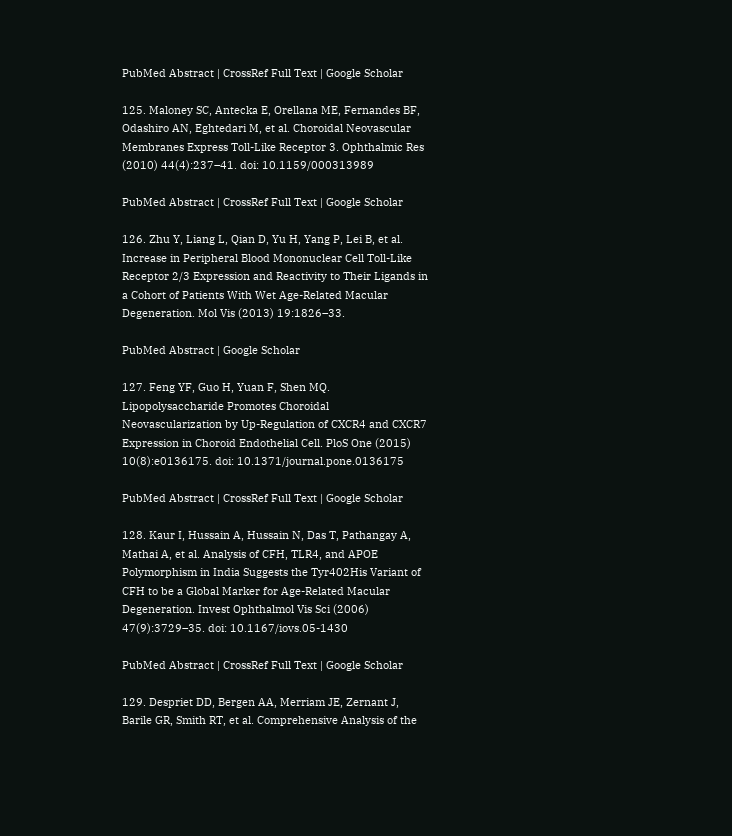PubMed Abstract | CrossRef Full Text | Google Scholar

125. Maloney SC, Antecka E, Orellana ME, Fernandes BF, Odashiro AN, Eghtedari M, et al. Choroidal Neovascular Membranes Express Toll-Like Receptor 3. Ophthalmic Res (2010) 44(4):237–41. doi: 10.1159/000313989

PubMed Abstract | CrossRef Full Text | Google Scholar

126. Zhu Y, Liang L, Qian D, Yu H, Yang P, Lei B, et al. Increase in Peripheral Blood Mononuclear Cell Toll-Like Receptor 2/3 Expression and Reactivity to Their Ligands in a Cohort of Patients With Wet Age-Related Macular Degeneration. Mol Vis (2013) 19:1826–33.

PubMed Abstract | Google Scholar

127. Feng YF, Guo H, Yuan F, Shen MQ. Lipopolysaccharide Promotes Choroidal Neovascularization by Up-Regulation of CXCR4 and CXCR7 Expression in Choroid Endothelial Cell. PloS One (2015) 10(8):e0136175. doi: 10.1371/journal.pone.0136175

PubMed Abstract | CrossRef Full Text | Google Scholar

128. Kaur I, Hussain A, Hussain N, Das T, Pathangay A, Mathai A, et al. Analysis of CFH, TLR4, and APOE Polymorphism in India Suggests the Tyr402His Variant of CFH to be a Global Marker for Age-Related Macular Degeneration. Invest Ophthalmol Vis Sci (2006) 47(9):3729–35. doi: 10.1167/iovs.05-1430

PubMed Abstract | CrossRef Full Text | Google Scholar

129. Despriet DD, Bergen AA, Merriam JE, Zernant J, Barile GR, Smith RT, et al. Comprehensive Analysis of the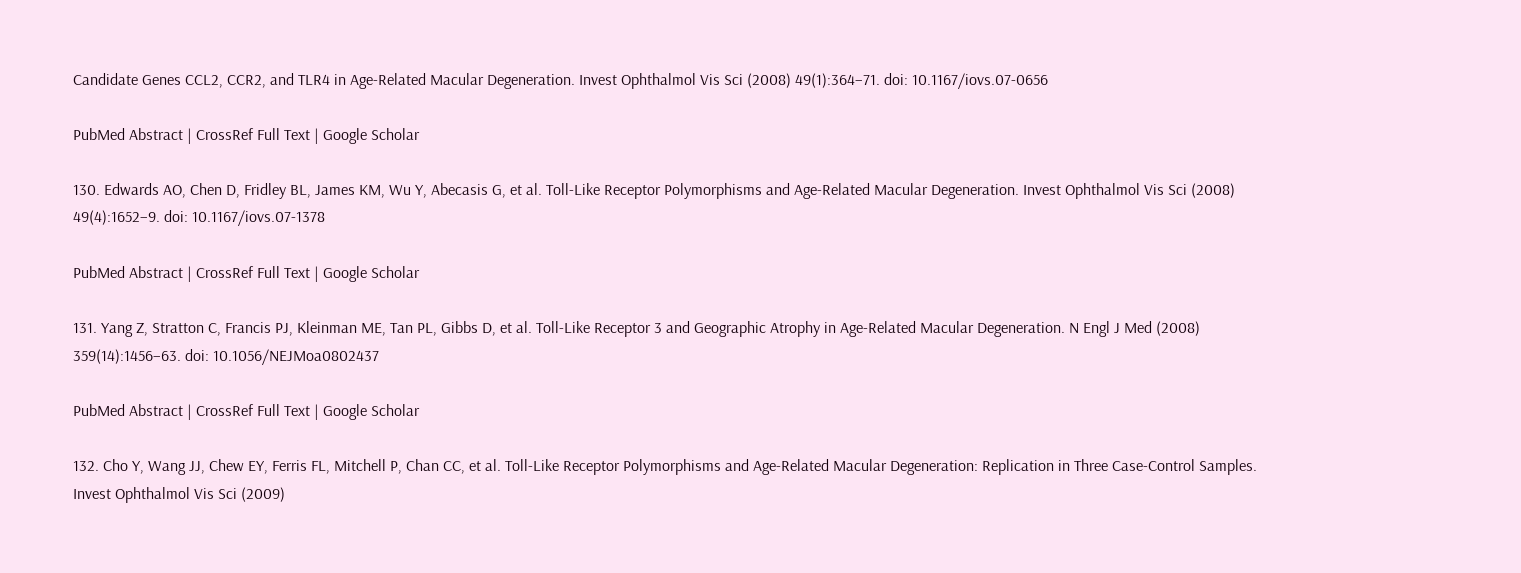Candidate Genes CCL2, CCR2, and TLR4 in Age-Related Macular Degeneration. Invest Ophthalmol Vis Sci (2008) 49(1):364–71. doi: 10.1167/iovs.07-0656

PubMed Abstract | CrossRef Full Text | Google Scholar

130. Edwards AO, Chen D, Fridley BL, James KM, Wu Y, Abecasis G, et al. Toll-Like Receptor Polymorphisms and Age-Related Macular Degeneration. Invest Ophthalmol Vis Sci (2008) 49(4):1652–9. doi: 10.1167/iovs.07-1378

PubMed Abstract | CrossRef Full Text | Google Scholar

131. Yang Z, Stratton C, Francis PJ, Kleinman ME, Tan PL, Gibbs D, et al. Toll-Like Receptor 3 and Geographic Atrophy in Age-Related Macular Degeneration. N Engl J Med (2008) 359(14):1456–63. doi: 10.1056/NEJMoa0802437

PubMed Abstract | CrossRef Full Text | Google Scholar

132. Cho Y, Wang JJ, Chew EY, Ferris FL, Mitchell P, Chan CC, et al. Toll-Like Receptor Polymorphisms and Age-Related Macular Degeneration: Replication in Three Case-Control Samples. Invest Ophthalmol Vis Sci (2009)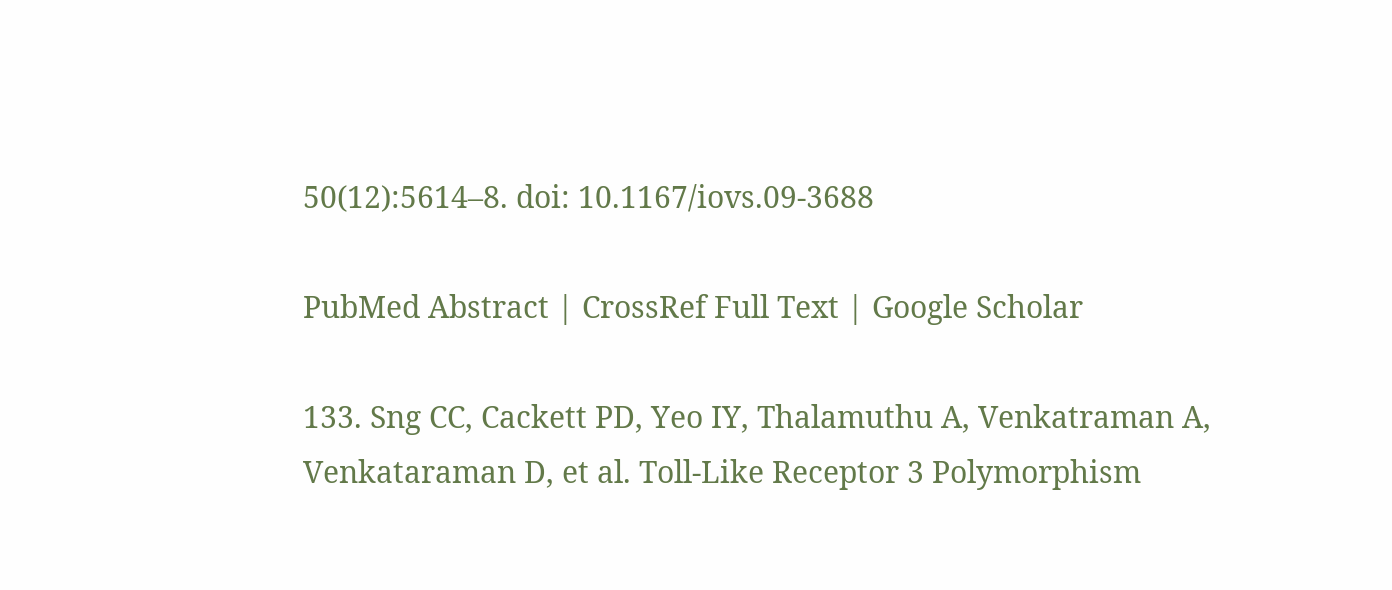50(12):5614–8. doi: 10.1167/iovs.09-3688

PubMed Abstract | CrossRef Full Text | Google Scholar

133. Sng CC, Cackett PD, Yeo IY, Thalamuthu A, Venkatraman A, Venkataraman D, et al. Toll-Like Receptor 3 Polymorphism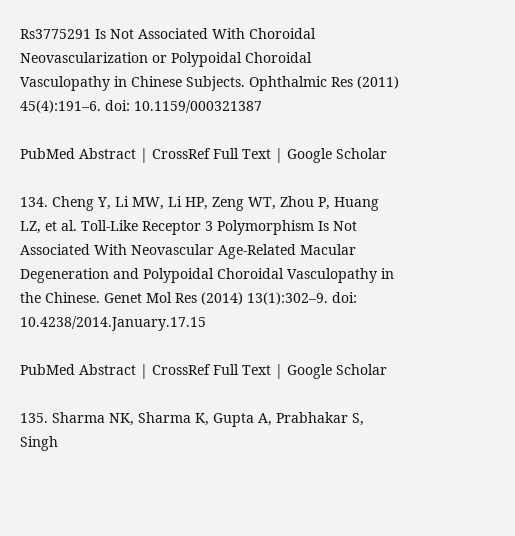Rs3775291 Is Not Associated With Choroidal Neovascularization or Polypoidal Choroidal Vasculopathy in Chinese Subjects. Ophthalmic Res (2011) 45(4):191–6. doi: 10.1159/000321387

PubMed Abstract | CrossRef Full Text | Google Scholar

134. Cheng Y, Li MW, Li HP, Zeng WT, Zhou P, Huang LZ, et al. Toll-Like Receptor 3 Polymorphism Is Not Associated With Neovascular Age-Related Macular Degeneration and Polypoidal Choroidal Vasculopathy in the Chinese. Genet Mol Res (2014) 13(1):302–9. doi: 10.4238/2014.January.17.15

PubMed Abstract | CrossRef Full Text | Google Scholar

135. Sharma NK, Sharma K, Gupta A, Prabhakar S, Singh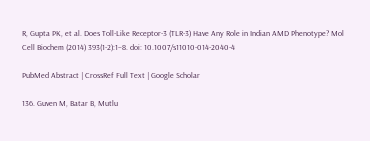R, Gupta PK, et al. Does Toll-Like Receptor-3 (TLR-3) Have Any Role in Indian AMD Phenotype? Mol Cell Biochem (2014) 393(1-2):1–8. doi: 10.1007/s11010-014-2040-4

PubMed Abstract | CrossRef Full Text | Google Scholar

136. Guven M, Batar B, Mutlu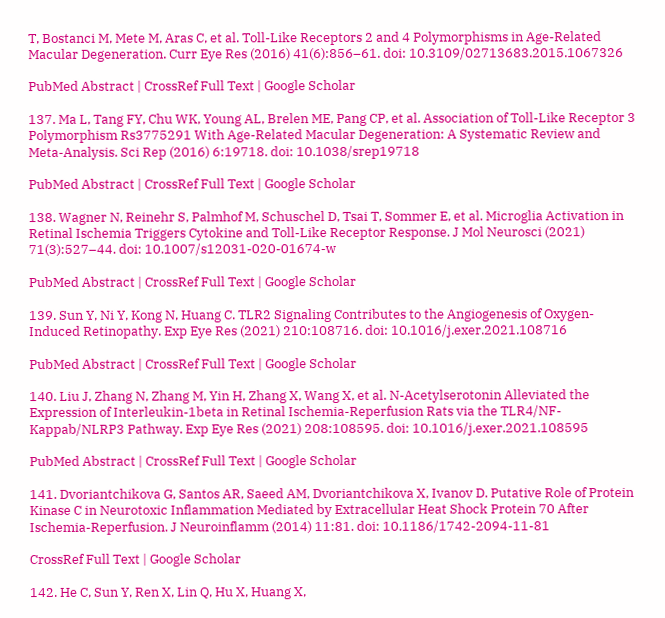T, Bostanci M, Mete M, Aras C, et al. Toll-Like Receptors 2 and 4 Polymorphisms in Age-Related Macular Degeneration. Curr Eye Res (2016) 41(6):856–61. doi: 10.3109/02713683.2015.1067326

PubMed Abstract | CrossRef Full Text | Google Scholar

137. Ma L, Tang FY, Chu WK, Young AL, Brelen ME, Pang CP, et al. Association of Toll-Like Receptor 3 Polymorphism Rs3775291 With Age-Related Macular Degeneration: A Systematic Review and Meta-Analysis. Sci Rep (2016) 6:19718. doi: 10.1038/srep19718

PubMed Abstract | CrossRef Full Text | Google Scholar

138. Wagner N, Reinehr S, Palmhof M, Schuschel D, Tsai T, Sommer E, et al. Microglia Activation in Retinal Ischemia Triggers Cytokine and Toll-Like Receptor Response. J Mol Neurosci (2021) 71(3):527–44. doi: 10.1007/s12031-020-01674-w

PubMed Abstract | CrossRef Full Text | Google Scholar

139. Sun Y, Ni Y, Kong N, Huang C. TLR2 Signaling Contributes to the Angiogenesis of Oxygen-Induced Retinopathy. Exp Eye Res (2021) 210:108716. doi: 10.1016/j.exer.2021.108716

PubMed Abstract | CrossRef Full Text | Google Scholar

140. Liu J, Zhang N, Zhang M, Yin H, Zhang X, Wang X, et al. N-Acetylserotonin Alleviated the Expression of Interleukin-1beta in Retinal Ischemia-Reperfusion Rats via the TLR4/NF-Kappab/NLRP3 Pathway. Exp Eye Res (2021) 208:108595. doi: 10.1016/j.exer.2021.108595

PubMed Abstract | CrossRef Full Text | Google Scholar

141. Dvoriantchikova G, Santos AR, Saeed AM, Dvoriantchikova X, Ivanov D. Putative Role of Protein Kinase C in Neurotoxic Inflammation Mediated by Extracellular Heat Shock Protein 70 After Ischemia-Reperfusion. J Neuroinflamm (2014) 11:81. doi: 10.1186/1742-2094-11-81

CrossRef Full Text | Google Scholar

142. He C, Sun Y, Ren X, Lin Q, Hu X, Huang X,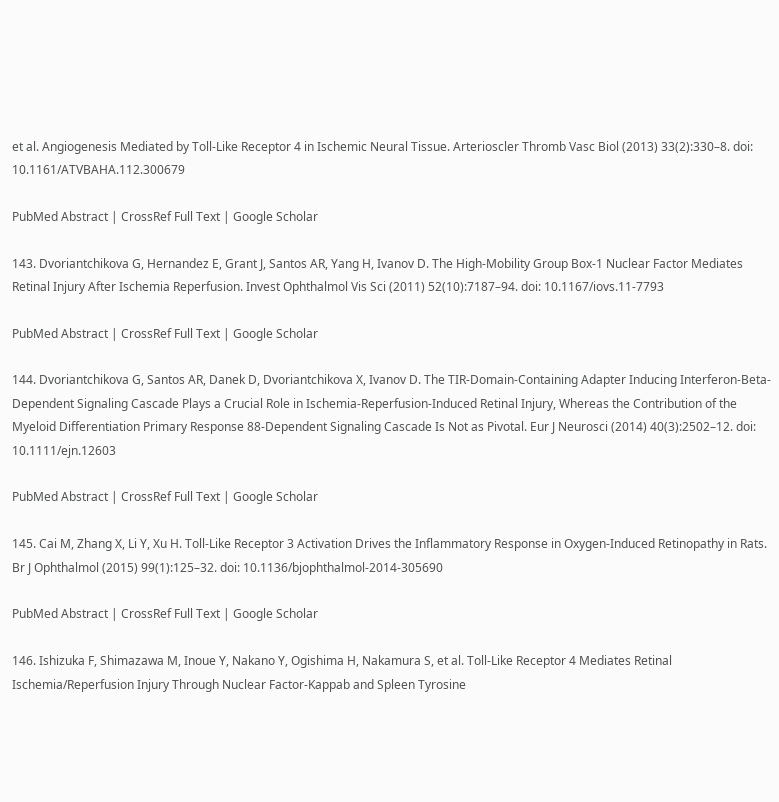et al. Angiogenesis Mediated by Toll-Like Receptor 4 in Ischemic Neural Tissue. Arterioscler Thromb Vasc Biol (2013) 33(2):330–8. doi: 10.1161/ATVBAHA.112.300679

PubMed Abstract | CrossRef Full Text | Google Scholar

143. Dvoriantchikova G, Hernandez E, Grant J, Santos AR, Yang H, Ivanov D. The High-Mobility Group Box-1 Nuclear Factor Mediates Retinal Injury After Ischemia Reperfusion. Invest Ophthalmol Vis Sci (2011) 52(10):7187–94. doi: 10.1167/iovs.11-7793

PubMed Abstract | CrossRef Full Text | Google Scholar

144. Dvoriantchikova G, Santos AR, Danek D, Dvoriantchikova X, Ivanov D. The TIR-Domain-Containing Adapter Inducing Interferon-Beta-Dependent Signaling Cascade Plays a Crucial Role in Ischemia-Reperfusion-Induced Retinal Injury, Whereas the Contribution of the Myeloid Differentiation Primary Response 88-Dependent Signaling Cascade Is Not as Pivotal. Eur J Neurosci (2014) 40(3):2502–12. doi: 10.1111/ejn.12603

PubMed Abstract | CrossRef Full Text | Google Scholar

145. Cai M, Zhang X, Li Y, Xu H. Toll-Like Receptor 3 Activation Drives the Inflammatory Response in Oxygen-Induced Retinopathy in Rats. Br J Ophthalmol (2015) 99(1):125–32. doi: 10.1136/bjophthalmol-2014-305690

PubMed Abstract | CrossRef Full Text | Google Scholar

146. Ishizuka F, Shimazawa M, Inoue Y, Nakano Y, Ogishima H, Nakamura S, et al. Toll-Like Receptor 4 Mediates Retinal Ischemia/Reperfusion Injury Through Nuclear Factor-Kappab and Spleen Tyrosine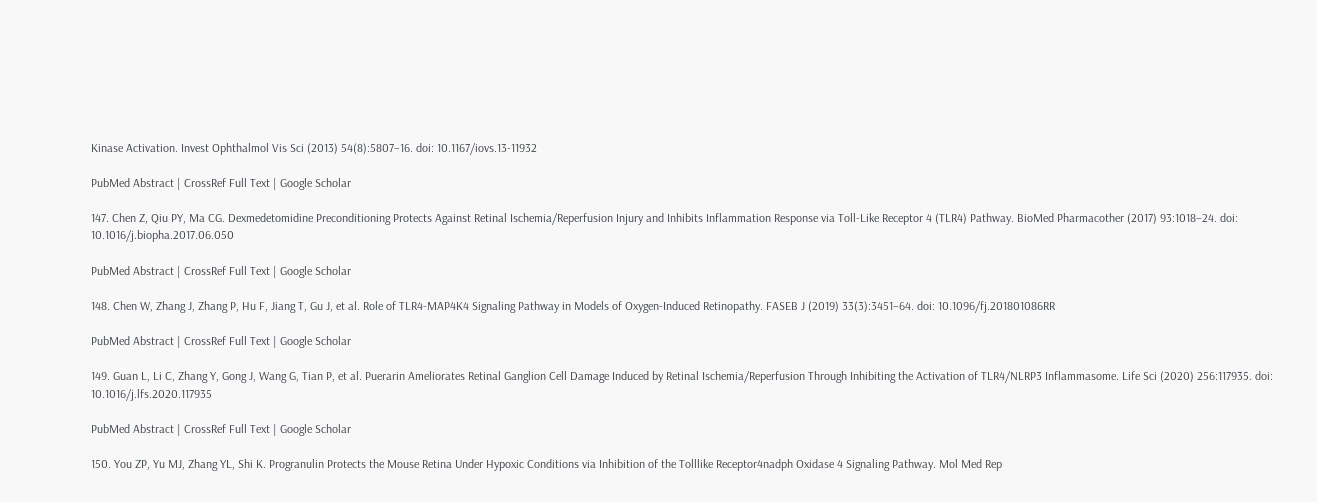Kinase Activation. Invest Ophthalmol Vis Sci (2013) 54(8):5807–16. doi: 10.1167/iovs.13-11932

PubMed Abstract | CrossRef Full Text | Google Scholar

147. Chen Z, Qiu PY, Ma CG. Dexmedetomidine Preconditioning Protects Against Retinal Ischemia/Reperfusion Injury and Inhibits Inflammation Response via Toll-Like Receptor 4 (TLR4) Pathway. BioMed Pharmacother (2017) 93:1018–24. doi: 10.1016/j.biopha.2017.06.050

PubMed Abstract | CrossRef Full Text | Google Scholar

148. Chen W, Zhang J, Zhang P, Hu F, Jiang T, Gu J, et al. Role of TLR4-MAP4K4 Signaling Pathway in Models of Oxygen-Induced Retinopathy. FASEB J (2019) 33(3):3451–64. doi: 10.1096/fj.201801086RR

PubMed Abstract | CrossRef Full Text | Google Scholar

149. Guan L, Li C, Zhang Y, Gong J, Wang G, Tian P, et al. Puerarin Ameliorates Retinal Ganglion Cell Damage Induced by Retinal Ischemia/Reperfusion Through Inhibiting the Activation of TLR4/NLRP3 Inflammasome. Life Sci (2020) 256:117935. doi: 10.1016/j.lfs.2020.117935

PubMed Abstract | CrossRef Full Text | Google Scholar

150. You ZP, Yu MJ, Zhang YL, Shi K. Progranulin Protects the Mouse Retina Under Hypoxic Conditions via Inhibition of the Tolllike Receptor4nadph Oxidase 4 Signaling Pathway. Mol Med Rep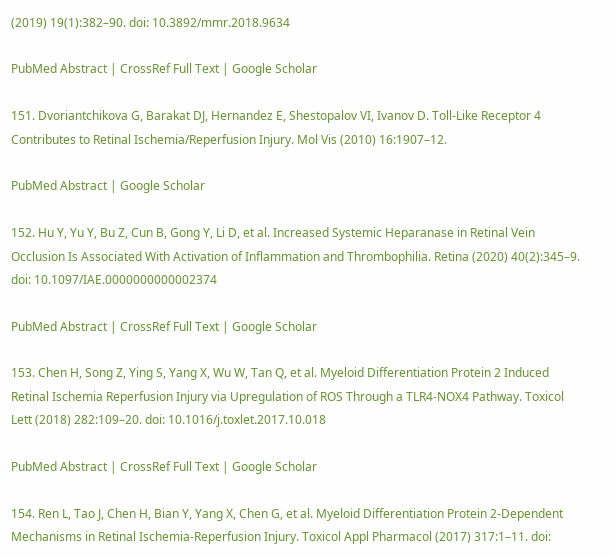(2019) 19(1):382–90. doi: 10.3892/mmr.2018.9634

PubMed Abstract | CrossRef Full Text | Google Scholar

151. Dvoriantchikova G, Barakat DJ, Hernandez E, Shestopalov VI, Ivanov D. Toll-Like Receptor 4 Contributes to Retinal Ischemia/Reperfusion Injury. Mol Vis (2010) 16:1907–12.

PubMed Abstract | Google Scholar

152. Hu Y, Yu Y, Bu Z, Cun B, Gong Y, Li D, et al. Increased Systemic Heparanase in Retinal Vein Occlusion Is Associated With Activation of Inflammation and Thrombophilia. Retina (2020) 40(2):345–9. doi: 10.1097/IAE.0000000000002374

PubMed Abstract | CrossRef Full Text | Google Scholar

153. Chen H, Song Z, Ying S, Yang X, Wu W, Tan Q, et al. Myeloid Differentiation Protein 2 Induced Retinal Ischemia Reperfusion Injury via Upregulation of ROS Through a TLR4-NOX4 Pathway. Toxicol Lett (2018) 282:109–20. doi: 10.1016/j.toxlet.2017.10.018

PubMed Abstract | CrossRef Full Text | Google Scholar

154. Ren L, Tao J, Chen H, Bian Y, Yang X, Chen G, et al. Myeloid Differentiation Protein 2-Dependent Mechanisms in Retinal Ischemia-Reperfusion Injury. Toxicol Appl Pharmacol (2017) 317:1–11. doi: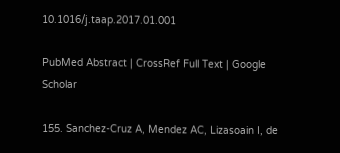10.1016/j.taap.2017.01.001

PubMed Abstract | CrossRef Full Text | Google Scholar

155. Sanchez-Cruz A, Mendez AC, Lizasoain I, de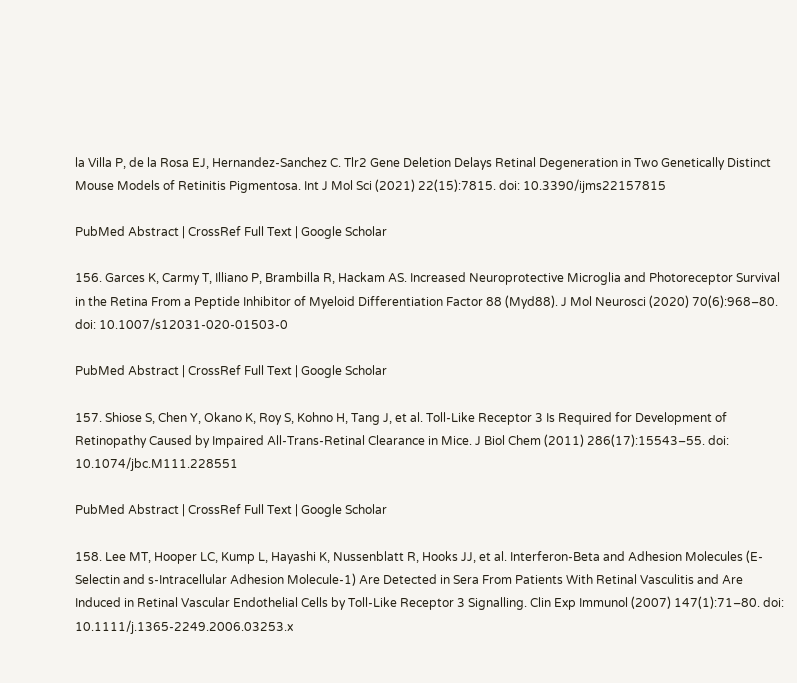la Villa P, de la Rosa EJ, Hernandez-Sanchez C. Tlr2 Gene Deletion Delays Retinal Degeneration in Two Genetically Distinct Mouse Models of Retinitis Pigmentosa. Int J Mol Sci (2021) 22(15):7815. doi: 10.3390/ijms22157815

PubMed Abstract | CrossRef Full Text | Google Scholar

156. Garces K, Carmy T, Illiano P, Brambilla R, Hackam AS. Increased Neuroprotective Microglia and Photoreceptor Survival in the Retina From a Peptide Inhibitor of Myeloid Differentiation Factor 88 (Myd88). J Mol Neurosci (2020) 70(6):968–80. doi: 10.1007/s12031-020-01503-0

PubMed Abstract | CrossRef Full Text | Google Scholar

157. Shiose S, Chen Y, Okano K, Roy S, Kohno H, Tang J, et al. Toll-Like Receptor 3 Is Required for Development of Retinopathy Caused by Impaired All-Trans-Retinal Clearance in Mice. J Biol Chem (2011) 286(17):15543–55. doi: 10.1074/jbc.M111.228551

PubMed Abstract | CrossRef Full Text | Google Scholar

158. Lee MT, Hooper LC, Kump L, Hayashi K, Nussenblatt R, Hooks JJ, et al. Interferon-Beta and Adhesion Molecules (E-Selectin and s-Intracellular Adhesion Molecule-1) Are Detected in Sera From Patients With Retinal Vasculitis and Are Induced in Retinal Vascular Endothelial Cells by Toll-Like Receptor 3 Signalling. Clin Exp Immunol (2007) 147(1):71–80. doi: 10.1111/j.1365-2249.2006.03253.x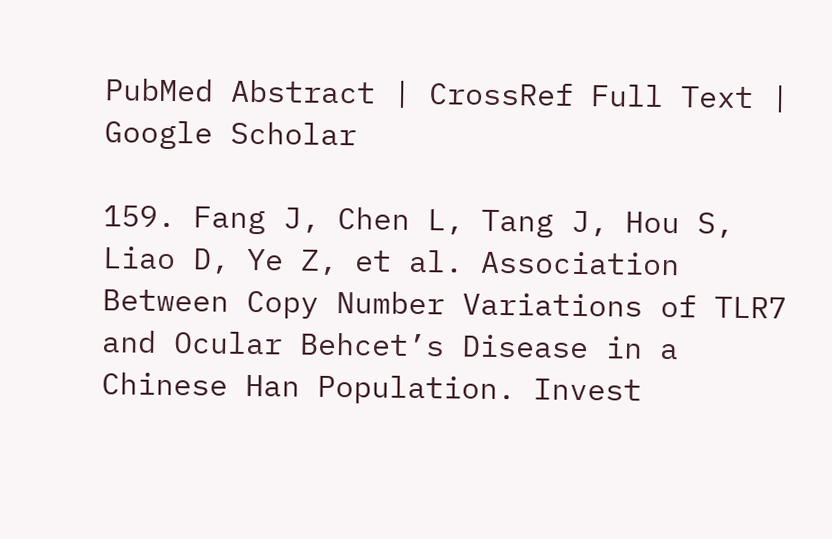PubMed Abstract | CrossRef Full Text | Google Scholar

159. Fang J, Chen L, Tang J, Hou S, Liao D, Ye Z, et al. Association Between Copy Number Variations of TLR7 and Ocular Behcet’s Disease in a Chinese Han Population. Invest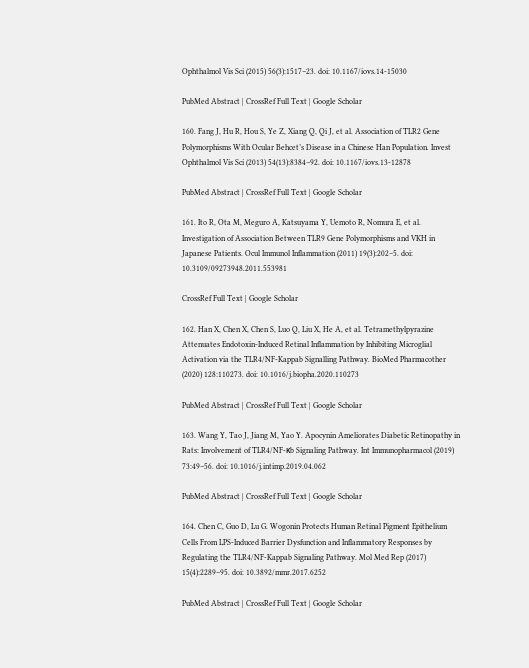Ophthalmol Vis Sci (2015) 56(3):1517–23. doi: 10.1167/iovs.14-15030

PubMed Abstract | CrossRef Full Text | Google Scholar

160. Fang J, Hu R, Hou S, Ye Z, Xiang Q, Qi J, et al. Association of TLR2 Gene Polymorphisms With Ocular Behcet’s Disease in a Chinese Han Population. Invest Ophthalmol Vis Sci (2013) 54(13):8384–92. doi: 10.1167/iovs.13-12878

PubMed Abstract | CrossRef Full Text | Google Scholar

161. Ito R, Ota M, Meguro A, Katsuyama Y, Uemoto R, Nomura E, et al. Investigation of Association Between TLR9 Gene Polymorphisms and VKH in Japanese Patients. Ocul Immunol Inflammation (2011) 19(3):202–5. doi: 10.3109/09273948.2011.553981

CrossRef Full Text | Google Scholar

162. Han X, Chen X, Chen S, Luo Q, Liu X, He A, et al. Tetramethylpyrazine Attenuates Endotoxin-Induced Retinal Inflammation by Inhibiting Microglial Activation via the TLR4/NF-Kappab Signalling Pathway. BioMed Pharmacother (2020) 128:110273. doi: 10.1016/j.biopha.2020.110273

PubMed Abstract | CrossRef Full Text | Google Scholar

163. Wang Y, Tao J, Jiang M, Yao Y. Apocynin Ameliorates Diabetic Retinopathy in Rats: Involvement of TLR4/NF-κb Signaling Pathway. Int Immunopharmacol (2019) 73:49–56. doi: 10.1016/j.intimp.2019.04.062

PubMed Abstract | CrossRef Full Text | Google Scholar

164. Chen C, Guo D, Lu G. Wogonin Protects Human Retinal Pigment Epithelium Cells From LPS-Induced Barrier Dysfunction and Inflammatory Responses by Regulating the TLR4/NF-Kappab Signaling Pathway. Mol Med Rep (2017) 15(4):2289–95. doi: 10.3892/mmr.2017.6252

PubMed Abstract | CrossRef Full Text | Google Scholar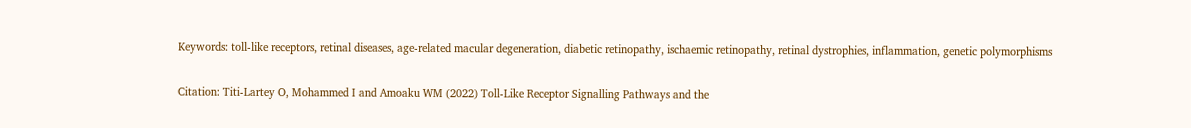Keywords: toll-like receptors, retinal diseases, age-related macular degeneration, diabetic retinopathy, ischaemic retinopathy, retinal dystrophies, inflammation, genetic polymorphisms

Citation: Titi-Lartey O, Mohammed I and Amoaku WM (2022) Toll-Like Receptor Signalling Pathways and the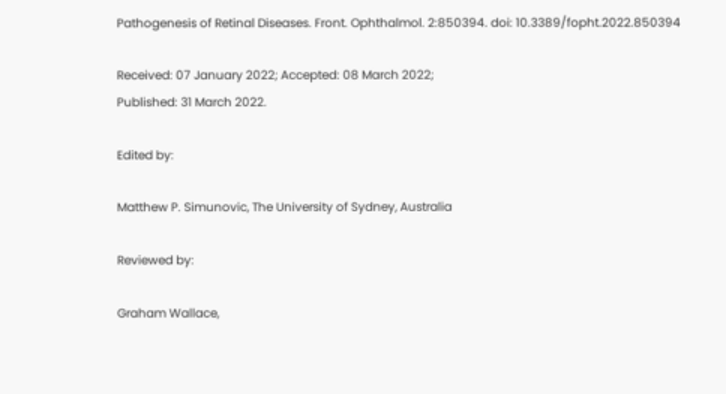Pathogenesis of Retinal Diseases. Front. Ophthalmol. 2:850394. doi: 10.3389/fopht.2022.850394

Received: 07 January 2022; Accepted: 08 March 2022;
Published: 31 March 2022.

Edited by:

Matthew P. Simunovic, The University of Sydney, Australia

Reviewed by:

Graham Wallace,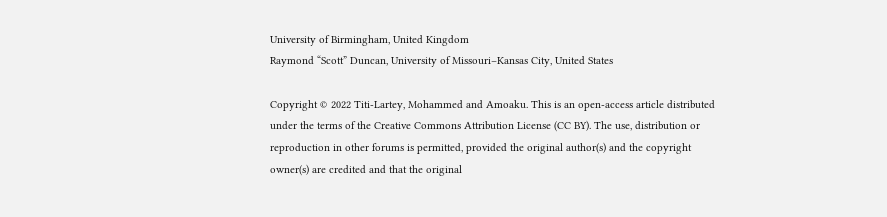University of Birmingham, United Kingdom
Raymond “Scott” Duncan, University of Missouri–Kansas City, United States

Copyright © 2022 Titi-Lartey, Mohammed and Amoaku. This is an open-access article distributed under the terms of the Creative Commons Attribution License (CC BY). The use, distribution or reproduction in other forums is permitted, provided the original author(s) and the copyright owner(s) are credited and that the original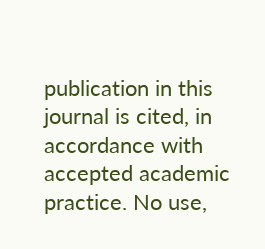publication in this journal is cited, in accordance with accepted academic practice. No use,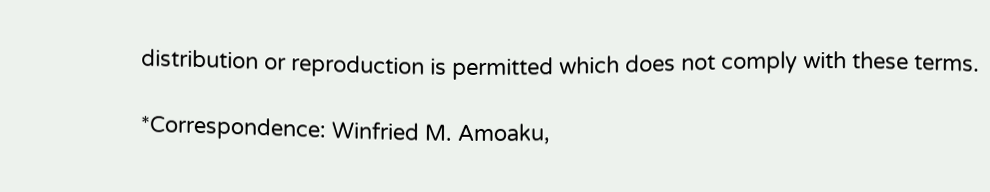distribution or reproduction is permitted which does not comply with these terms.

*Correspondence: Winfried M. Amoaku,